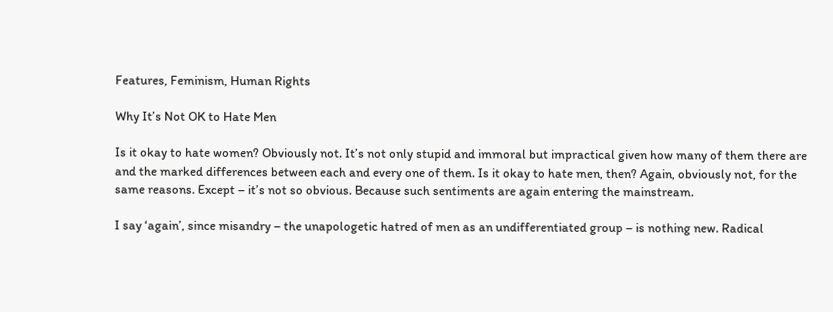Features, Feminism, Human Rights

Why It’s Not OK to Hate Men

Is it okay to hate women? Obviously not. It’s not only stupid and immoral but impractical given how many of them there are and the marked differences between each and every one of them. Is it okay to hate men, then? Again, obviously not, for the same reasons. Except – it’s not so obvious. Because such sentiments are again entering the mainstream.

I say ‘again’, since misandry – the unapologetic hatred of men as an undifferentiated group – is nothing new. Radical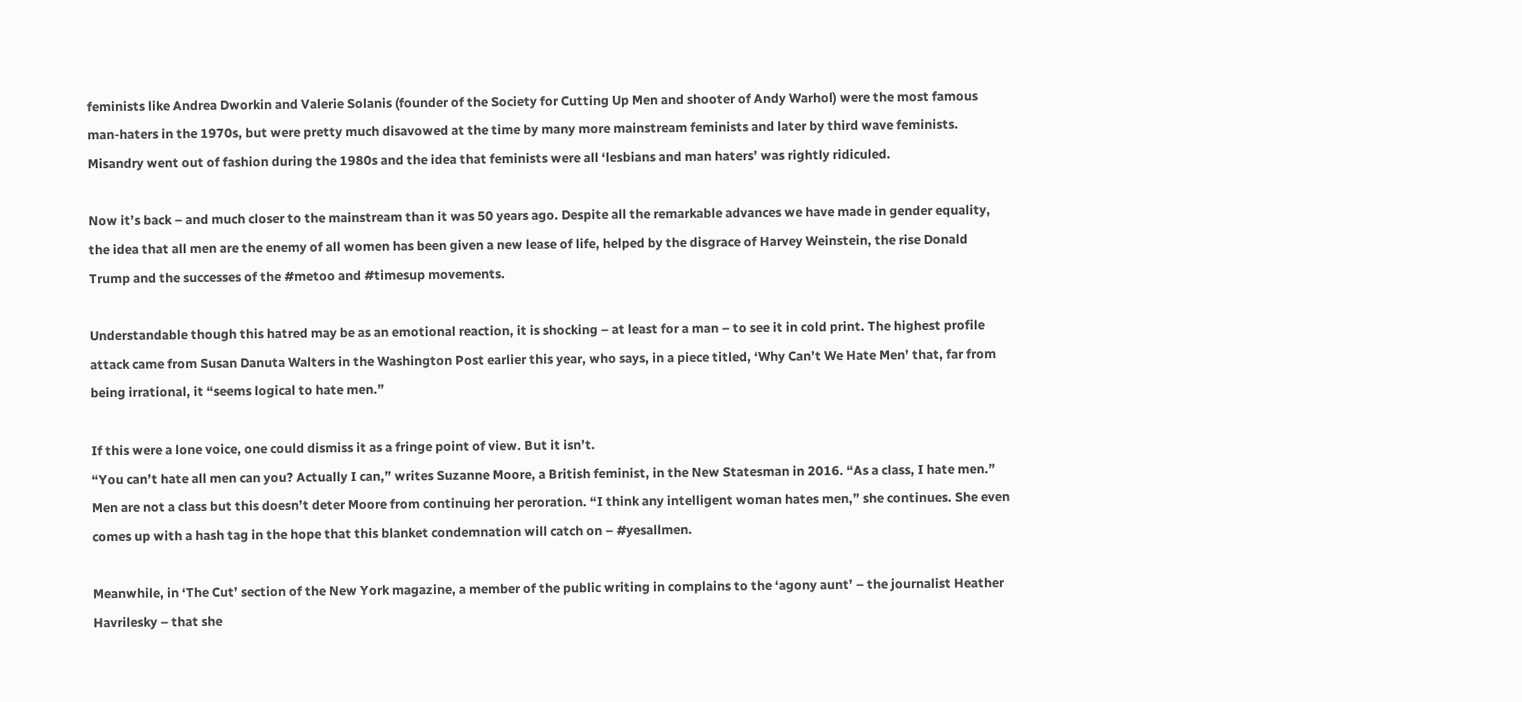feminists like Andrea Dworkin and Valerie Solanis (founder of the Society for Cutting Up Men and shooter of Andy Warhol) were the most famous man-haters in the 1970s, but were pretty much disavowed at the time by many more mainstream feminists and later by third wave feminists. Misandry went out of fashion during the 1980s and the idea that feminists were all ‘lesbians and man haters’ was rightly ridiculed.

Now it’s back – and much closer to the mainstream than it was 50 years ago. Despite all the remarkable advances we have made in gender equality, the idea that all men are the enemy of all women has been given a new lease of life, helped by the disgrace of Harvey Weinstein, the rise Donald Trump and the successes of the #metoo and #timesup movements.

Understandable though this hatred may be as an emotional reaction, it is shocking – at least for a man – to see it in cold print. The highest profile attack came from Susan Danuta Walters in the Washington Post earlier this year, who says, in a piece titled, ‘Why Can’t We Hate Men’ that, far from being irrational, it “seems logical to hate men.”

If this were a lone voice, one could dismiss it as a fringe point of view. But it isn’t.
“You can’t hate all men can you? Actually I can,” writes Suzanne Moore, a British feminist, in the New Statesman in 2016. “As a class, I hate men.” Men are not a class but this doesn’t deter Moore from continuing her peroration. “I think any intelligent woman hates men,” she continues. She even comes up with a hash tag in the hope that this blanket condemnation will catch on – #yesallmen.

Meanwhile, in ‘The Cut’ section of the New York magazine, a member of the public writing in complains to the ‘agony aunt’ – the journalist Heather Havrilesky – that she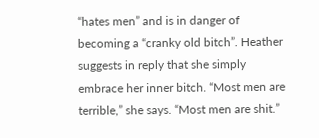“hates men” and is in danger of becoming a “cranky old bitch”. Heather suggests in reply that she simply embrace her inner bitch. “Most men are terrible,” she says. “Most men are shit.”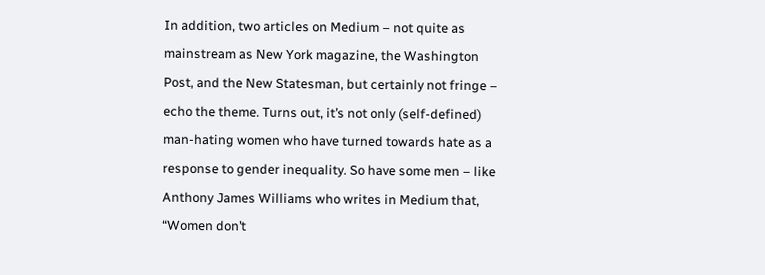In addition, two articles on Medium – not quite as mainstream as New York magazine, the Washington Post, and the New Statesman, but certainly not fringe – echo the theme. Turns out, it’s not only (self-defined) man-hating women who have turned towards hate as a response to gender inequality. So have some men – like Anthony James Williams who writes in Medium that, “Women don’t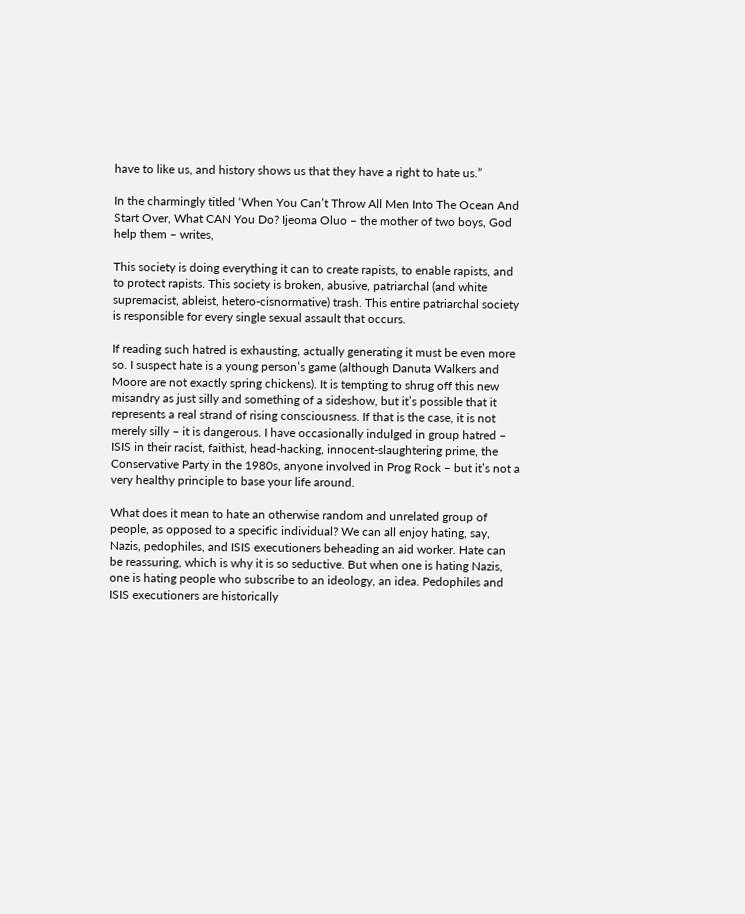have to like us, and history shows us that they have a right to hate us.”

In the charmingly titled ‘When You Can’t Throw All Men Into The Ocean And Start Over, What CAN You Do? Ijeoma Oluo – the mother of two boys, God help them – writes,

This society is doing everything it can to create rapists, to enable rapists, and to protect rapists. This society is broken, abusive, patriarchal (and white supremacist, ableist, hetero-cisnormative) trash. This entire patriarchal society is responsible for every single sexual assault that occurs.

If reading such hatred is exhausting, actually generating it must be even more so. I suspect hate is a young person’s game (although Danuta Walkers and Moore are not exactly spring chickens). It is tempting to shrug off this new misandry as just silly and something of a sideshow, but it’s possible that it represents a real strand of rising consciousness. If that is the case, it is not merely silly – it is dangerous. I have occasionally indulged in group hatred – ISIS in their racist, faithist, head-hacking, innocent-slaughtering prime, the Conservative Party in the 1980s, anyone involved in Prog Rock – but it’s not a very healthy principle to base your life around.

What does it mean to hate an otherwise random and unrelated group of people, as opposed to a specific individual? We can all enjoy hating, say, Nazis, pedophiles, and ISIS executioners beheading an aid worker. Hate can be reassuring, which is why it is so seductive. But when one is hating Nazis, one is hating people who subscribe to an ideology, an idea. Pedophiles and ISIS executioners are historically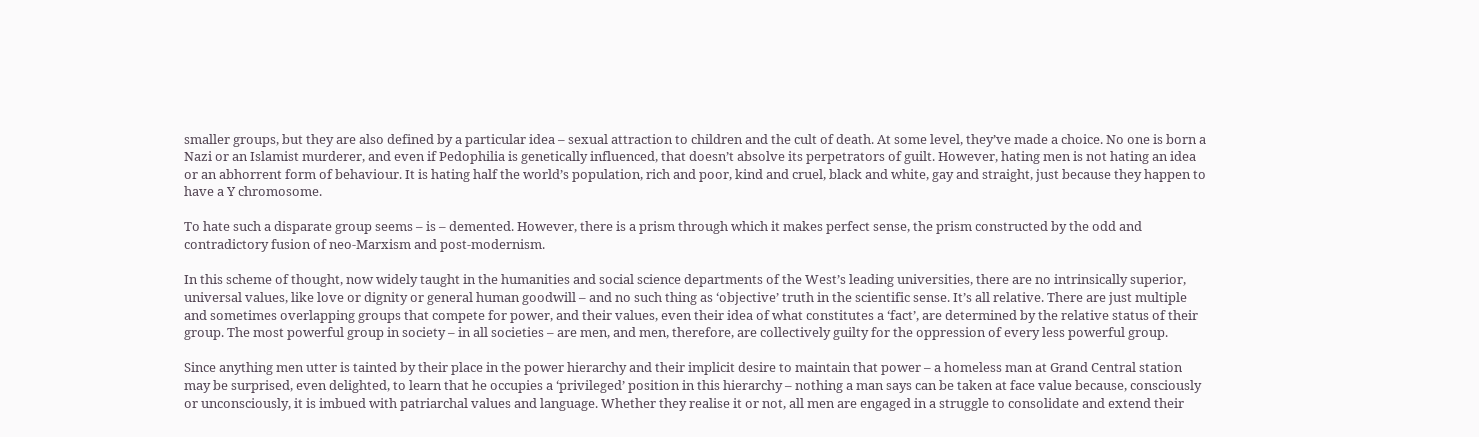smaller groups, but they are also defined by a particular idea – sexual attraction to children and the cult of death. At some level, they’ve made a choice. No one is born a Nazi or an Islamist murderer, and even if Pedophilia is genetically influenced, that doesn’t absolve its perpetrators of guilt. However, hating men is not hating an idea or an abhorrent form of behaviour. It is hating half the world’s population, rich and poor, kind and cruel, black and white, gay and straight, just because they happen to have a Y chromosome.

To hate such a disparate group seems – is – demented. However, there is a prism through which it makes perfect sense, the prism constructed by the odd and contradictory fusion of neo-Marxism and post-modernism.

In this scheme of thought, now widely taught in the humanities and social science departments of the West’s leading universities, there are no intrinsically superior, universal values, like love or dignity or general human goodwill – and no such thing as ‘objective’ truth in the scientific sense. It’s all relative. There are just multiple and sometimes overlapping groups that compete for power, and their values, even their idea of what constitutes a ‘fact’, are determined by the relative status of their group. The most powerful group in society – in all societies – are men, and men, therefore, are collectively guilty for the oppression of every less powerful group.

Since anything men utter is tainted by their place in the power hierarchy and their implicit desire to maintain that power – a homeless man at Grand Central station may be surprised, even delighted, to learn that he occupies a ‘privileged’ position in this hierarchy – nothing a man says can be taken at face value because, consciously or unconsciously, it is imbued with patriarchal values and language. Whether they realise it or not, all men are engaged in a struggle to consolidate and extend their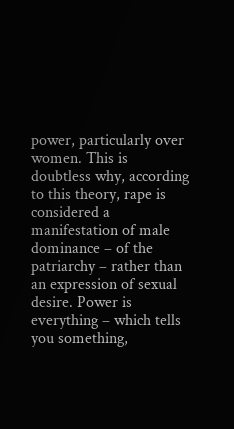power, particularly over women. This is doubtless why, according to this theory, rape is considered a manifestation of male dominance – of the patriarchy – rather than an expression of sexual desire. Power is everything – which tells you something,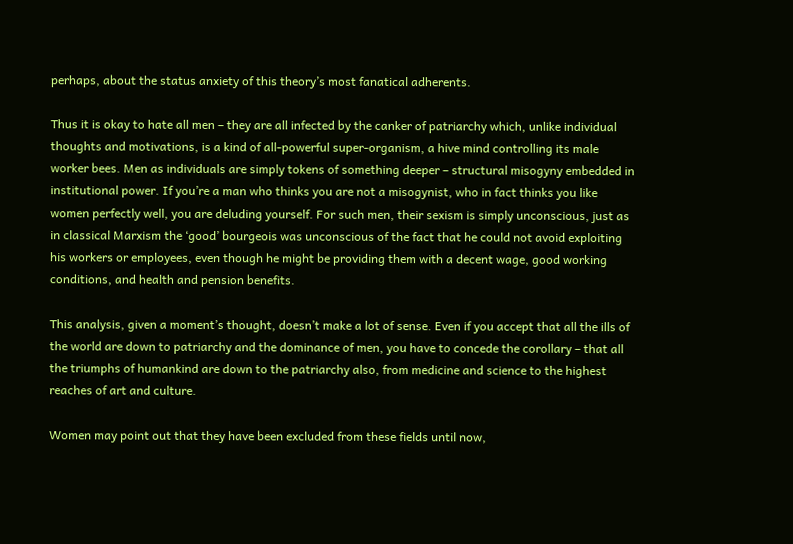perhaps, about the status anxiety of this theory’s most fanatical adherents.

Thus it is okay to hate all men – they are all infected by the canker of patriarchy which, unlike individual thoughts and motivations, is a kind of all-powerful super-organism, a hive mind controlling its male worker bees. Men as individuals are simply tokens of something deeper – structural misogyny embedded in institutional power. If you’re a man who thinks you are not a misogynist, who in fact thinks you like women perfectly well, you are deluding yourself. For such men, their sexism is simply unconscious, just as in classical Marxism the ‘good’ bourgeois was unconscious of the fact that he could not avoid exploiting his workers or employees, even though he might be providing them with a decent wage, good working conditions, and health and pension benefits.

This analysis, given a moment’s thought, doesn’t make a lot of sense. Even if you accept that all the ills of the world are down to patriarchy and the dominance of men, you have to concede the corollary – that all the triumphs of humankind are down to the patriarchy also, from medicine and science to the highest reaches of art and culture.

Women may point out that they have been excluded from these fields until now,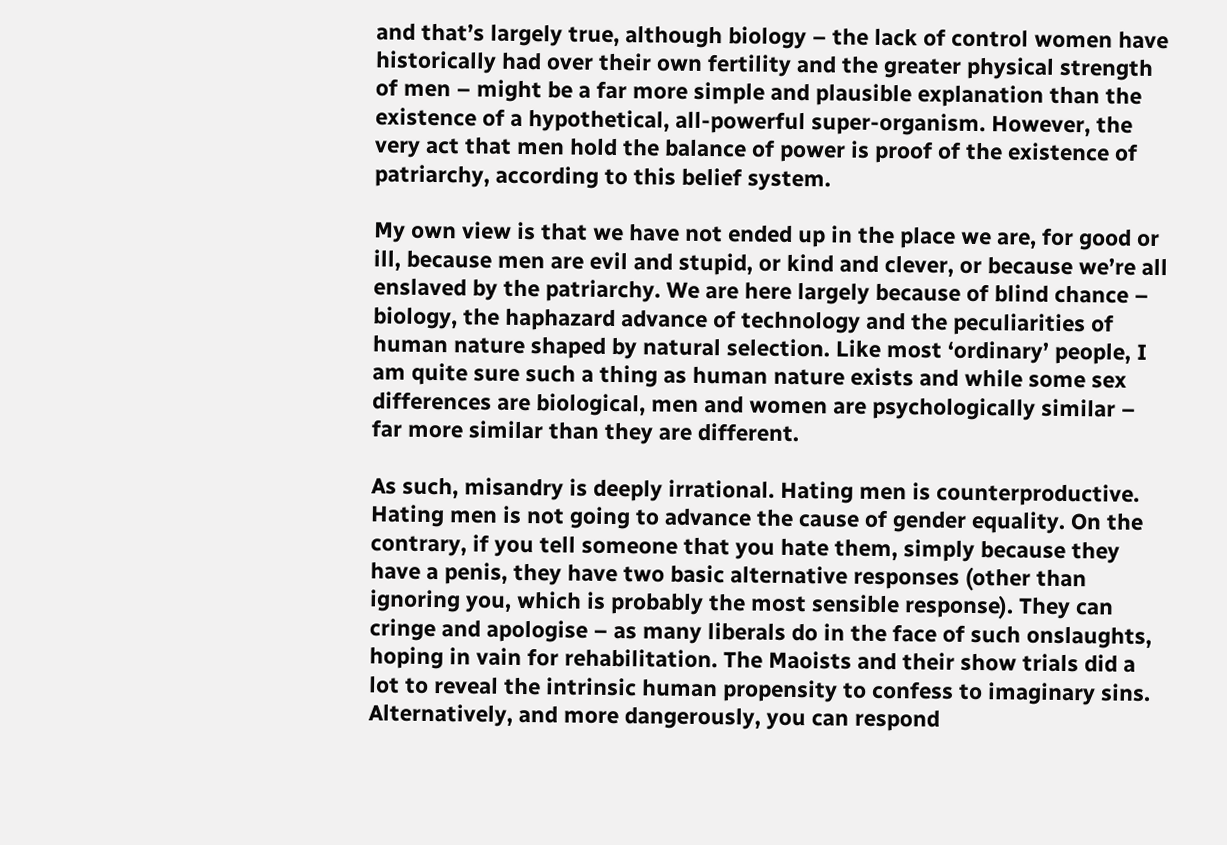and that’s largely true, although biology – the lack of control women have historically had over their own fertility and the greater physical strength of men – might be a far more simple and plausible explanation than the existence of a hypothetical, all-powerful super-organism. However, the very act that men hold the balance of power is proof of the existence of patriarchy, according to this belief system.

My own view is that we have not ended up in the place we are, for good or ill, because men are evil and stupid, or kind and clever, or because we’re all enslaved by the patriarchy. We are here largely because of blind chance – biology, the haphazard advance of technology and the peculiarities of human nature shaped by natural selection. Like most ‘ordinary’ people, I am quite sure such a thing as human nature exists and while some sex differences are biological, men and women are psychologically similar – far more similar than they are different.

As such, misandry is deeply irrational. Hating men is counterproductive. Hating men is not going to advance the cause of gender equality. On the contrary, if you tell someone that you hate them, simply because they have a penis, they have two basic alternative responses (other than ignoring you, which is probably the most sensible response). They can cringe and apologise – as many liberals do in the face of such onslaughts, hoping in vain for rehabilitation. The Maoists and their show trials did a lot to reveal the intrinsic human propensity to confess to imaginary sins. Alternatively, and more dangerously, you can respond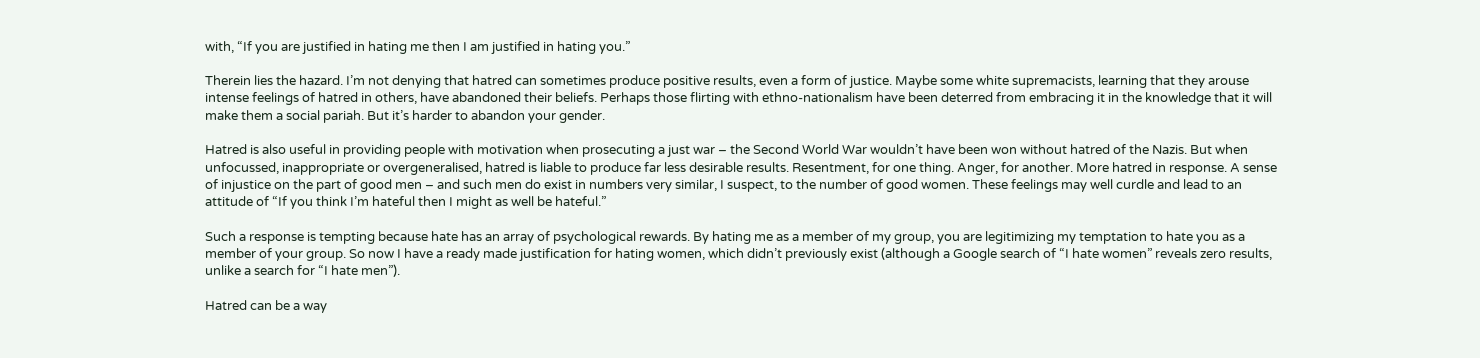with, “If you are justified in hating me then I am justified in hating you.”

Therein lies the hazard. I’m not denying that hatred can sometimes produce positive results, even a form of justice. Maybe some white supremacists, learning that they arouse intense feelings of hatred in others, have abandoned their beliefs. Perhaps those flirting with ethno-nationalism have been deterred from embracing it in the knowledge that it will make them a social pariah. But it’s harder to abandon your gender.

Hatred is also useful in providing people with motivation when prosecuting a just war – the Second World War wouldn’t have been won without hatred of the Nazis. But when unfocussed, inappropriate or overgeneralised, hatred is liable to produce far less desirable results. Resentment, for one thing. Anger, for another. More hatred in response. A sense of injustice on the part of good men – and such men do exist in numbers very similar, I suspect, to the number of good women. These feelings may well curdle and lead to an attitude of “If you think I’m hateful then I might as well be hateful.”

Such a response is tempting because hate has an array of psychological rewards. By hating me as a member of my group, you are legitimizing my temptation to hate you as a member of your group. So now I have a ready made justification for hating women, which didn’t previously exist (although a Google search of “I hate women” reveals zero results, unlike a search for “I hate men”).

Hatred can be a way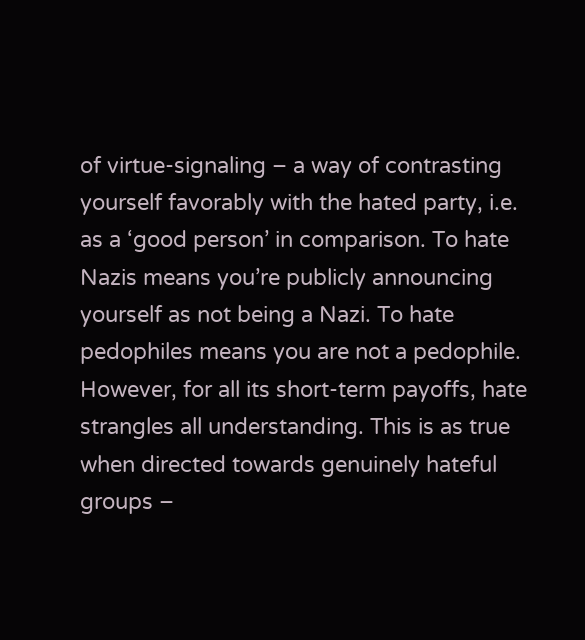of virtue-signaling – a way of contrasting yourself favorably with the hated party, i.e. as a ‘good person’ in comparison. To hate Nazis means you’re publicly announcing yourself as not being a Nazi. To hate pedophiles means you are not a pedophile. However, for all its short-term payoffs, hate strangles all understanding. This is as true when directed towards genuinely hateful groups –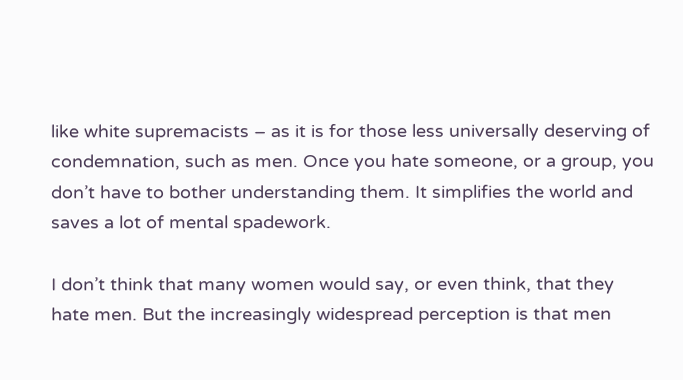like white supremacists – as it is for those less universally deserving of condemnation, such as men. Once you hate someone, or a group, you don’t have to bother understanding them. It simplifies the world and saves a lot of mental spadework.

I don’t think that many women would say, or even think, that they hate men. But the increasingly widespread perception is that men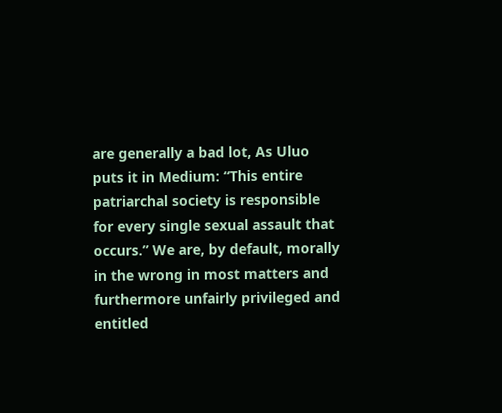are generally a bad lot, As Uluo puts it in Medium: “This entire patriarchal society is responsible for every single sexual assault that occurs.” We are, by default, morally in the wrong in most matters and furthermore unfairly privileged and entitled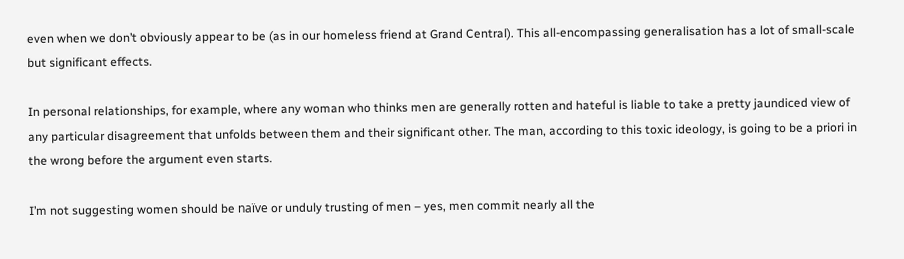even when we don’t obviously appear to be (as in our homeless friend at Grand Central). This all-encompassing generalisation has a lot of small-scale but significant effects.

In personal relationships, for example, where any woman who thinks men are generally rotten and hateful is liable to take a pretty jaundiced view of any particular disagreement that unfolds between them and their significant other. The man, according to this toxic ideology, is going to be a priori in the wrong before the argument even starts.

I’m not suggesting women should be naïve or unduly trusting of men – yes, men commit nearly all the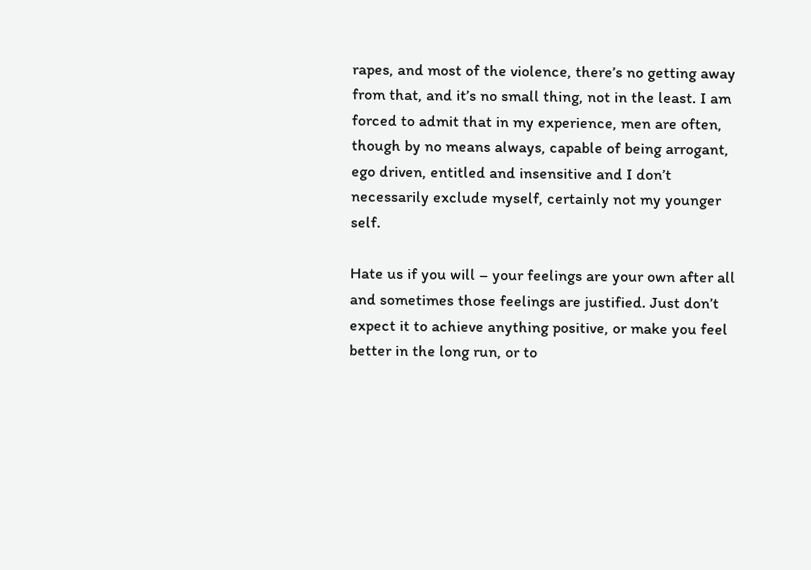rapes, and most of the violence, there’s no getting away from that, and it’s no small thing, not in the least. I am forced to admit that in my experience, men are often, though by no means always, capable of being arrogant, ego driven, entitled and insensitive and I don’t necessarily exclude myself, certainly not my younger self.

Hate us if you will – your feelings are your own after all and sometimes those feelings are justified. Just don’t expect it to achieve anything positive, or make you feel better in the long run, or to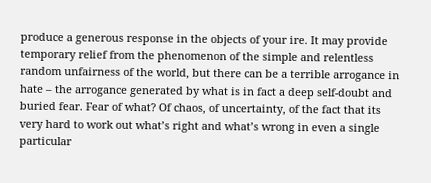produce a generous response in the objects of your ire. It may provide temporary relief from the phenomenon of the simple and relentless random unfairness of the world, but there can be a terrible arrogance in hate – the arrogance generated by what is in fact a deep self-doubt and buried fear. Fear of what? Of chaos, of uncertainty, of the fact that its very hard to work out what’s right and what’s wrong in even a single particular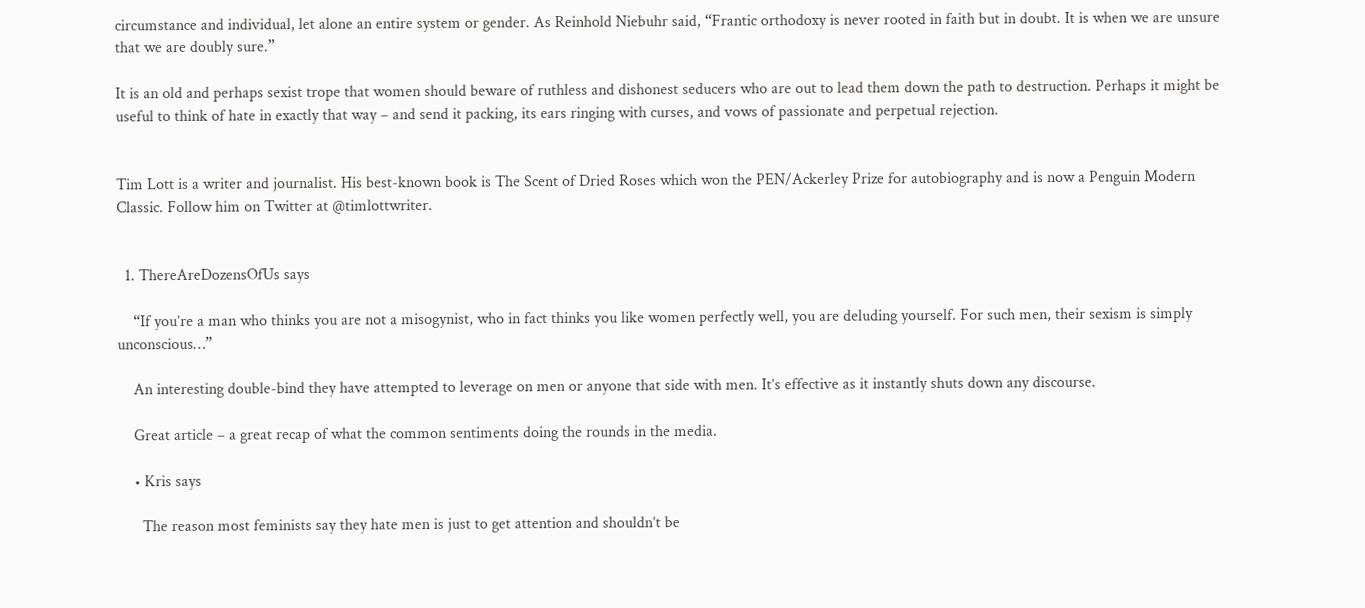circumstance and individual, let alone an entire system or gender. As Reinhold Niebuhr said, “Frantic orthodoxy is never rooted in faith but in doubt. It is when we are unsure that we are doubly sure.”

It is an old and perhaps sexist trope that women should beware of ruthless and dishonest seducers who are out to lead them down the path to destruction. Perhaps it might be useful to think of hate in exactly that way – and send it packing, its ears ringing with curses, and vows of passionate and perpetual rejection.


Tim Lott is a writer and journalist. His best-known book is The Scent of Dried Roses which won the PEN/Ackerley Prize for autobiography and is now a Penguin Modern Classic. Follow him on Twitter at @timlottwriter.


  1. ThereAreDozensOfUs says

    “If you’re a man who thinks you are not a misogynist, who in fact thinks you like women perfectly well, you are deluding yourself. For such men, their sexism is simply unconscious…”

    An interesting double-bind they have attempted to leverage on men or anyone that side with men. It’s effective as it instantly shuts down any discourse.

    Great article – a great recap of what the common sentiments doing the rounds in the media.

    • Kris says

      The reason most feminists say they hate men is just to get attention and shouldn’t be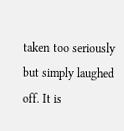taken too seriously but simply laughed off. It is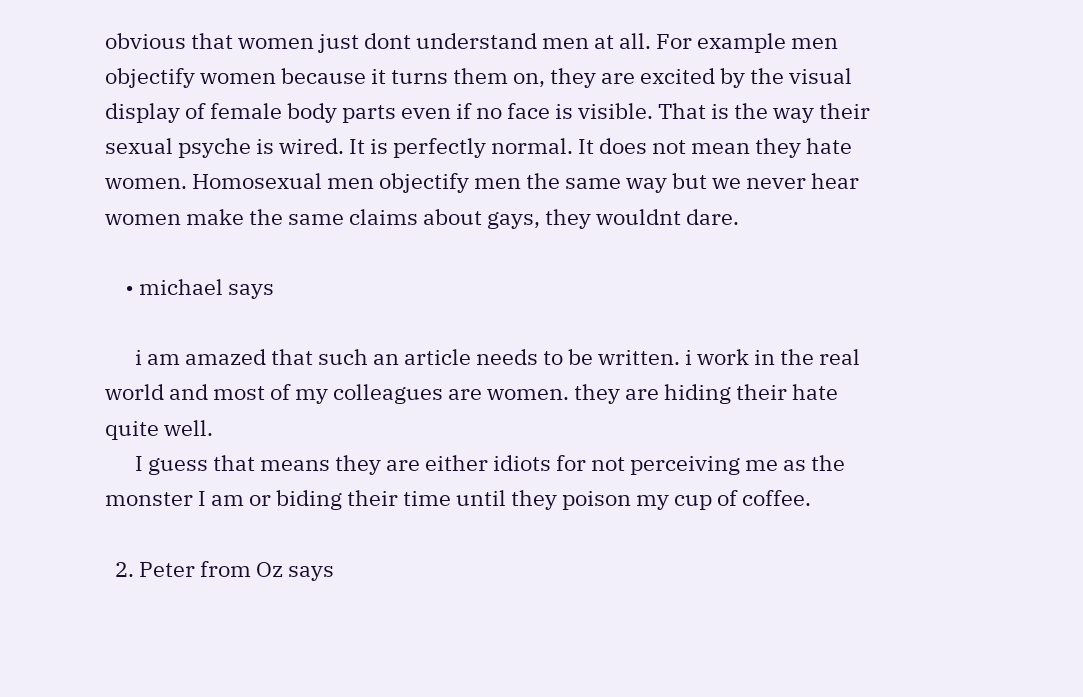obvious that women just dont understand men at all. For example men objectify women because it turns them on, they are excited by the visual display of female body parts even if no face is visible. That is the way their sexual psyche is wired. It is perfectly normal. It does not mean they hate women. Homosexual men objectify men the same way but we never hear women make the same claims about gays, they wouldnt dare.

    • michael says

      i am amazed that such an article needs to be written. i work in the real world and most of my colleagues are women. they are hiding their hate quite well.
      I guess that means they are either idiots for not perceiving me as the monster I am or biding their time until they poison my cup of coffee.

  2. Peter from Oz says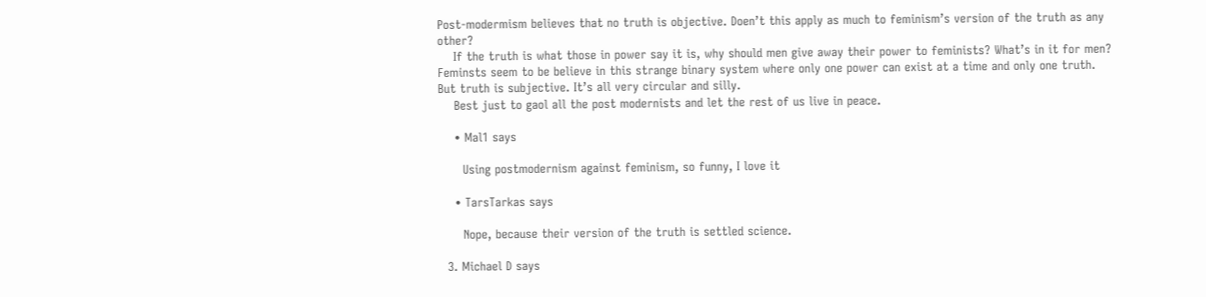Post-modermism believes that no truth is objective. Doen’t this apply as much to feminism’s version of the truth as any other?
    If the truth is what those in power say it is, why should men give away their power to feminists? What’s in it for men? Feminsts seem to be believe in this strange binary system where only one power can exist at a time and only one truth. But truth is subjective. It’s all very circular and silly.
    Best just to gaol all the post modernists and let the rest of us live in peace.

    • Mal1 says

      Using postmodernism against feminism, so funny, I love it

    • TarsTarkas says

      Nope, because their version of the truth is settled science.

  3. Michael D says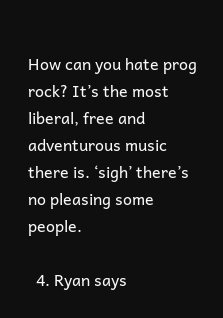How can you hate prog rock? It’s the most liberal, free and adventurous music there is. ‘sigh’ there’s no pleasing some people.

  4. Ryan says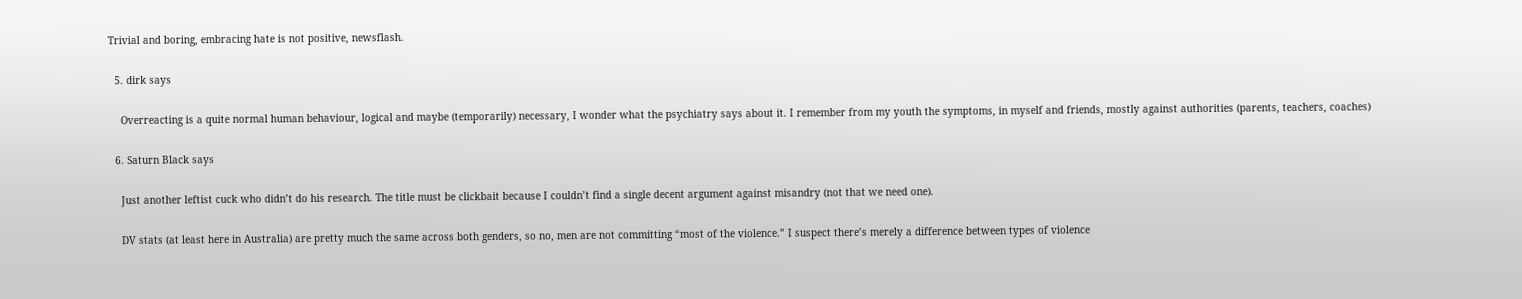Trivial and boring, embracing hate is not positive, newsflash.

  5. dirk says

    Overreacting is a quite normal human behaviour, logical and maybe (temporarily) necessary, I wonder what the psychiatry says about it. I remember from my youth the symptoms, in myself and friends, mostly against authorities (parents, teachers, coaches)

  6. Saturn Black says

    Just another leftist cuck who didn’t do his research. The title must be clickbait because I couldn’t find a single decent argument against misandry (not that we need one).

    DV stats (at least here in Australia) are pretty much the same across both genders, so no, men are not committing “most of the violence.” I suspect there’s merely a difference between types of violence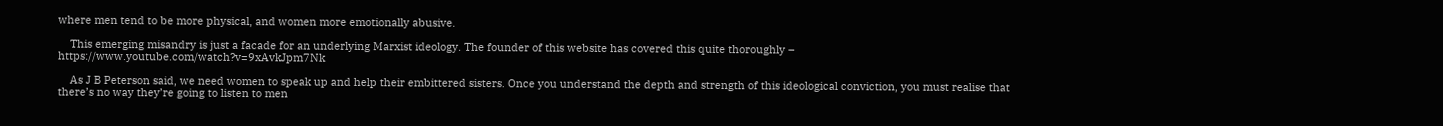where men tend to be more physical, and women more emotionally abusive.

    This emerging misandry is just a facade for an underlying Marxist ideology. The founder of this website has covered this quite thoroughly – https://www.youtube.com/watch?v=9xAvkJpm7Nk

    As J B Peterson said, we need women to speak up and help their embittered sisters. Once you understand the depth and strength of this ideological conviction, you must realise that there’s no way they’re going to listen to men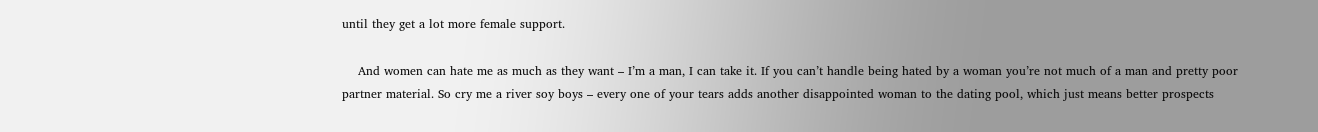until they get a lot more female support.

    And women can hate me as much as they want – I’m a man, I can take it. If you can’t handle being hated by a woman you’re not much of a man and pretty poor partner material. So cry me a river soy boys – every one of your tears adds another disappointed woman to the dating pool, which just means better prospects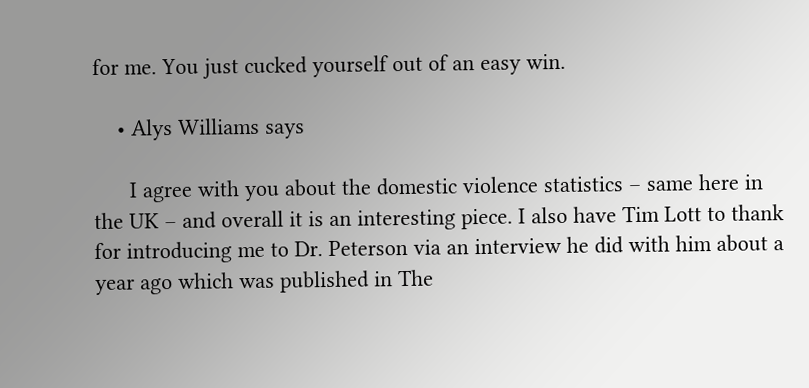for me. You just cucked yourself out of an easy win.

    • Alys Williams says

      I agree with you about the domestic violence statistics – same here in the UK – and overall it is an interesting piece. I also have Tim Lott to thank for introducing me to Dr. Peterson via an interview he did with him about a year ago which was published in The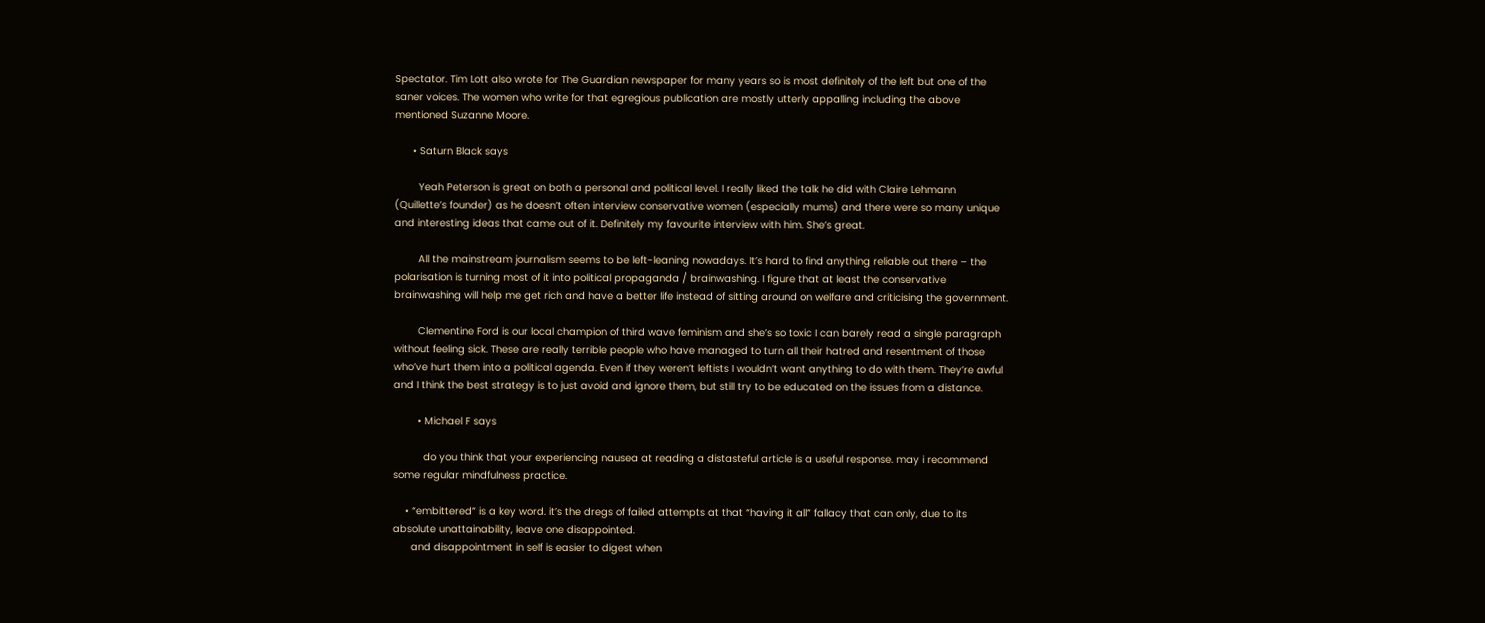Spectator. Tim Lott also wrote for The Guardian newspaper for many years so is most definitely of the left but one of the saner voices. The women who write for that egregious publication are mostly utterly appalling including the above mentioned Suzanne Moore.

      • Saturn Black says

        Yeah Peterson is great on both a personal and political level. I really liked the talk he did with Claire Lehmann (Quillette’s founder) as he doesn’t often interview conservative women (especially mums) and there were so many unique and interesting ideas that came out of it. Definitely my favourite interview with him. She’s great.

        All the mainstream journalism seems to be left-leaning nowadays. It’s hard to find anything reliable out there – the polarisation is turning most of it into political propaganda / brainwashing. I figure that at least the conservative brainwashing will help me get rich and have a better life instead of sitting around on welfare and criticising the government.

        Clementine Ford is our local champion of third wave feminism and she’s so toxic I can barely read a single paragraph without feeling sick. These are really terrible people who have managed to turn all their hatred and resentment of those who’ve hurt them into a political agenda. Even if they weren’t leftists I wouldn’t want anything to do with them. They’re awful and I think the best strategy is to just avoid and ignore them, but still try to be educated on the issues from a distance.

        • Michael F says

          do you think that your experiencing nausea at reading a distasteful article is a useful response. may i recommend some regular mindfulness practice.

    • “embittered” is a key word. it’s the dregs of failed attempts at that “having it all” fallacy that can only, due to its absolute unattainability, leave one disappointed.
      and disappointment in self is easier to digest when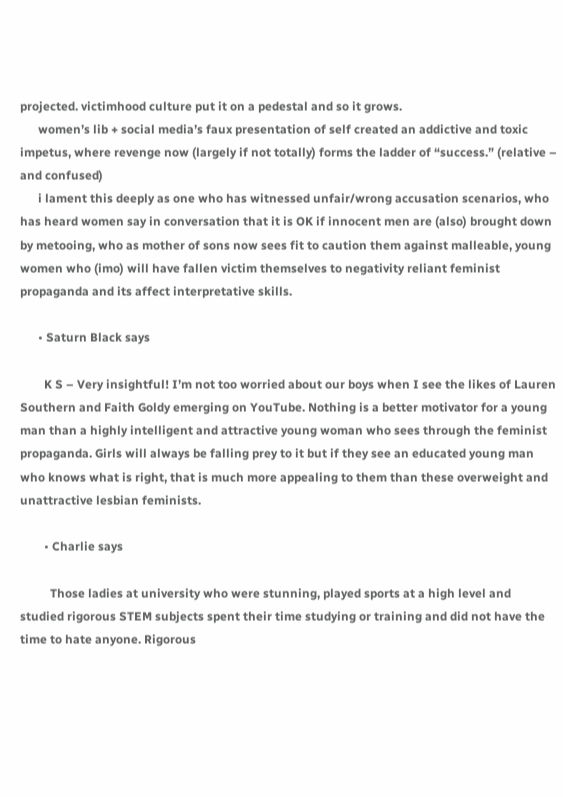projected. victimhood culture put it on a pedestal and so it grows.
      women’s lib + social media’s faux presentation of self created an addictive and toxic impetus, where revenge now (largely if not totally) forms the ladder of “success.” (relative – and confused)
      i lament this deeply as one who has witnessed unfair/wrong accusation scenarios, who has heard women say in conversation that it is OK if innocent men are (also) brought down by metooing, who as mother of sons now sees fit to caution them against malleable, young women who (imo) will have fallen victim themselves to negativity reliant feminist propaganda and its affect interpretative skills.

      • Saturn Black says

        K S – Very insightful! I’m not too worried about our boys when I see the likes of Lauren Southern and Faith Goldy emerging on YouTube. Nothing is a better motivator for a young man than a highly intelligent and attractive young woman who sees through the feminist propaganda. Girls will always be falling prey to it but if they see an educated young man who knows what is right, that is much more appealing to them than these overweight and unattractive lesbian feminists.

        • Charlie says

          Those ladies at university who were stunning, played sports at a high level and studied rigorous STEM subjects spent their time studying or training and did not have the time to hate anyone. Rigorous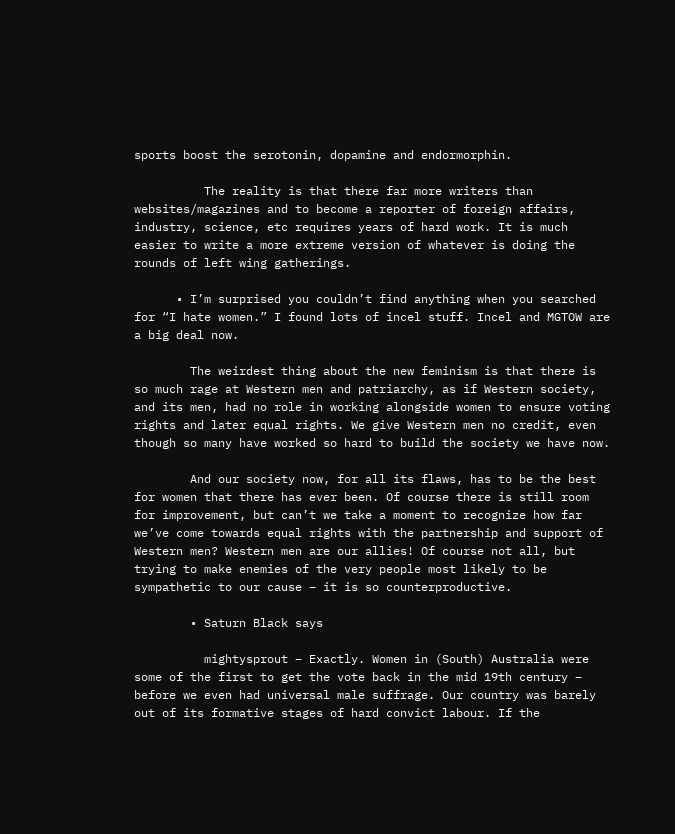sports boost the serotonin, dopamine and endormorphin.

          The reality is that there far more writers than websites/magazines and to become a reporter of foreign affairs, industry, science, etc requires years of hard work. It is much easier to write a more extreme version of whatever is doing the rounds of left wing gatherings.

      • I’m surprised you couldn’t find anything when you searched for “I hate women.” I found lots of incel stuff. Incel and MGTOW are a big deal now.

        The weirdest thing about the new feminism is that there is so much rage at Western men and patriarchy, as if Western society, and its men, had no role in working alongside women to ensure voting rights and later equal rights. We give Western men no credit, even though so many have worked so hard to build the society we have now.

        And our society now, for all its flaws, has to be the best for women that there has ever been. Of course there is still room for improvement, but can’t we take a moment to recognize how far we’ve come towards equal rights with the partnership and support of Western men? Western men are our allies! Of course not all, but trying to make enemies of the very people most likely to be sympathetic to our cause – it is so counterproductive.

        • Saturn Black says

          mightysprout – Exactly. Women in (South) Australia were some of the first to get the vote back in the mid 19th century – before we even had universal male suffrage. Our country was barely out of its formative stages of hard convict labour. If the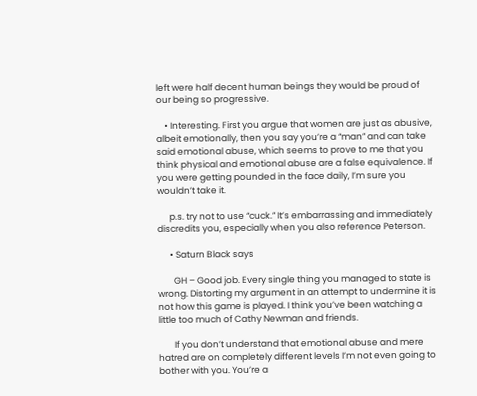left were half decent human beings they would be proud of our being so progressive.

    • Interesting. First you argue that women are just as abusive, albeit emotionally, then you say you’re a “man” and can take said emotional abuse, which seems to prove to me that you think physical and emotional abuse are a false equivalence. If you were getting pounded in the face daily, I’m sure you wouldn’t take it.

      p.s. try not to use “cuck.” It’s embarrassing and immediately discredits you, especially when you also reference Peterson.

      • Saturn Black says

        GH – Good job. Every single thing you managed to state is wrong. Distorting my argument in an attempt to undermine it is not how this game is played. I think you’ve been watching a little too much of Cathy Newman and friends.

        If you don’t understand that emotional abuse and mere hatred are on completely different levels I’m not even going to bother with you. You’re a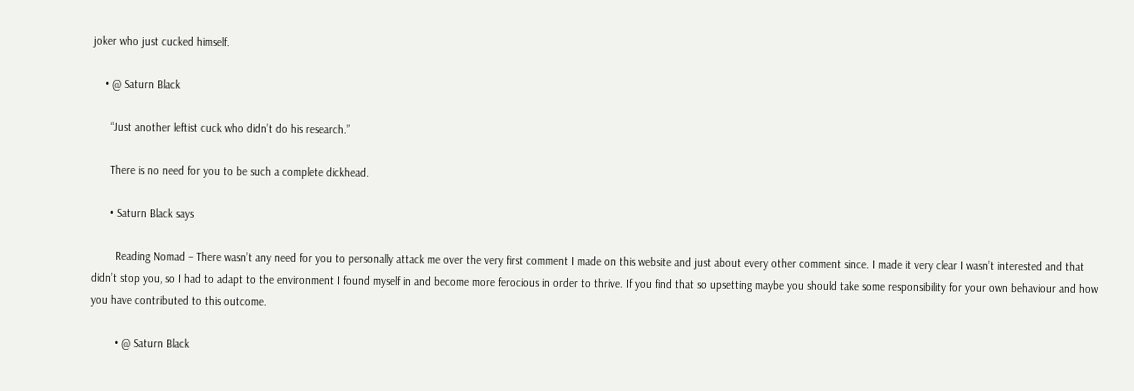joker who just cucked himself.

    • @ Saturn Black

      “Just another leftist cuck who didn’t do his research.”

      There is no need for you to be such a complete dickhead.

      • Saturn Black says

        Reading Nomad – There wasn’t any need for you to personally attack me over the very first comment I made on this website and just about every other comment since. I made it very clear I wasn’t interested and that didn’t stop you, so I had to adapt to the environment I found myself in and become more ferocious in order to thrive. If you find that so upsetting maybe you should take some responsibility for your own behaviour and how you have contributed to this outcome.

        • @ Saturn Black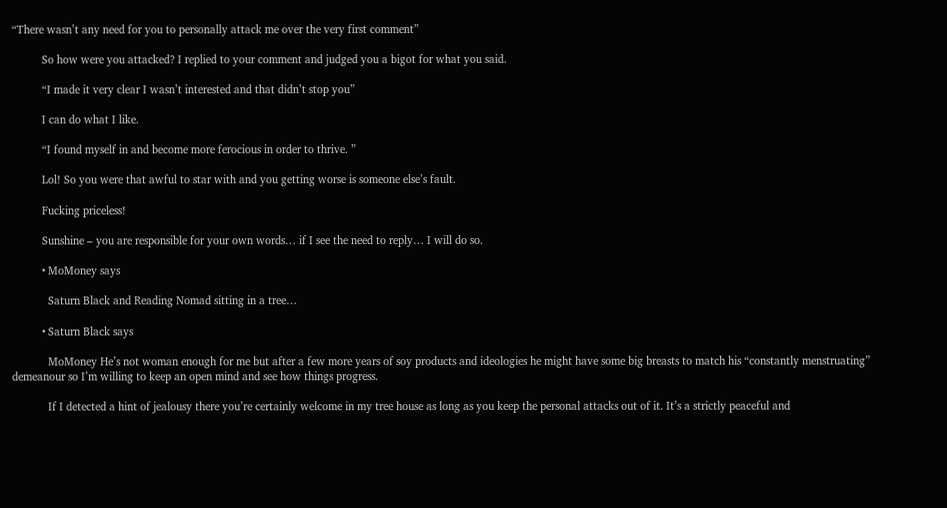“There wasn’t any need for you to personally attack me over the very first comment”

          So how were you attacked? I replied to your comment and judged you a bigot for what you said.

          “I made it very clear I wasn’t interested and that didn’t stop you”

          I can do what I like.

          “I found myself in and become more ferocious in order to thrive. ”

          Lol! So you were that awful to star with and you getting worse is someone else’s fault.

          Fucking priceless!

          Sunshine – you are responsible for your own words… if I see the need to reply… I will do so.

          • MoMoney says

            Saturn Black and Reading Nomad sitting in a tree…

          • Saturn Black says

            MoMoney He’s not woman enough for me but after a few more years of soy products and ideologies he might have some big breasts to match his “constantly menstruating” demeanour so I’m willing to keep an open mind and see how things progress.

            If I detected a hint of jealousy there you’re certainly welcome in my tree house as long as you keep the personal attacks out of it. It’s a strictly peaceful and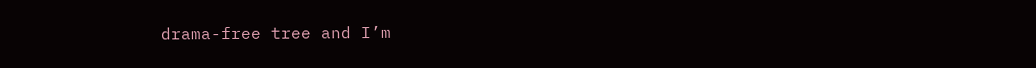drama-free tree and I’m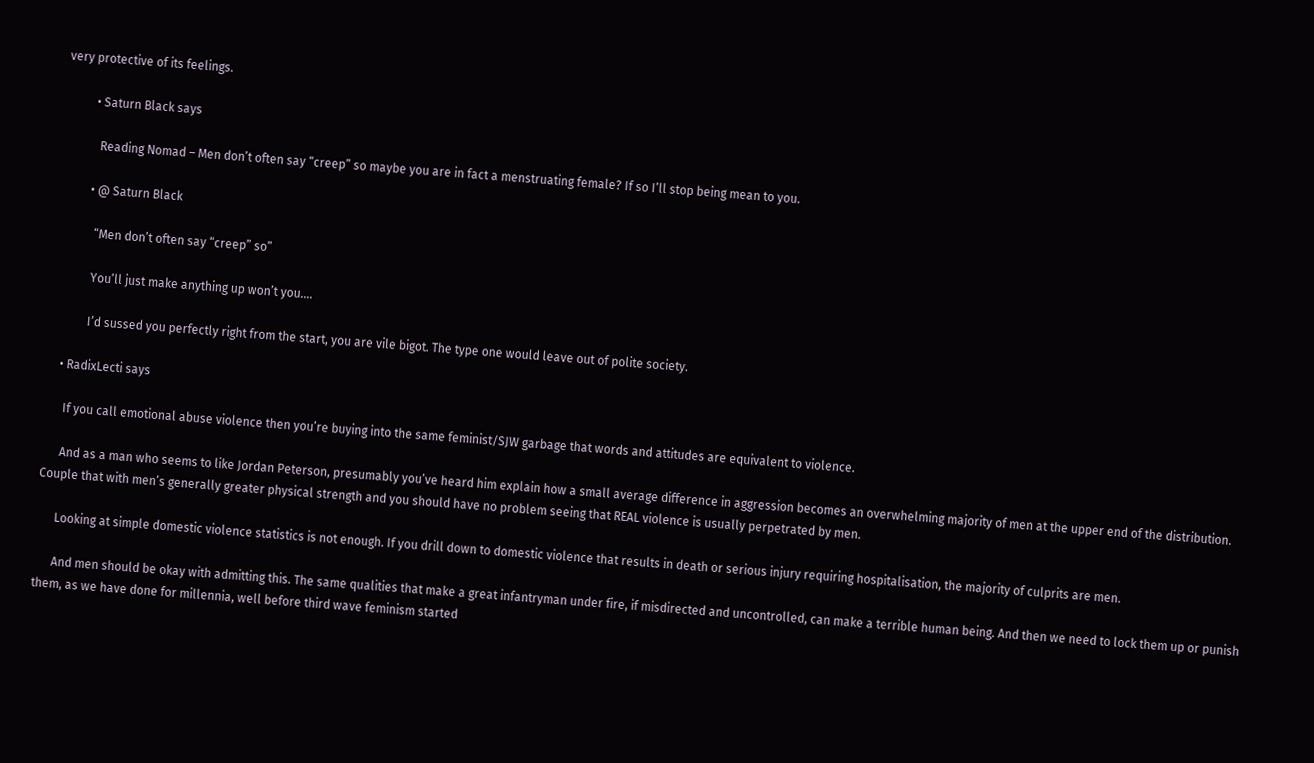very protective of its feelings.

          • Saturn Black says

            Reading Nomad – Men don’t often say “creep” so maybe you are in fact a menstruating female? If so I’ll stop being mean to you.

          • @ Saturn Black

            “Men don’t often say “creep” so”

            You’ll just make anything up won’t you….

            I’d sussed you perfectly right from the start, you are vile bigot. The type one would leave out of polite society.

    • RadixLecti says

      If you call emotional abuse violence then you’re buying into the same feminist/SJW garbage that words and attitudes are equivalent to violence.

      And as a man who seems to like Jordan Peterson, presumably you’ve heard him explain how a small average difference in aggression becomes an overwhelming majority of men at the upper end of the distribution. Couple that with men’s generally greater physical strength and you should have no problem seeing that REAL violence is usually perpetrated by men.

      Looking at simple domestic violence statistics is not enough. If you drill down to domestic violence that results in death or serious injury requiring hospitalisation, the majority of culprits are men.

      And men should be okay with admitting this. The same qualities that make a great infantryman under fire, if misdirected and uncontrolled, can make a terrible human being. And then we need to lock them up or punish them, as we have done for millennia, well before third wave feminism started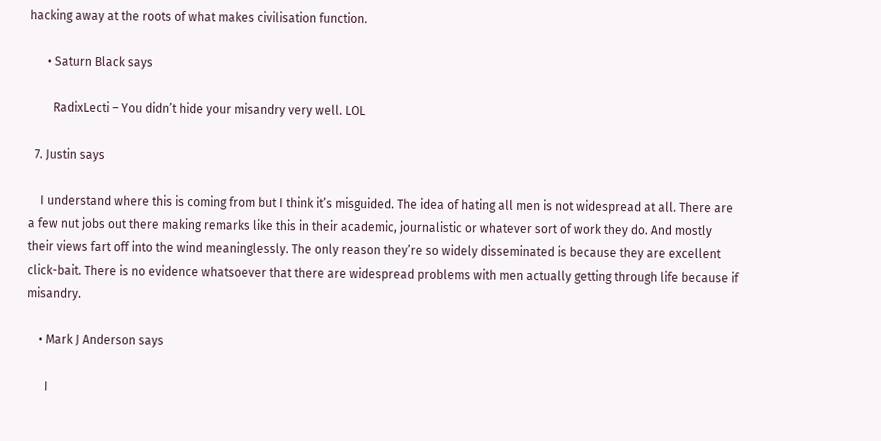hacking away at the roots of what makes civilisation function.

      • Saturn Black says

        RadixLecti – You didn’t hide your misandry very well. LOL

  7. Justin says

    I understand where this is coming from but I think it’s misguided. The idea of hating all men is not widespread at all. There are a few nut jobs out there making remarks like this in their academic, journalistic or whatever sort of work they do. And mostly their views fart off into the wind meaninglessly. The only reason they’re so widely disseminated is because they are excellent click-bait. There is no evidence whatsoever that there are widespread problems with men actually getting through life because if misandry.

    • Mark J Anderson says

      I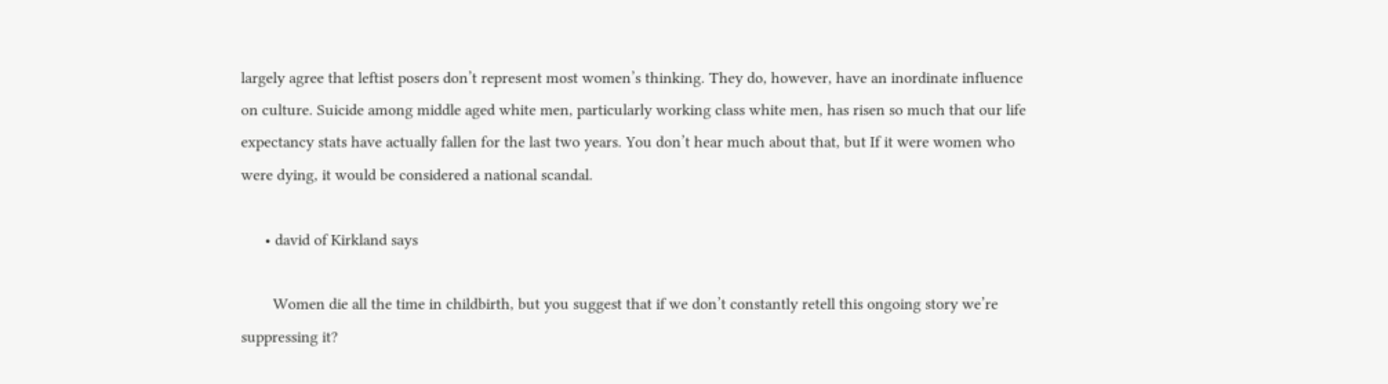largely agree that leftist posers don’t represent most women’s thinking. They do, however, have an inordinate influence on culture. Suicide among middle aged white men, particularly working class white men, has risen so much that our life expectancy stats have actually fallen for the last two years. You don’t hear much about that, but If it were women who were dying, it would be considered a national scandal.

      • david of Kirkland says

        Women die all the time in childbirth, but you suggest that if we don’t constantly retell this ongoing story we’re suppressing it?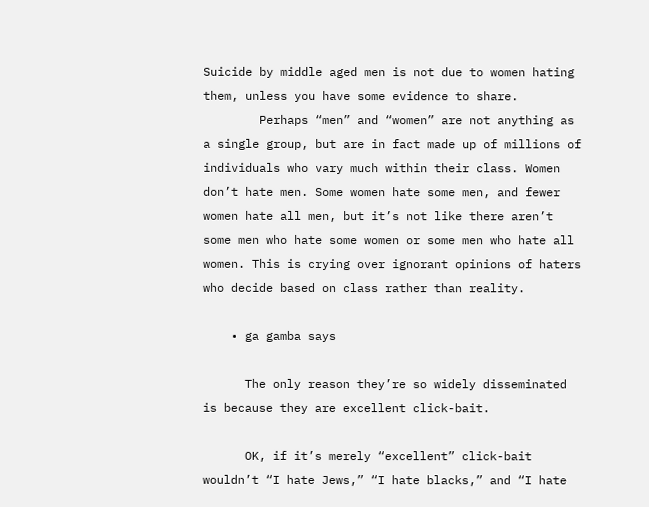Suicide by middle aged men is not due to women hating them, unless you have some evidence to share.
        Perhaps “men” and “women” are not anything as a single group, but are in fact made up of millions of individuals who vary much within their class. Women don’t hate men. Some women hate some men, and fewer women hate all men, but it’s not like there aren’t some men who hate some women or some men who hate all women. This is crying over ignorant opinions of haters who decide based on class rather than reality.

    • ga gamba says

      The only reason they’re so widely disseminated is because they are excellent click-bait.

      OK, if it’s merely “excellent” click-bait wouldn’t “I hate Jews,” “I hate blacks,” and “I hate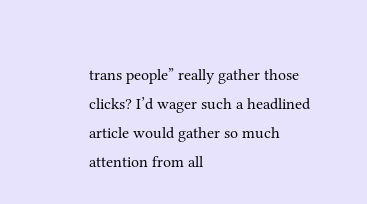trans people” really gather those clicks? I’d wager such a headlined article would gather so much attention from all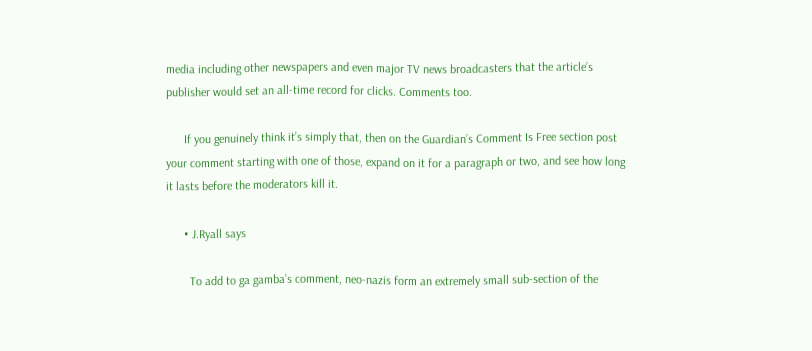media including other newspapers and even major TV news broadcasters that the article’s publisher would set an all-time record for clicks. Comments too.

      If you genuinely think it’s simply that, then on the Guardian’s Comment Is Free section post your comment starting with one of those, expand on it for a paragraph or two, and see how long it lasts before the moderators kill it.

      • J.Ryall says

        To add to ga gamba’s comment, neo-nazis form an extremely small sub-section of the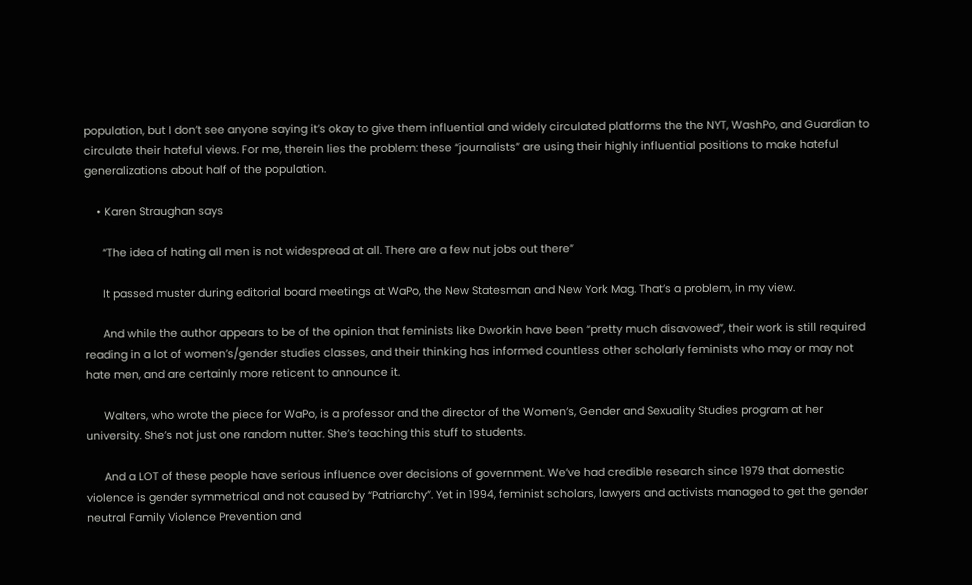population, but I don’t see anyone saying it’s okay to give them influential and widely circulated platforms the the NYT, WashPo, and Guardian to circulate their hateful views. For me, therein lies the problem: these “journalists” are using their highly influential positions to make hateful generalizations about half of the population.

    • Karen Straughan says

      “The idea of hating all men is not widespread at all. There are a few nut jobs out there”

      It passed muster during editorial board meetings at WaPo, the New Statesman and New York Mag. That’s a problem, in my view.

      And while the author appears to be of the opinion that feminists like Dworkin have been “pretty much disavowed”, their work is still required reading in a lot of women’s/gender studies classes, and their thinking has informed countless other scholarly feminists who may or may not hate men, and are certainly more reticent to announce it.

      Walters, who wrote the piece for WaPo, is a professor and the director of the Women’s, Gender and Sexuality Studies program at her university. She’s not just one random nutter. She’s teaching this stuff to students.

      And a LOT of these people have serious influence over decisions of government. We’ve had credible research since 1979 that domestic violence is gender symmetrical and not caused by “Patriarchy”. Yet in 1994, feminist scholars, lawyers and activists managed to get the gender neutral Family Violence Prevention and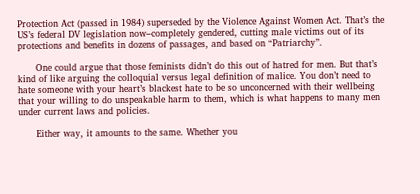Protection Act (passed in 1984) superseded by the Violence Against Women Act. That’s the US’s federal DV legislation now–completely gendered, cutting male victims out of its protections and benefits in dozens of passages, and based on “Patriarchy”.

      One could argue that those feminists didn’t do this out of hatred for men. But that’s kind of like arguing the colloquial versus legal definition of malice. You don’t need to hate someone with your heart’s blackest hate to be so unconcerned with their wellbeing that your willing to do unspeakable harm to them, which is what happens to many men under current laws and policies.

      Either way, it amounts to the same. Whether you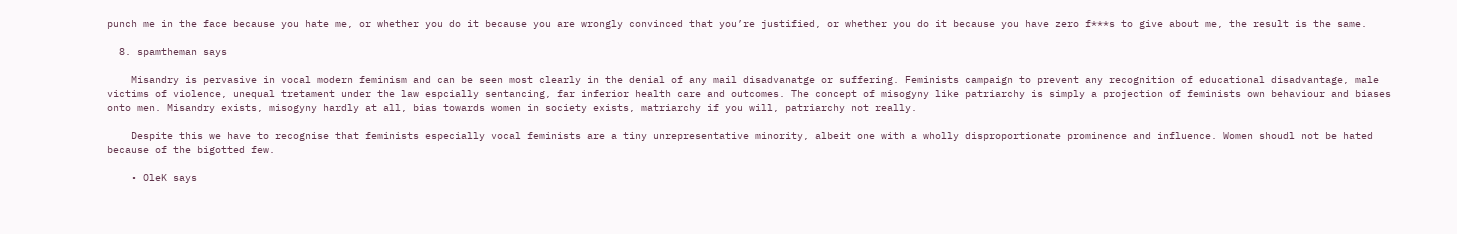punch me in the face because you hate me, or whether you do it because you are wrongly convinced that you’re justified, or whether you do it because you have zero f***s to give about me, the result is the same.

  8. spamtheman says

    Misandry is pervasive in vocal modern feminism and can be seen most clearly in the denial of any mail disadvanatge or suffering. Feminists campaign to prevent any recognition of educational disadvantage, male victims of violence, unequal tretament under the law espcially sentancing, far inferior health care and outcomes. The concept of misogyny like patriarchy is simply a projection of feminists own behaviour and biases onto men. Misandry exists, misogyny hardly at all, bias towards women in society exists, matriarchy if you will, patriarchy not really.

    Despite this we have to recognise that feminists especially vocal feminists are a tiny unrepresentative minority, albeit one with a wholly disproportionate prominence and influence. Women shoudl not be hated because of the bigotted few.

    • OleK says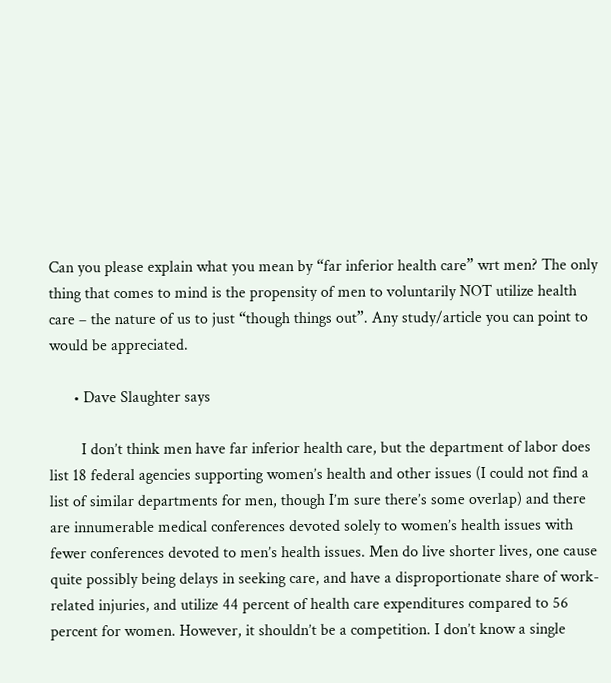Can you please explain what you mean by “far inferior health care” wrt men? The only thing that comes to mind is the propensity of men to voluntarily NOT utilize health care – the nature of us to just “though things out”. Any study/article you can point to would be appreciated.

      • Dave Slaughter says

        I don’t think men have far inferior health care, but the department of labor does list 18 federal agencies supporting women’s health and other issues (I could not find a list of similar departments for men, though I’m sure there’s some overlap) and there are innumerable medical conferences devoted solely to women’s health issues with fewer conferences devoted to men’s health issues. Men do live shorter lives, one cause quite possibly being delays in seeking care, and have a disproportionate share of work-related injuries, and utilize 44 percent of health care expenditures compared to 56 percent for women. However, it shouldn’t be a competition. I don’t know a single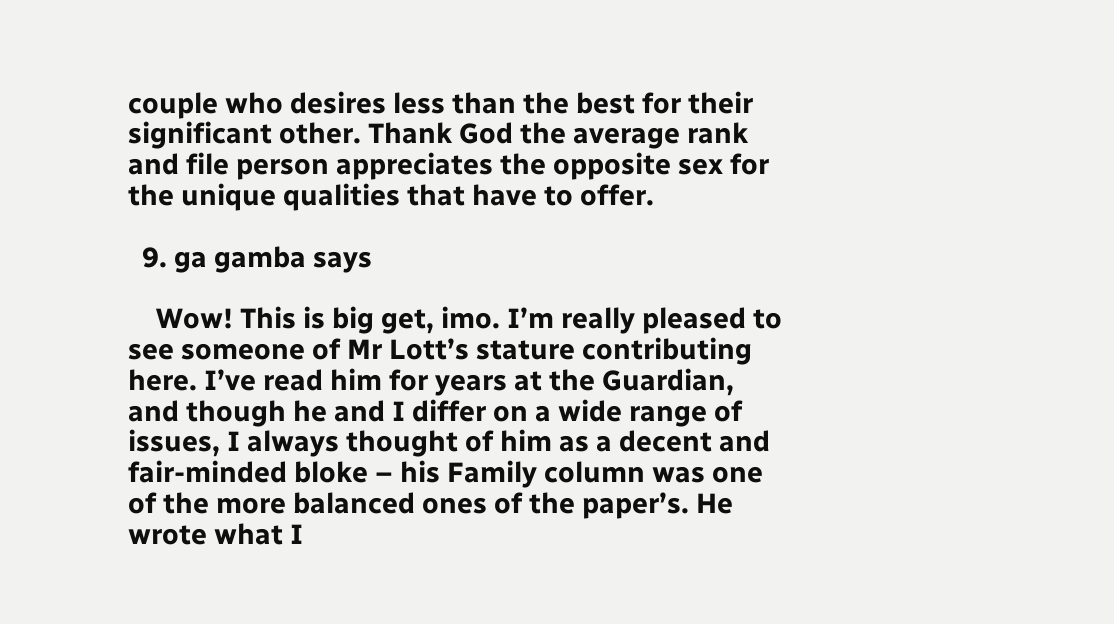couple who desires less than the best for their significant other. Thank God the average rank and file person appreciates the opposite sex for the unique qualities that have to offer.

  9. ga gamba says

    Wow! This is big get, imo. I’m really pleased to see someone of Mr Lott’s stature contributing here. I’ve read him for years at the Guardian, and though he and I differ on a wide range of issues, I always thought of him as a decent and fair-minded bloke – his Family column was one of the more balanced ones of the paper’s. He wrote what I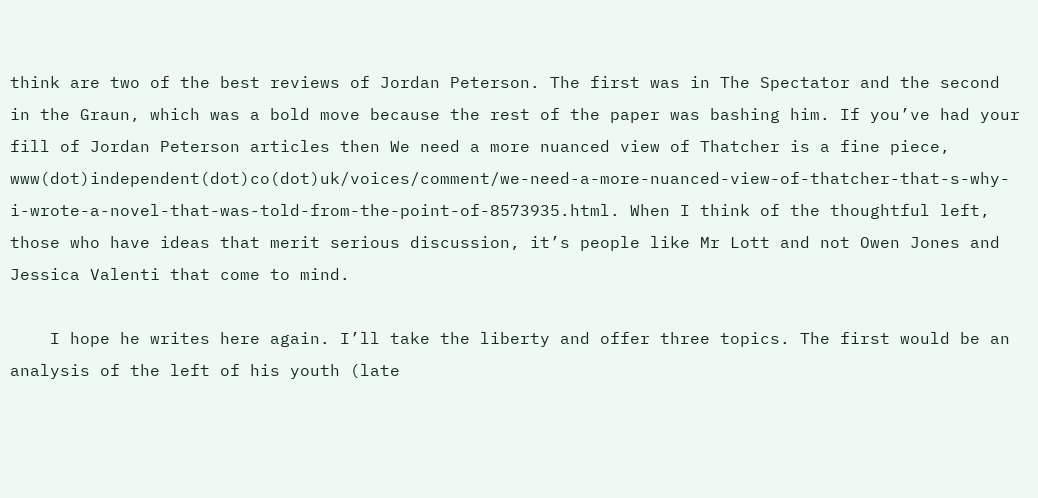think are two of the best reviews of Jordan Peterson. The first was in The Spectator and the second in the Graun, which was a bold move because the rest of the paper was bashing him. If you’ve had your fill of Jordan Peterson articles then We need a more nuanced view of Thatcher is a fine piece, www(dot)independent(dot)co(dot)uk/voices/comment/we-need-a-more-nuanced-view-of-thatcher-that-s-why-i-wrote-a-novel-that-was-told-from-the-point-of-8573935.html. When I think of the thoughtful left, those who have ideas that merit serious discussion, it’s people like Mr Lott and not Owen Jones and Jessica Valenti that come to mind.

    I hope he writes here again. I’ll take the liberty and offer three topics. The first would be an analysis of the left of his youth (late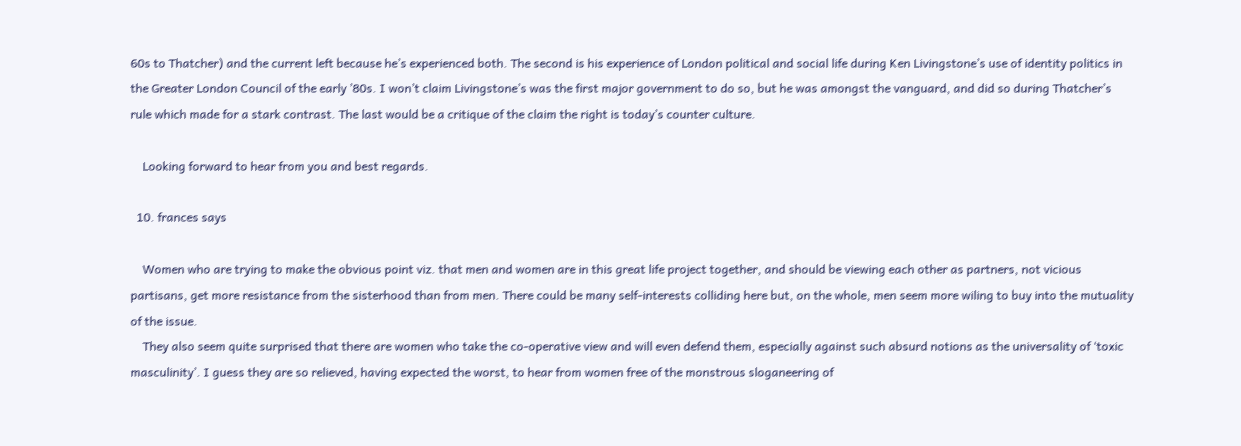60s to Thatcher) and the current left because he’s experienced both. The second is his experience of London political and social life during Ken Livingstone’s use of identity politics in the Greater London Council of the early ’80s. I won’t claim Livingstone’s was the first major government to do so, but he was amongst the vanguard, and did so during Thatcher’s rule which made for a stark contrast. The last would be a critique of the claim the right is today’s counter culture.

    Looking forward to hear from you and best regards.

  10. frances says

    Women who are trying to make the obvious point viz. that men and women are in this great life project together, and should be viewing each other as partners, not vicious partisans, get more resistance from the sisterhood than from men. There could be many self-interests colliding here but, on the whole, men seem more wiling to buy into the mutuality of the issue.
    They also seem quite surprised that there are women who take the co-operative view and will even defend them, especially against such absurd notions as the universality of ‘toxic masculinity’. I guess they are so relieved, having expected the worst, to hear from women free of the monstrous sloganeering of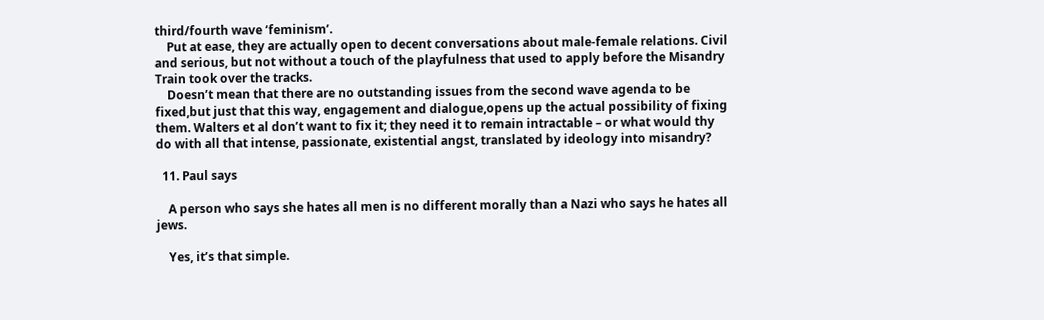third/fourth wave ‘feminism’.
    Put at ease, they are actually open to decent conversations about male-female relations. Civil and serious, but not without a touch of the playfulness that used to apply before the Misandry Train took over the tracks.
    Doesn’t mean that there are no outstanding issues from the second wave agenda to be fixed,but just that this way, engagement and dialogue,opens up the actual possibility of fixing them. Walters et al don’t want to fix it; they need it to remain intractable – or what would thy do with all that intense, passionate, existential angst, translated by ideology into misandry?

  11. Paul says

    A person who says she hates all men is no different morally than a Nazi who says he hates all jews.

    Yes, it’s that simple.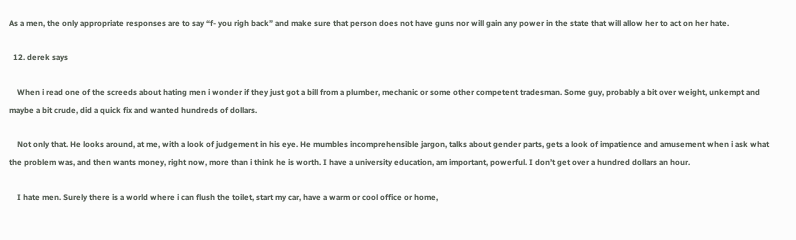As a men, the only appropriate responses are to say “f- you righ back” and make sure that person does not have guns nor will gain any power in the state that will allow her to act on her hate.

  12. derek says

    When i read one of the screeds about hating men i wonder if they just got a bill from a plumber, mechanic or some other competent tradesman. Some guy, probably a bit over weight, unkempt and maybe a bit crude, did a quick fix and wanted hundreds of dollars.

    Not only that. He looks around, at me, with a look of judgement in his eye. He mumbles incomprehensible jargon, talks about gender parts, gets a look of impatience and amusement when i ask what the problem was, and then wants money, right now, more than i think he is worth. I have a university education, am important, powerful. I don’t get over a hundred dollars an hour.

    I hate men. Surely there is a world where i can flush the toilet, start my car, have a warm or cool office or home,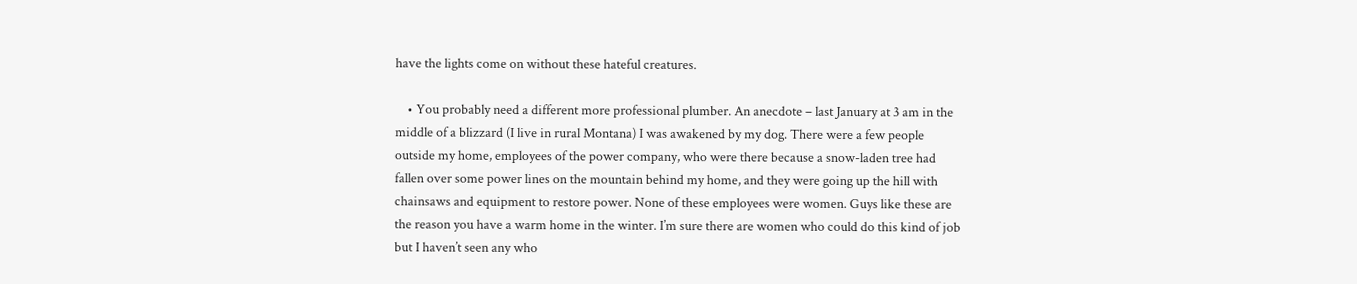have the lights come on without these hateful creatures.

    • You probably need a different more professional plumber. An anecdote – last January at 3 am in the middle of a blizzard (I live in rural Montana) I was awakened by my dog. There were a few people outside my home, employees of the power company, who were there because a snow-laden tree had fallen over some power lines on the mountain behind my home, and they were going up the hill with chainsaws and equipment to restore power. None of these employees were women. Guys like these are the reason you have a warm home in the winter. I’m sure there are women who could do this kind of job but I haven’t seen any who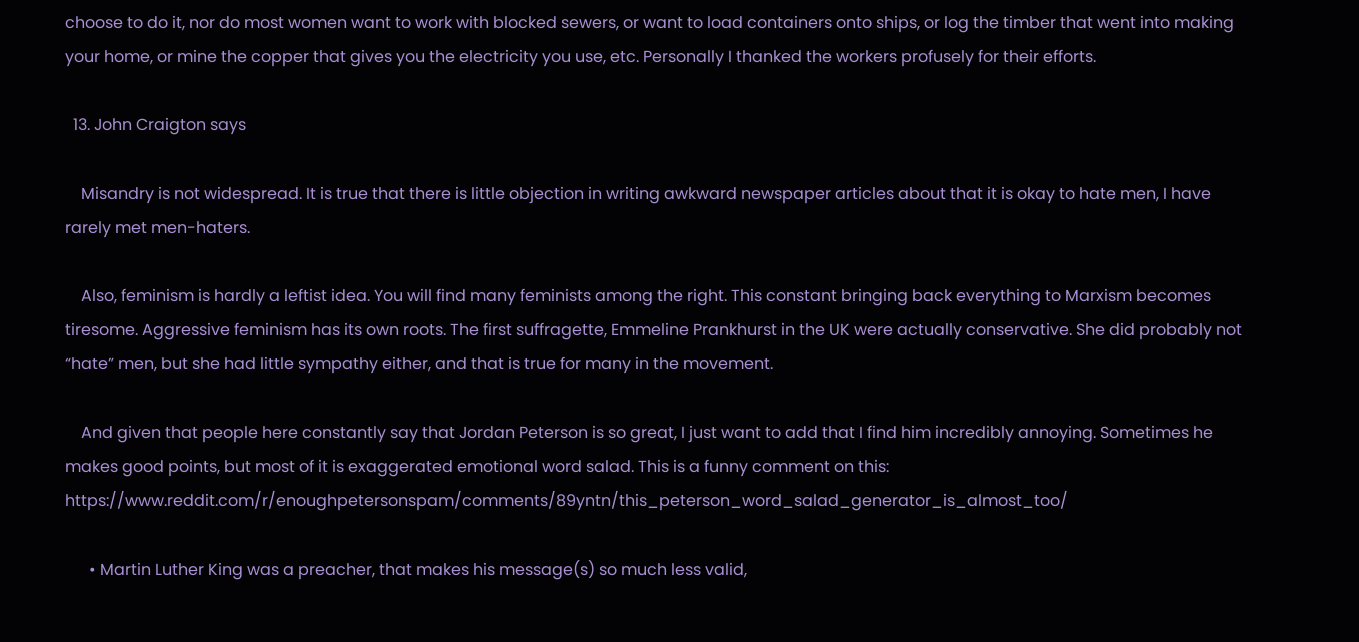choose to do it, nor do most women want to work with blocked sewers, or want to load containers onto ships, or log the timber that went into making your home, or mine the copper that gives you the electricity you use, etc. Personally I thanked the workers profusely for their efforts.

  13. John Craigton says

    Misandry is not widespread. It is true that there is little objection in writing awkward newspaper articles about that it is okay to hate men, I have rarely met men-haters.

    Also, feminism is hardly a leftist idea. You will find many feminists among the right. This constant bringing back everything to Marxism becomes tiresome. Aggressive feminism has its own roots. The first suffragette, Emmeline Prankhurst in the UK were actually conservative. She did probably not “hate” men, but she had little sympathy either, and that is true for many in the movement.

    And given that people here constantly say that Jordan Peterson is so great, I just want to add that I find him incredibly annoying. Sometimes he makes good points, but most of it is exaggerated emotional word salad. This is a funny comment on this: https://www.reddit.com/r/enoughpetersonspam/comments/89yntn/this_peterson_word_salad_generator_is_almost_too/

      • Martin Luther King was a preacher, that makes his message(s) so much less valid,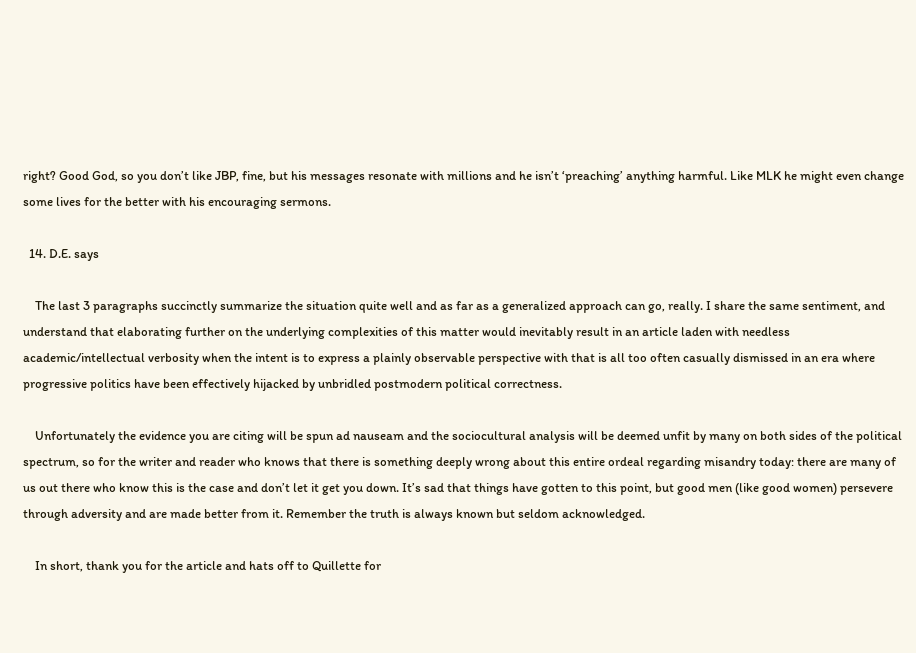right? Good God, so you don’t like JBP, fine, but his messages resonate with millions and he isn’t ‘preaching’ anything harmful. Like MLK he might even change some lives for the better with his encouraging sermons.

  14. D.E. says

    The last 3 paragraphs succinctly summarize the situation quite well and as far as a generalized approach can go, really. I share the same sentiment, and understand that elaborating further on the underlying complexities of this matter would inevitably result in an article laden with needless academic/intellectual verbosity when the intent is to express a plainly observable perspective with that is all too often casually dismissed in an era where progressive politics have been effectively hijacked by unbridled postmodern political correctness.

    Unfortunately the evidence you are citing will be spun ad nauseam and the sociocultural analysis will be deemed unfit by many on both sides of the political spectrum, so for the writer and reader who knows that there is something deeply wrong about this entire ordeal regarding misandry today: there are many of us out there who know this is the case and don’t let it get you down. It’s sad that things have gotten to this point, but good men (like good women) persevere through adversity and are made better from it. Remember the truth is always known but seldom acknowledged.

    In short, thank you for the article and hats off to Quillette for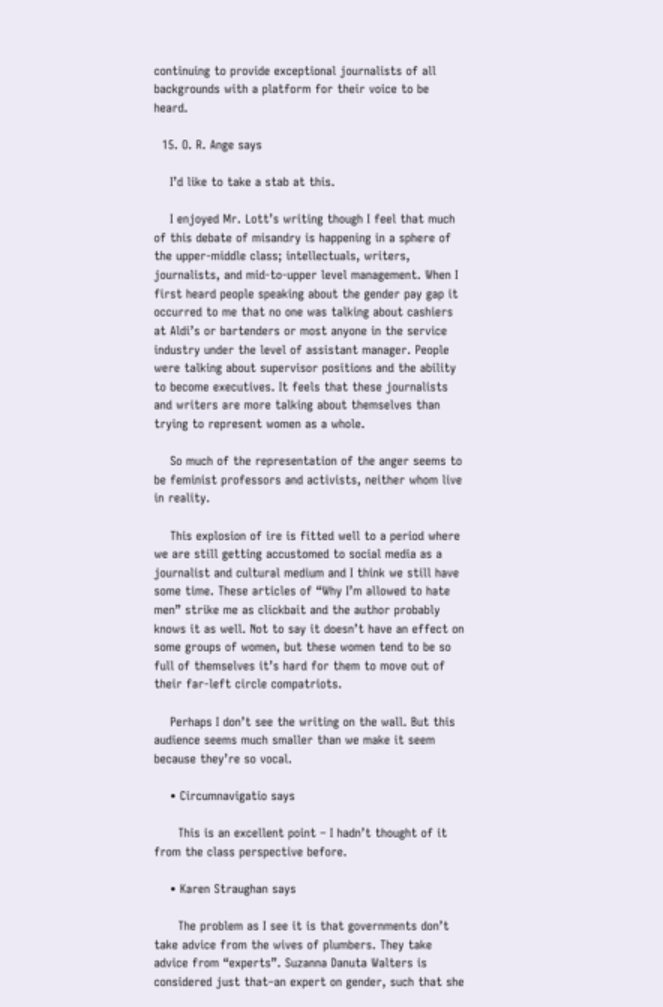continuing to provide exceptional journalists of all backgrounds with a platform for their voice to be heard.

  15. O. R. Ange says

    I’d like to take a stab at this.

    I enjoyed Mr. Lott’s writing though I feel that much of this debate of misandry is happening in a sphere of the upper-middle class; intellectuals, writers, journalists, and mid-to-upper level management. When I first heard people speaking about the gender pay gap it occurred to me that no one was talking about cashiers at Aldi’s or bartenders or most anyone in the service industry under the level of assistant manager. People were talking about supervisor positions and the ability to become executives. It feels that these journalists and writers are more talking about themselves than trying to represent women as a whole.

    So much of the representation of the anger seems to be feminist professors and activists, neither whom live in reality.

    This explosion of ire is fitted well to a period where we are still getting accustomed to social media as a journalist and cultural medium and I think we still have some time. These articles of “Why I’m allowed to hate men” strike me as clickbait and the author probably knows it as well. Not to say it doesn’t have an effect on some groups of women, but these women tend to be so full of themselves it’s hard for them to move out of their far-left circle compatriots.

    Perhaps I don’t see the writing on the wall. But this audience seems much smaller than we make it seem because they’re so vocal.

    • Circumnavigatio says

      This is an excellent point – I hadn’t thought of it from the class perspective before.

    • Karen Straughan says

      The problem as I see it is that governments don’t take advice from the wives of plumbers. They take advice from “experts”. Suzanna Danuta Walters is considered just that–an expert on gender, such that she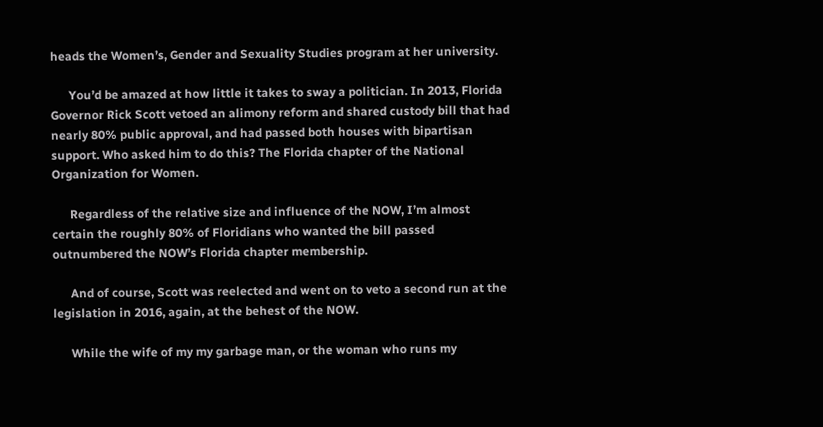heads the Women’s, Gender and Sexuality Studies program at her university.

      You’d be amazed at how little it takes to sway a politician. In 2013, Florida Governor Rick Scott vetoed an alimony reform and shared custody bill that had nearly 80% public approval, and had passed both houses with bipartisan support. Who asked him to do this? The Florida chapter of the National Organization for Women.

      Regardless of the relative size and influence of the NOW, I’m almost certain the roughly 80% of Floridians who wanted the bill passed outnumbered the NOW’s Florida chapter membership.

      And of course, Scott was reelected and went on to veto a second run at the legislation in 2016, again, at the behest of the NOW.

      While the wife of my my garbage man, or the woman who runs my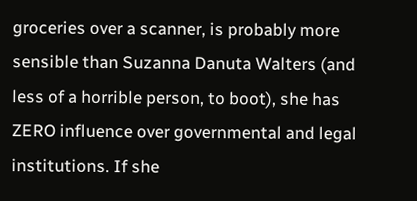groceries over a scanner, is probably more sensible than Suzanna Danuta Walters (and less of a horrible person, to boot), she has ZERO influence over governmental and legal institutions. If she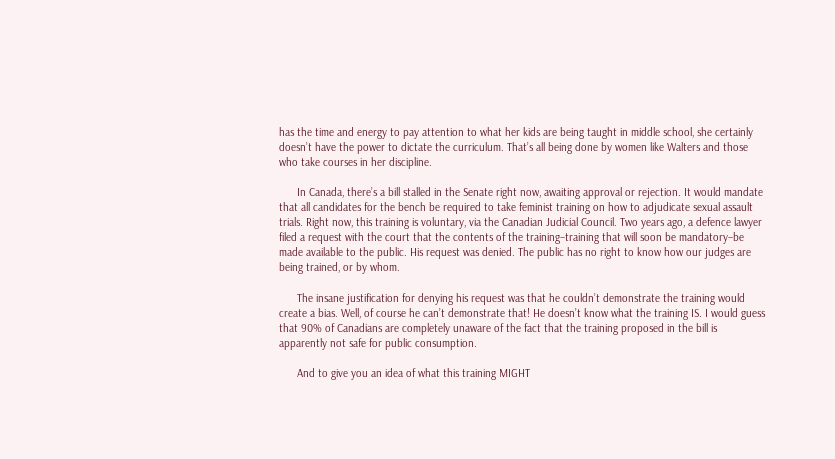has the time and energy to pay attention to what her kids are being taught in middle school, she certainly doesn’t have the power to dictate the curriculum. That’s all being done by women like Walters and those who take courses in her discipline.

      In Canada, there’s a bill stalled in the Senate right now, awaiting approval or rejection. It would mandate that all candidates for the bench be required to take feminist training on how to adjudicate sexual assault trials. Right now, this training is voluntary, via the Canadian Judicial Council. Two years ago, a defence lawyer filed a request with the court that the contents of the training–training that will soon be mandatory–be made available to the public. His request was denied. The public has no right to know how our judges are being trained, or by whom.

      The insane justification for denying his request was that he couldn’t demonstrate the training would create a bias. Well, of course he can’t demonstrate that! He doesn’t know what the training IS. I would guess that 90% of Canadians are completely unaware of the fact that the training proposed in the bill is apparently not safe for public consumption.

      And to give you an idea of what this training MIGHT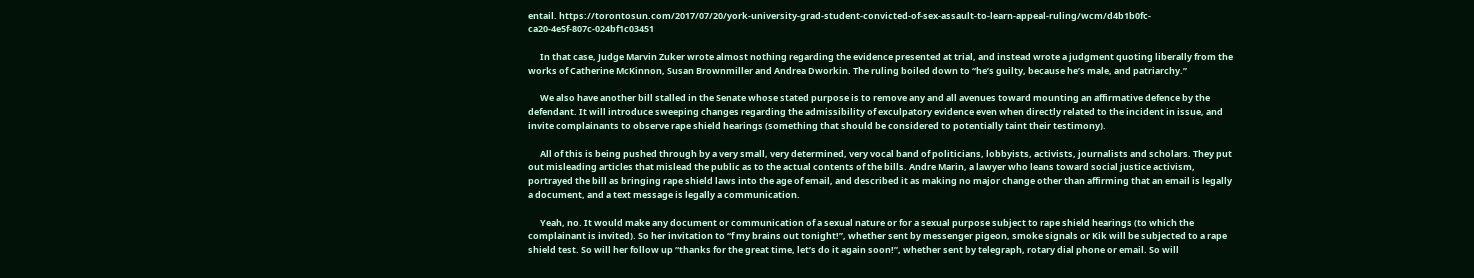entail. https://torontosun.com/2017/07/20/york-university-grad-student-convicted-of-sex-assault-to-learn-appeal-ruling/wcm/d4b1b0fc-ca20-4e5f-807c-024bf1c03451

      In that case, Judge Marvin Zuker wrote almost nothing regarding the evidence presented at trial, and instead wrote a judgment quoting liberally from the works of Catherine McKinnon, Susan Brownmiller and Andrea Dworkin. The ruling boiled down to “he’s guilty, because he’s male, and patriarchy.”

      We also have another bill stalled in the Senate whose stated purpose is to remove any and all avenues toward mounting an affirmative defence by the defendant. It will introduce sweeping changes regarding the admissibility of exculpatory evidence even when directly related to the incident in issue, and invite complainants to observe rape shield hearings (something that should be considered to potentially taint their testimony).

      All of this is being pushed through by a very small, very determined, very vocal band of politicians, lobbyists, activists, journalists and scholars. They put out misleading articles that mislead the public as to the actual contents of the bills. Andre Marin, a lawyer who leans toward social justice activism, portrayed the bill as bringing rape shield laws into the age of email, and described it as making no major change other than affirming that an email is legally a document, and a text message is legally a communication.

      Yeah, no. It would make any document or communication of a sexual nature or for a sexual purpose subject to rape shield hearings (to which the complainant is invited). So her invitation to “f my brains out tonight!”, whether sent by messenger pigeon, smoke signals or Kik will be subjected to a rape shield test. So will her follow up “thanks for the great time, let’s do it again soon!”, whether sent by telegraph, rotary dial phone or email. So will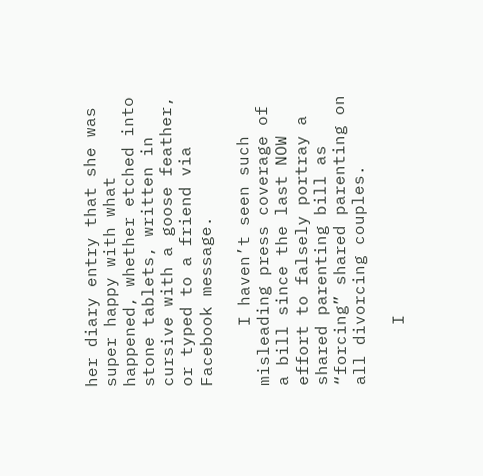her diary entry that she was super happy with what happened, whether etched into stone tablets, written in cursive with a goose feather, or typed to a friend via Facebook message.

      I haven’t seen such misleading press coverage of a bill since the last NOW effort to falsely portray a shared parenting bill as “forcing” shared parenting on all divorcing couples.

      I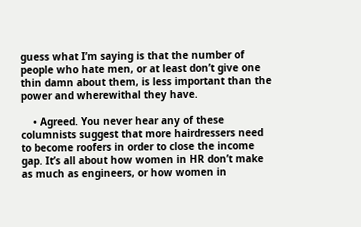guess what I’m saying is that the number of people who hate men, or at least don’t give one thin damn about them, is less important than the power and wherewithal they have.

    • Agreed. You never hear any of these columnists suggest that more hairdressers need to become roofers in order to close the income gap. It’s all about how women in HR don’t make as much as engineers, or how women in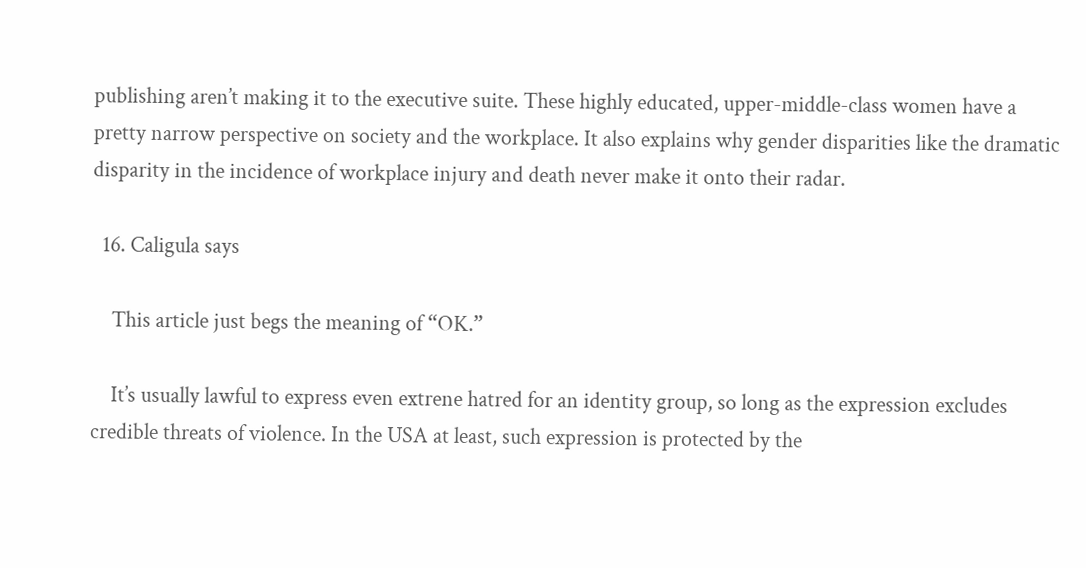publishing aren’t making it to the executive suite. These highly educated, upper-middle-class women have a pretty narrow perspective on society and the workplace. It also explains why gender disparities like the dramatic disparity in the incidence of workplace injury and death never make it onto their radar.

  16. Caligula says

    This article just begs the meaning of “OK.”

    It’s usually lawful to express even extrene hatred for an identity group, so long as the expression excludes credible threats of violence. In the USA at least, such expression is protected by the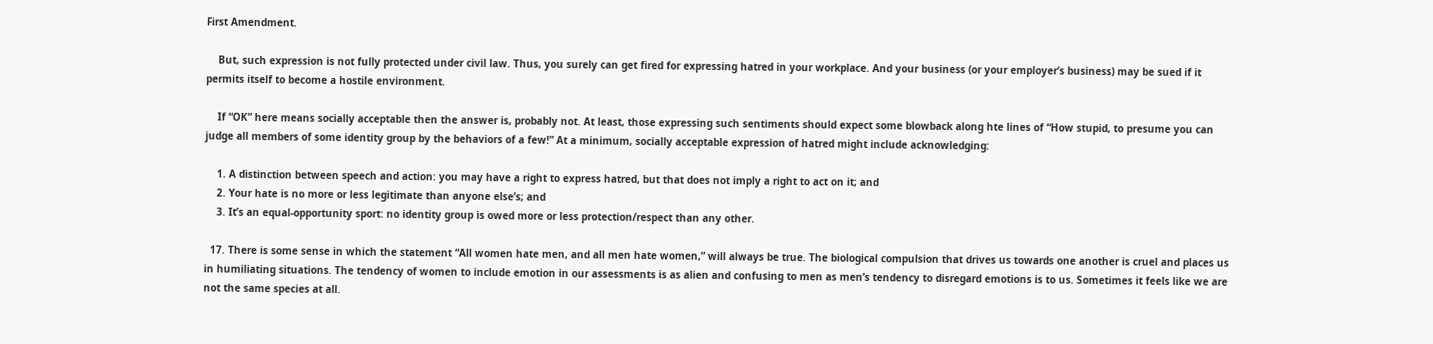First Amendment.

    But, such expression is not fully protected under civil law. Thus, you surely can get fired for expressing hatred in your workplace. And your business (or your employer’s business) may be sued if it permits itself to become a hostile environment.

    If “OK” here means socially acceptable then the answer is, probably not. At least, those expressing such sentiments should expect some blowback along hte lines of “How stupid, to presume you can judge all members of some identity group by the behaviors of a few!” At a minimum, socially acceptable expression of hatred might include acknowledging:

    1. A distinction between speech and action: you may have a right to express hatred, but that does not imply a right to act on it; and
    2. Your hate is no more or less legitimate than anyone else’s; and
    3. It’s an equal-opportunity sport: no identity group is owed more or less protection/respect than any other.

  17. There is some sense in which the statement “All women hate men, and all men hate women,” will always be true. The biological compulsion that drives us towards one another is cruel and places us in humiliating situations. The tendency of women to include emotion in our assessments is as alien and confusing to men as men’s tendency to disregard emotions is to us. Sometimes it feels like we are not the same species at all.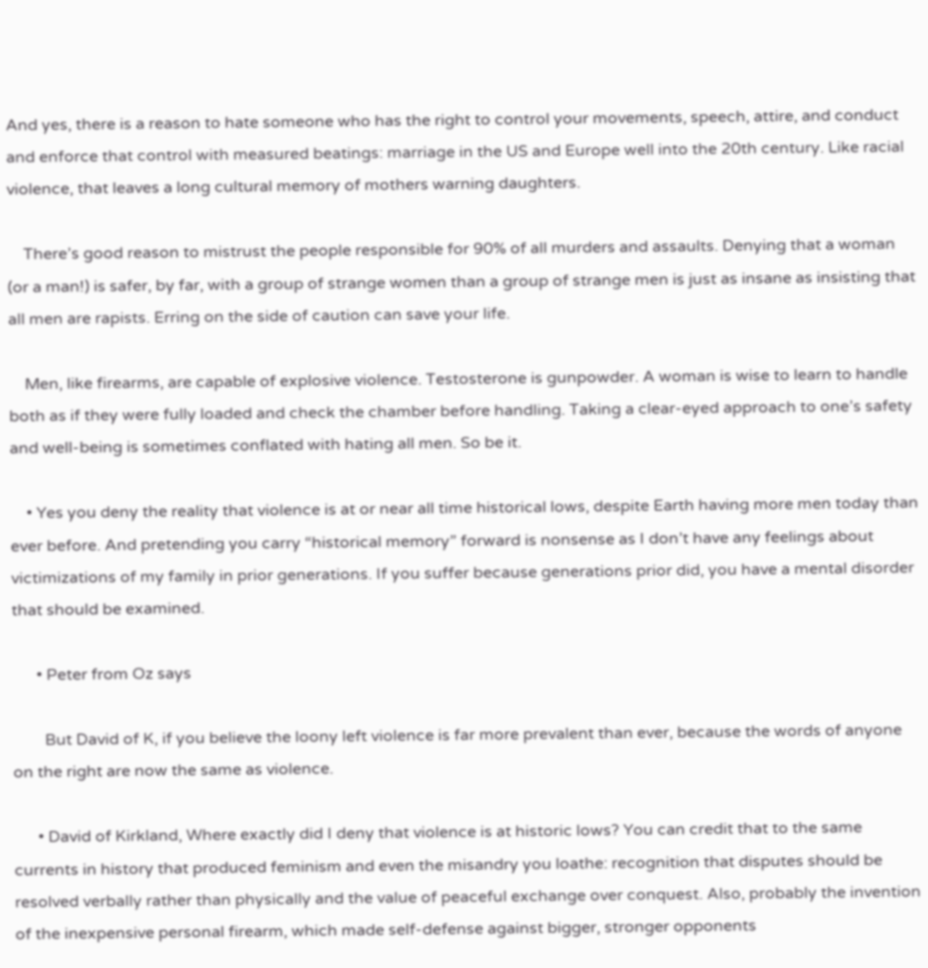And yes, there is a reason to hate someone who has the right to control your movements, speech, attire, and conduct and enforce that control with measured beatings: marriage in the US and Europe well into the 20th century. Like racial violence, that leaves a long cultural memory of mothers warning daughters.

    There’s good reason to mistrust the people responsible for 90% of all murders and assaults. Denying that a woman (or a man!) is safer, by far, with a group of strange women than a group of strange men is just as insane as insisting that all men are rapists. Erring on the side of caution can save your life.

    Men, like firearms, are capable of explosive violence. Testosterone is gunpowder. A woman is wise to learn to handle both as if they were fully loaded and check the chamber before handling. Taking a clear-eyed approach to one’s safety and well-being is sometimes conflated with hating all men. So be it.

    • Yes you deny the reality that violence is at or near all time historical lows, despite Earth having more men today than ever before. And pretending you carry “historical memory” forward is nonsense as I don’t have any feelings about victimizations of my family in prior generations. If you suffer because generations prior did, you have a mental disorder that should be examined.

      • Peter from Oz says

        But David of K, if you believe the loony left violence is far more prevalent than ever, because the words of anyone on the right are now the same as violence.

      • David of Kirkland, Where exactly did I deny that violence is at historic lows? You can credit that to the same currents in history that produced feminism and even the misandry you loathe: recognition that disputes should be resolved verbally rather than physically and the value of peaceful exchange over conquest. Also, probably the invention of the inexpensive personal firearm, which made self-defense against bigger, stronger opponents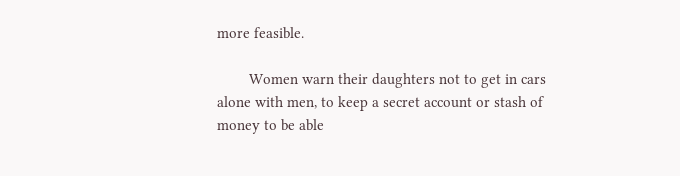more feasible.

        Women warn their daughters not to get in cars alone with men, to keep a secret account or stash of money to be able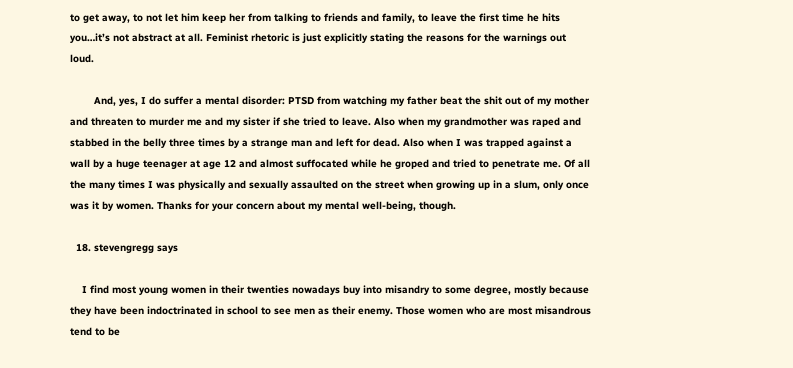to get away, to not let him keep her from talking to friends and family, to leave the first time he hits you…it’s not abstract at all. Feminist rhetoric is just explicitly stating the reasons for the warnings out loud.

        And, yes, I do suffer a mental disorder: PTSD from watching my father beat the shit out of my mother and threaten to murder me and my sister if she tried to leave. Also when my grandmother was raped and stabbed in the belly three times by a strange man and left for dead. Also when I was trapped against a wall by a huge teenager at age 12 and almost suffocated while he groped and tried to penetrate me. Of all the many times I was physically and sexually assaulted on the street when growing up in a slum, only once was it by women. Thanks for your concern about my mental well-being, though.

  18. stevengregg says

    I find most young women in their twenties nowadays buy into misandry to some degree, mostly because they have been indoctrinated in school to see men as their enemy. Those women who are most misandrous tend to be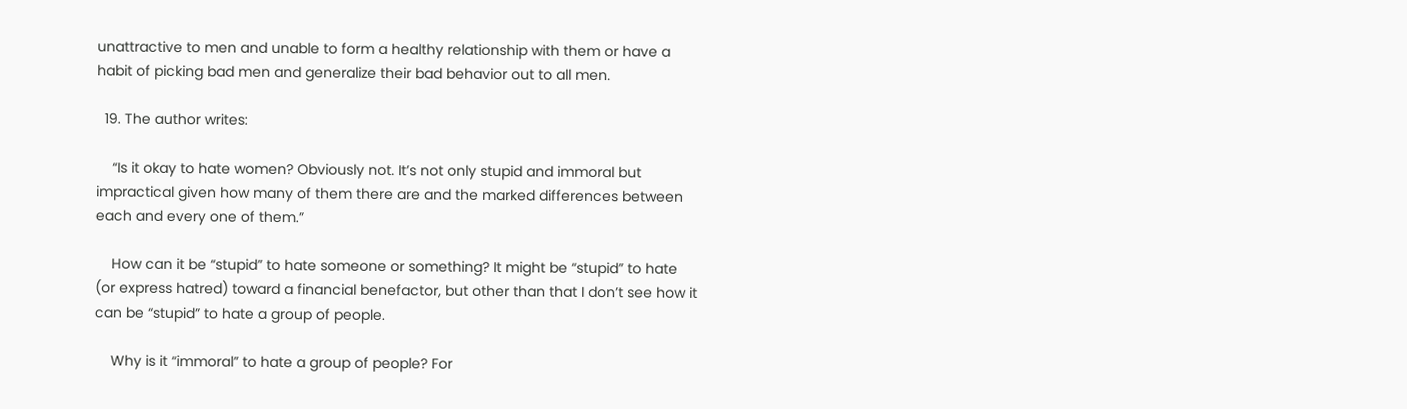unattractive to men and unable to form a healthy relationship with them or have a habit of picking bad men and generalize their bad behavior out to all men.

  19. The author writes:

    “Is it okay to hate women? Obviously not. It’s not only stupid and immoral but impractical given how many of them there are and the marked differences between each and every one of them.”

    How can it be “stupid” to hate someone or something? It might be “stupid” to hate (or express hatred) toward a financial benefactor, but other than that I don’t see how it can be “stupid” to hate a group of people.

    Why is it “immoral” to hate a group of people? For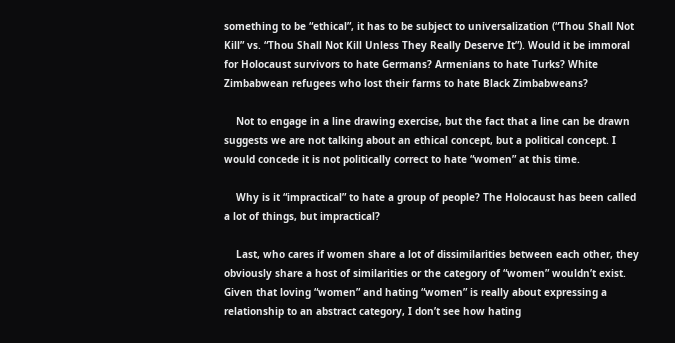something to be “ethical”, it has to be subject to universalization (“Thou Shall Not Kill” vs. “Thou Shall Not Kill Unless They Really Deserve It”). Would it be immoral for Holocaust survivors to hate Germans? Armenians to hate Turks? White Zimbabwean refugees who lost their farms to hate Black Zimbabweans?

    Not to engage in a line drawing exercise, but the fact that a line can be drawn suggests we are not talking about an ethical concept, but a political concept. I would concede it is not politically correct to hate “women” at this time.

    Why is it “impractical” to hate a group of people? The Holocaust has been called a lot of things, but impractical?

    Last, who cares if women share a lot of dissimilarities between each other, they obviously share a host of similarities or the category of “women” wouldn’t exist. Given that loving “women” and hating “women” is really about expressing a relationship to an abstract category, I don’t see how hating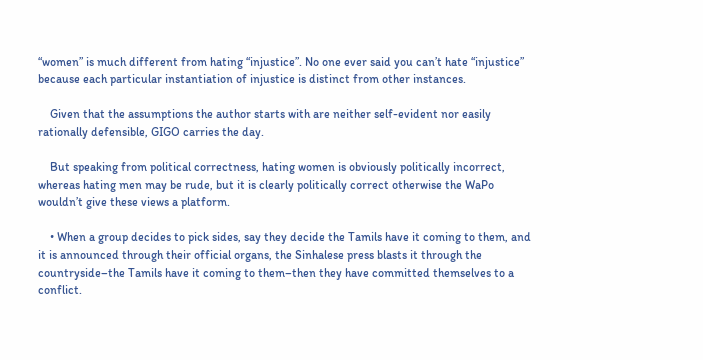“women” is much different from hating “injustice”. No one ever said you can’t hate “injustice” because each particular instantiation of injustice is distinct from other instances.

    Given that the assumptions the author starts with are neither self-evident nor easily rationally defensible, GIGO carries the day.

    But speaking from political correctness, hating women is obviously politically incorrect, whereas hating men may be rude, but it is clearly politically correct otherwise the WaPo wouldn’t give these views a platform.

    • When a group decides to pick sides, say they decide the Tamils have it coming to them, and it is announced through their official organs, the Sinhalese press blasts it through the countryside–the Tamils have it coming to them–then they have committed themselves to a conflict.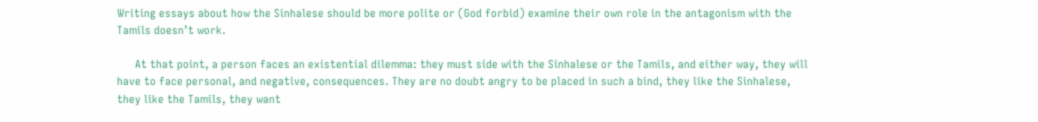Writing essays about how the Sinhalese should be more polite or (God forbid) examine their own role in the antagonism with the Tamils doesn’t work.

      At that point, a person faces an existential dilemma: they must side with the Sinhalese or the Tamils, and either way, they will have to face personal, and negative, consequences. They are no doubt angry to be placed in such a bind, they like the Sinhalese, they like the Tamils, they want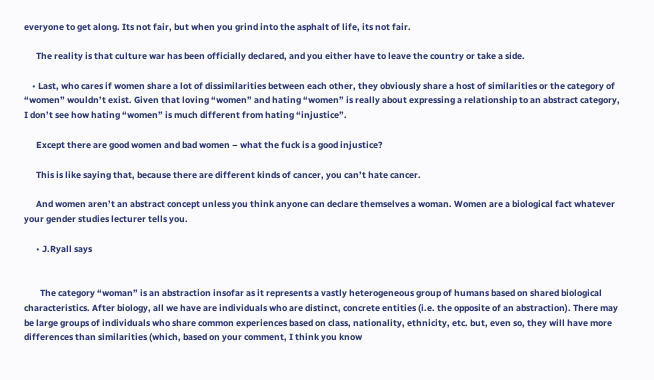everyone to get along. Its not fair, but when you grind into the asphalt of life, its not fair.

      The reality is that culture war has been officially declared, and you either have to leave the country or take a side.

    • Last, who cares if women share a lot of dissimilarities between each other, they obviously share a host of similarities or the category of “women” wouldn’t exist. Given that loving “women” and hating “women” is really about expressing a relationship to an abstract category, I don’t see how hating “women” is much different from hating “injustice”.

      Except there are good women and bad women – what the fuck is a good injustice?

      This is like saying that, because there are different kinds of cancer, you can’t hate cancer.

      And women aren’t an abstract concept unless you think anyone can declare themselves a woman. Women are a biological fact whatever your gender studies lecturer tells you.

      • J.Ryall says


        The category “woman” is an abstraction insofar as it represents a vastly heterogeneous group of humans based on shared biological characteristics. After biology, all we have are individuals who are distinct, concrete entities (i.e. the opposite of an abstraction). There may be large groups of individuals who share common experiences based on class, nationality, ethnicity, etc. but, even so, they will have more differences than similarities (which, based on your comment, I think you know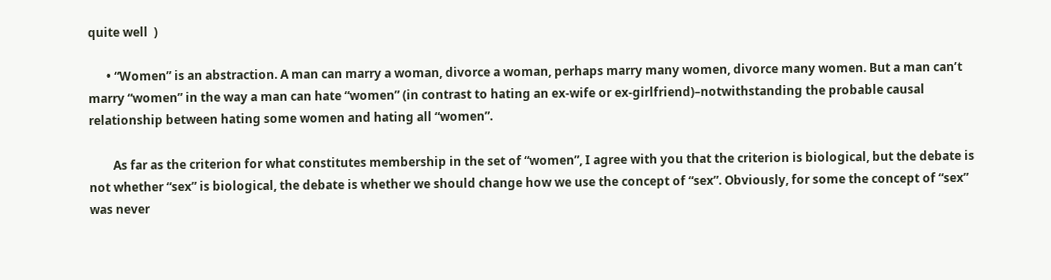quite well  )

      • “Women” is an abstraction. A man can marry a woman, divorce a woman, perhaps marry many women, divorce many women. But a man can’t marry “women” in the way a man can hate “women” (in contrast to hating an ex-wife or ex-girlfriend)–notwithstanding the probable causal relationship between hating some women and hating all “women”.

        As far as the criterion for what constitutes membership in the set of “women”, I agree with you that the criterion is biological, but the debate is not whether “sex” is biological, the debate is whether we should change how we use the concept of “sex”. Obviously, for some the concept of “sex” was never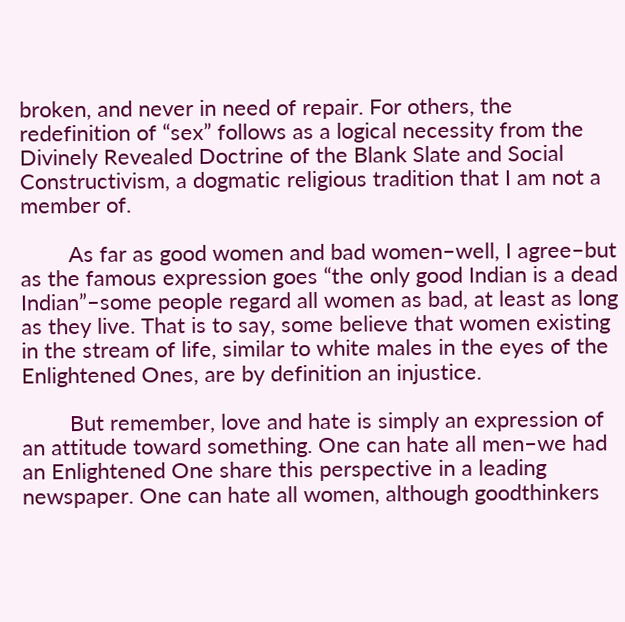broken, and never in need of repair. For others, the redefinition of “sex” follows as a logical necessity from the Divinely Revealed Doctrine of the Blank Slate and Social Constructivism, a dogmatic religious tradition that I am not a member of.

        As far as good women and bad women–well, I agree–but as the famous expression goes “the only good Indian is a dead Indian”–some people regard all women as bad, at least as long as they live. That is to say, some believe that women existing in the stream of life, similar to white males in the eyes of the Enlightened Ones, are by definition an injustice.

        But remember, love and hate is simply an expression of an attitude toward something. One can hate all men–we had an Enlightened One share this perspective in a leading newspaper. One can hate all women, although goodthinkers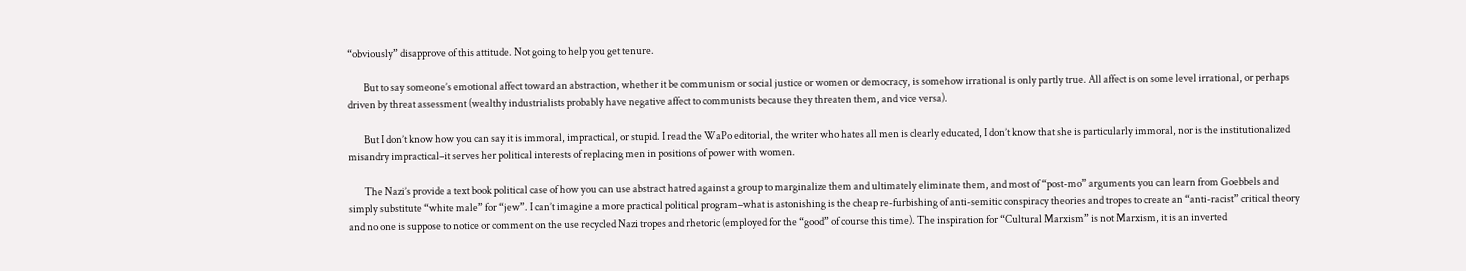“obviously” disapprove of this attitude. Not going to help you get tenure.

        But to say someone’s emotional affect toward an abstraction, whether it be communism or social justice or women or democracy, is somehow irrational is only partly true. All affect is on some level irrational, or perhaps driven by threat assessment (wealthy industrialists probably have negative affect to communists because they threaten them, and vice versa).

        But I don’t know how you can say it is immoral, impractical, or stupid. I read the WaPo editorial, the writer who hates all men is clearly educated, I don’t know that she is particularly immoral, nor is the institutionalized misandry impractical–it serves her political interests of replacing men in positions of power with women.

        The Nazi’s provide a text book political case of how you can use abstract hatred against a group to marginalize them and ultimately eliminate them, and most of “post-mo” arguments you can learn from Goebbels and simply substitute “white male” for “jew”. I can’t imagine a more practical political program–what is astonishing is the cheap re-furbishing of anti-semitic conspiracy theories and tropes to create an “anti-racist” critical theory and no one is suppose to notice or comment on the use recycled Nazi tropes and rhetoric (employed for the “good” of course this time). The inspiration for “Cultural Marxism” is not Marxism, it is an inverted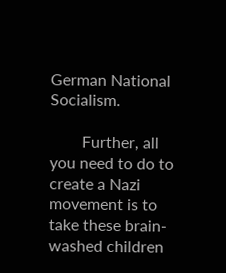German National Socialism.

        Further, all you need to do to create a Nazi movement is to take these brain-washed children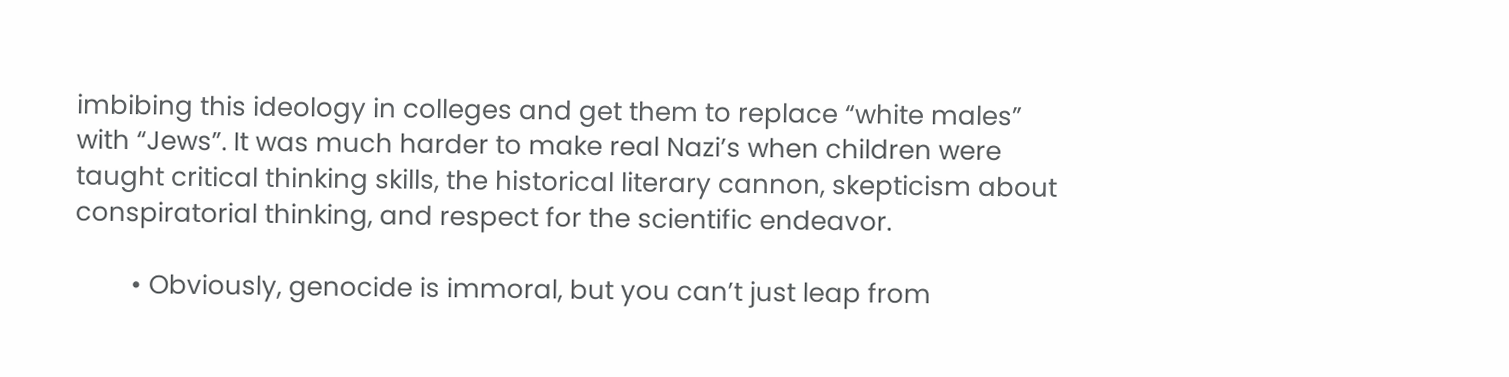imbibing this ideology in colleges and get them to replace “white males” with “Jews”. It was much harder to make real Nazi’s when children were taught critical thinking skills, the historical literary cannon, skepticism about conspiratorial thinking, and respect for the scientific endeavor.

        • Obviously, genocide is immoral, but you can’t just leap from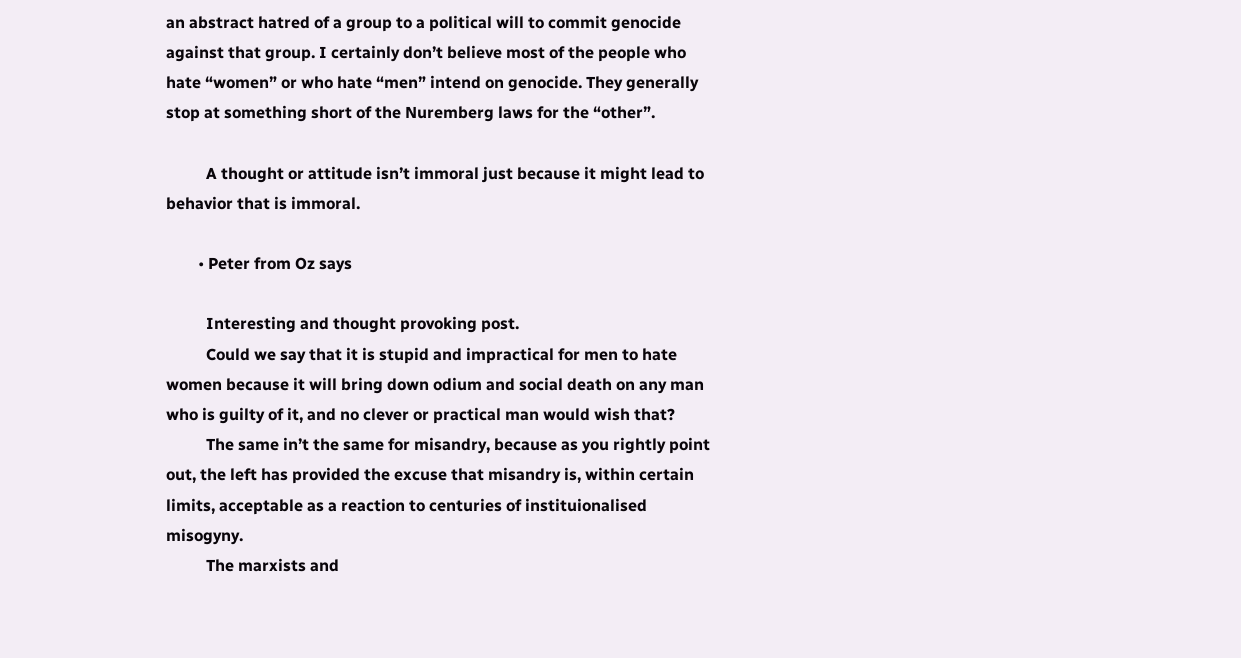an abstract hatred of a group to a political will to commit genocide against that group. I certainly don’t believe most of the people who hate “women” or who hate “men” intend on genocide. They generally stop at something short of the Nuremberg laws for the “other”.

          A thought or attitude isn’t immoral just because it might lead to behavior that is immoral.

        • Peter from Oz says

          Interesting and thought provoking post.
          Could we say that it is stupid and impractical for men to hate women because it will bring down odium and social death on any man who is guilty of it, and no clever or practical man would wish that?
          The same in’t the same for misandry, because as you rightly point out, the left has provided the excuse that misandry is, within certain limits, acceptable as a reaction to centuries of instituionalised misogyny.
          The marxists and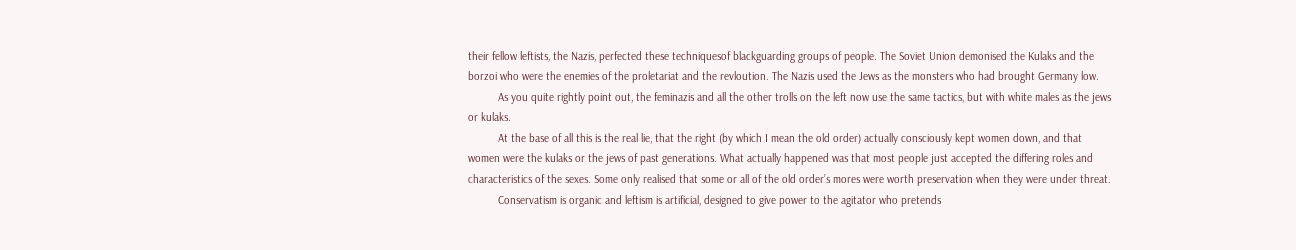their fellow leftists, the Nazis, perfected these techniquesof blackguarding groups of people. The Soviet Union demonised the Kulaks and the borzoi who were the enemies of the proletariat and the revloution. The Nazis used the Jews as the monsters who had brought Germany low.
          As you quite rightly point out, the feminazis and all the other trolls on the left now use the same tactics, but with white males as the jews or kulaks.
          At the base of all this is the real lie, that the right (by which I mean the old order) actually consciously kept women down, and that women were the kulaks or the jews of past generations. What actually happened was that most people just accepted the differing roles and characteristics of the sexes. Some only realised that some or all of the old order’s mores were worth preservation when they were under threat.
          Conservatism is organic and leftism is artificial, designed to give power to the agitator who pretends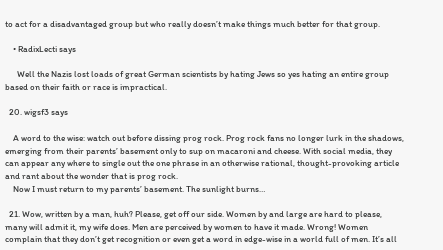to act for a disadvantaged group but who really doesn’t make things much better for that group.

    • RadixLecti says

      Well the Nazis lost loads of great German scientists by hating Jews so yes hating an entire group based on their faith or race is impractical.

  20. wigsf3 says

    A word to the wise: watch out before dissing prog rock. Prog rock fans no longer lurk in the shadows, emerging from their parents’ basement only to sup on macaroni and cheese. With social media, they can appear any where to single out the one phrase in an otherwise rational, thought-provoking article and rant about the wonder that is prog rock.
    Now I must return to my parents’ basement. The sunlight burns…

  21. Wow, written by a man, huh? Please, get off our side. Women by and large are hard to please, many will admit it, my wife does. Men are perceived by women to have it made. Wrong! Women complain that they don’t get recognition or even get a word in edge-wise in a world full of men. It’s all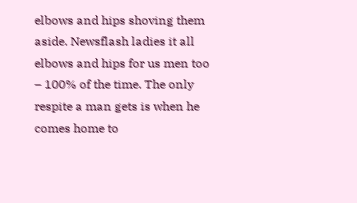elbows and hips shoving them aside. Newsflash ladies it all elbows and hips for us men too – 100% of the time. The only respite a man gets is when he comes home to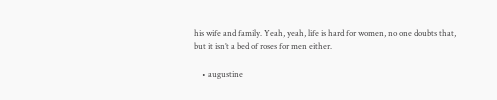his wife and family. Yeah, yeah, life is hard for women, no one doubts that, but it isn’t a bed of roses for men either.

    • augustine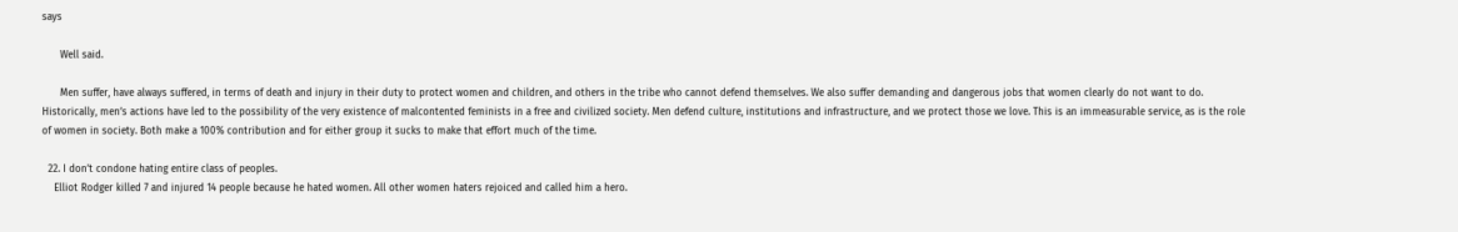says

      Well said.

      Men suffer, have always suffered, in terms of death and injury in their duty to protect women and children, and others in the tribe who cannot defend themselves. We also suffer demanding and dangerous jobs that women clearly do not want to do. Historically, men’s actions have led to the possibility of the very existence of malcontented feminists in a free and civilized society. Men defend culture, institutions and infrastructure, and we protect those we love. This is an immeasurable service, as is the role of women in society. Both make a 100% contribution and for either group it sucks to make that effort much of the time.

  22. I don’t condone hating entire class of peoples.
    Elliot Rodger killed 7 and injured 14 people because he hated women. All other women haters rejoiced and called him a hero.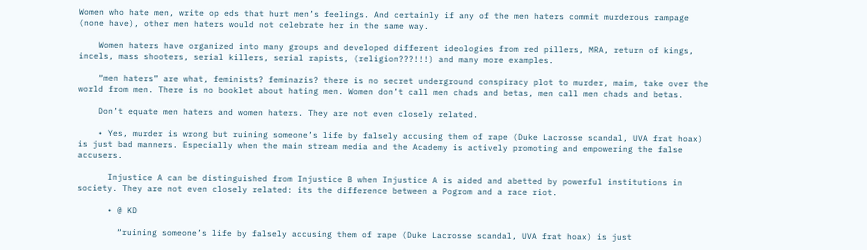Women who hate men, write op eds that hurt men’s feelings. And certainly if any of the men haters commit murderous rampage (none have), other men haters would not celebrate her in the same way.

    Women haters have organized into many groups and developed different ideologies from red pillers, MRA, return of kings, incels, mass shooters, serial killers, serial rapists, (religion???!!!) and many more examples.

    “men haters” are what, feminists? feminazis? there is no secret underground conspiracy plot to murder, maim, take over the world from men. There is no booklet about hating men. Women don’t call men chads and betas, men call men chads and betas.

    Don’t equate men haters and women haters. They are not even closely related.

    • Yes, murder is wrong but ruining someone’s life by falsely accusing them of rape (Duke Lacrosse scandal, UVA frat hoax) is just bad manners. Especially when the main stream media and the Academy is actively promoting and empowering the false accusers.

      Injustice A can be distinguished from Injustice B when Injustice A is aided and abetted by powerful institutions in society. They are not even closely related: its the difference between a Pogrom and a race riot.

      • @ KD

        “ruining someone’s life by falsely accusing them of rape (Duke Lacrosse scandal, UVA frat hoax) is just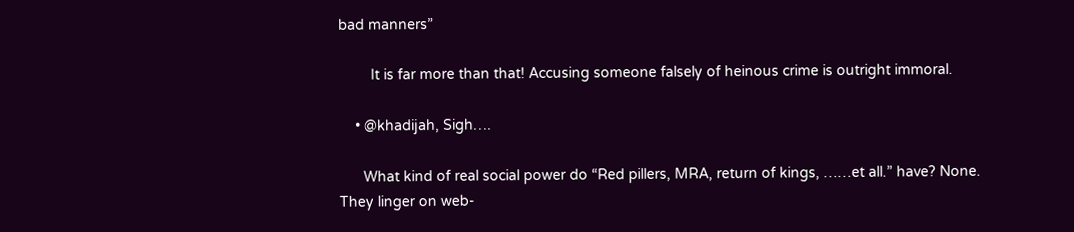bad manners”

        It is far more than that! Accusing someone falsely of heinous crime is outright immoral.

    • @khadijah, Sigh….

      What kind of real social power do “Red pillers, MRA, return of kings, ……et all.” have? None. They linger on web-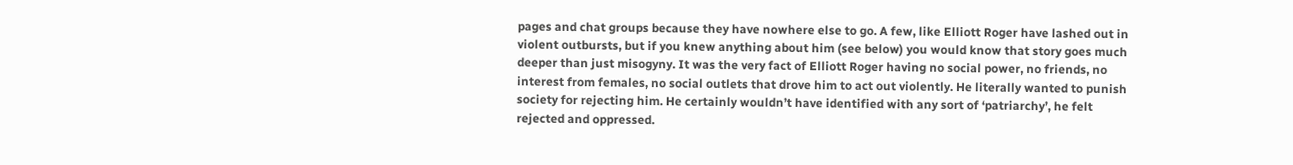pages and chat groups because they have nowhere else to go. A few, like Elliott Roger have lashed out in violent outbursts, but if you knew anything about him (see below) you would know that story goes much deeper than just misogyny. It was the very fact of Elliott Roger having no social power, no friends, no interest from females, no social outlets that drove him to act out violently. He literally wanted to punish society for rejecting him. He certainly wouldn’t have identified with any sort of ‘patriarchy’, he felt rejected and oppressed.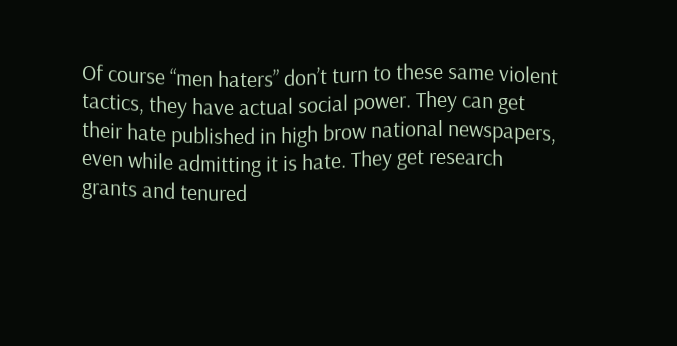Of course “men haters” don’t turn to these same violent tactics, they have actual social power. They can get their hate published in high brow national newspapers, even while admitting it is hate. They get research grants and tenured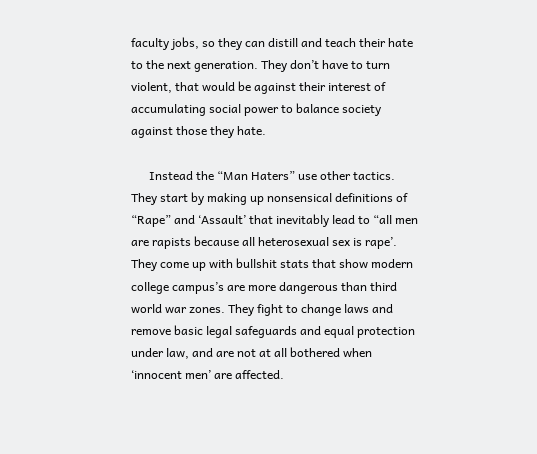faculty jobs, so they can distill and teach their hate to the next generation. They don’t have to turn violent, that would be against their interest of accumulating social power to balance society against those they hate.

      Instead the “Man Haters” use other tactics. They start by making up nonsensical definitions of “Rape” and ‘Assault’ that inevitably lead to “all men are rapists because all heterosexual sex is rape’. They come up with bullshit stats that show modern college campus’s are more dangerous than third world war zones. They fight to change laws and remove basic legal safeguards and equal protection under law, and are not at all bothered when ‘innocent men’ are affected.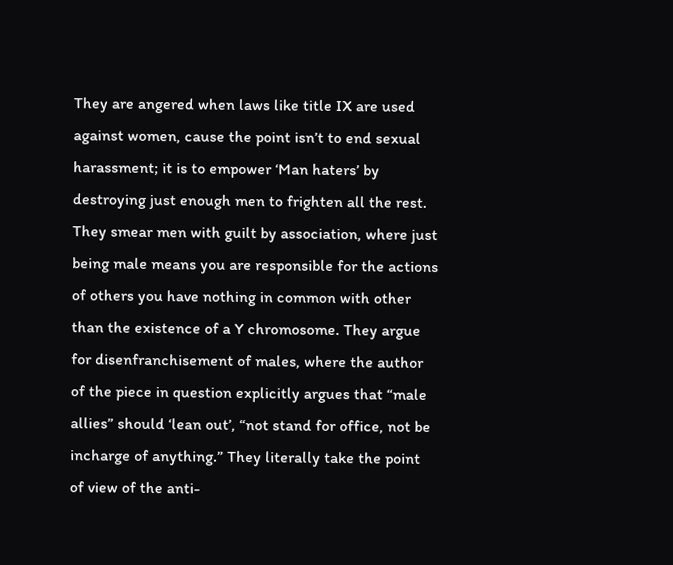They are angered when laws like title IX are used against women, cause the point isn’t to end sexual harassment; it is to empower ‘Man haters’ by destroying just enough men to frighten all the rest. They smear men with guilt by association, where just being male means you are responsible for the actions of others you have nothing in common with other than the existence of a Y chromosome. They argue for disenfranchisement of males, where the author of the piece in question explicitly argues that “male allies” should ‘lean out’, “not stand for office, not be incharge of anything.” They literally take the point of view of the anti-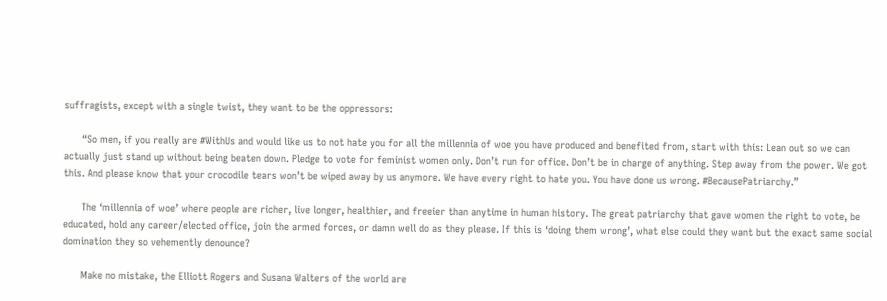suffragists, except with a single twist, they want to be the oppressors:

      “So men, if you really are #WithUs and would like us to not hate you for all the millennia of woe you have produced and benefited from, start with this: Lean out so we can actually just stand up without being beaten down. Pledge to vote for feminist women only. Don’t run for office. Don’t be in charge of anything. Step away from the power. We got this. And please know that your crocodile tears won’t be wiped away by us anymore. We have every right to hate you. You have done us wrong. #BecausePatriarchy.”

      The ‘millennia of woe’ where people are richer, live longer, healthier, and freeier than anytime in human history. The great patriarchy that gave women the right to vote, be educated, hold any career/elected office, join the armed forces, or damn well do as they please. If this is ‘doing them wrong’, what else could they want but the exact same social domination they so vehemently denounce?

      Make no mistake, the Elliott Rogers and Susana Walters of the world are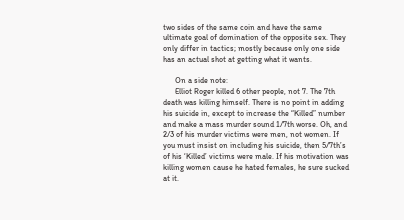two sides of the same coin and have the same ultimate goal of domination of the opposite sex. They only differ in tactics; mostly because only one side has an actual shot at getting what it wants.

      On a side note:
      Elliot Roger killed 6 other people, not 7. The 7th death was killing himself. There is no point in adding his suicide in, except to increase the “Killed” number and make a mass murder sound 1/7th worse. Oh, and 2/3 of his murder victims were men, not women. If you must insist on including his suicide, then 5/7th’s of his ‘Killed’ victims were male. If his motivation was killing women cause he hated females, he sure sucked at it.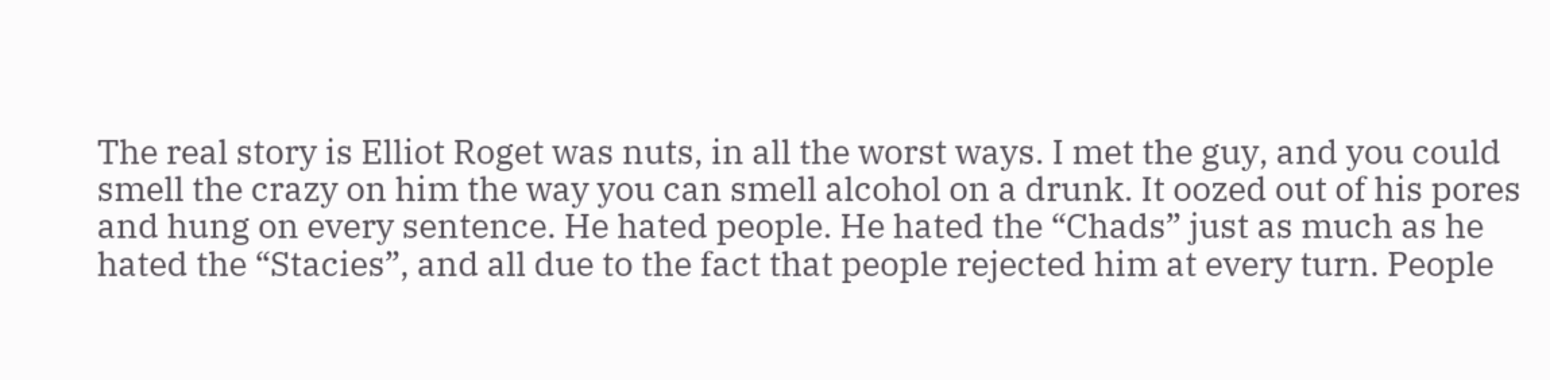The real story is Elliot Roget was nuts, in all the worst ways. I met the guy, and you could smell the crazy on him the way you can smell alcohol on a drunk. It oozed out of his pores and hung on every sentence. He hated people. He hated the “Chads” just as much as he hated the “Stacies”, and all due to the fact that people rejected him at every turn. People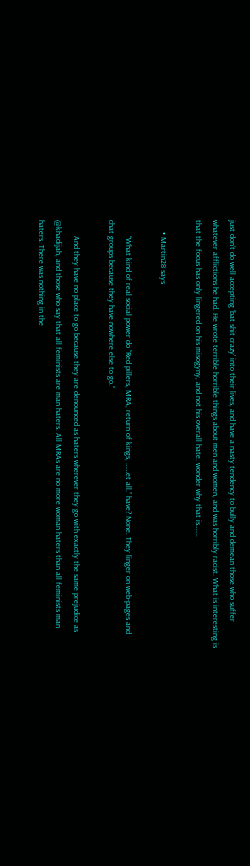just don’t do well accepting ‘bat shit crazy’ into their lives, and have a nasty tendency to bully and demean those who suffer whatever afflictions he had. He wrote terrible horrible things about men and women, and was horribly racist. What is interesting is that the focus has only lingered on his misogyny, and not his overall hate. wonder why that is…….

      • Martin28 says

        “What kind of real social power do “Red pillers, MRA, return of kings, ……et all.” have? None. They linger on web-pages and chat groups because they have nowhere else to go.”

        And they have no place to go because they are denounced as haters wherever they go with exactly the same prejudice as @khadijah, and those who say that all feminists are man haters. All MRAs are no more woman haters than all feminists man haters. There was nothing in the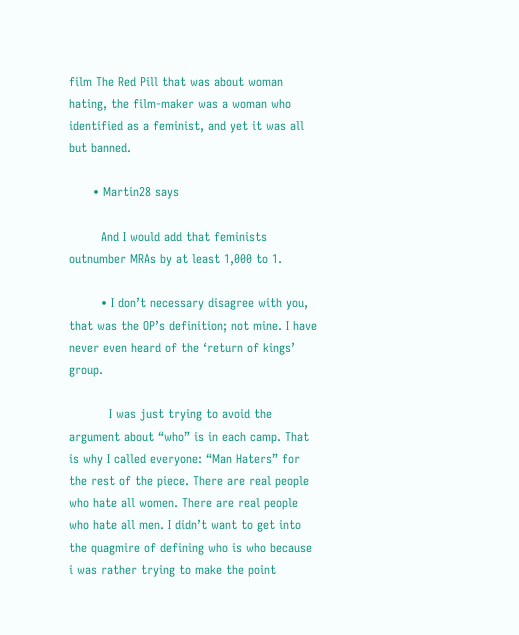film The Red Pill that was about woman hating, the film-maker was a woman who identified as a feminist, and yet it was all but banned.

      • Martin28 says

        And I would add that feminists outnumber MRAs by at least 1,000 to 1.

        • I don’t necessary disagree with you, that was the OP’s definition; not mine. I have never even heard of the ‘return of kings’ group.

          I was just trying to avoid the argument about “who” is in each camp. That is why I called everyone: “Man Haters” for the rest of the piece. There are real people who hate all women. There are real people who hate all men. I didn’t want to get into the quagmire of defining who is who because i was rather trying to make the point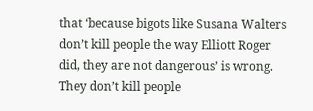that ‘because bigots like Susana Walters don’t kill people the way Elliott Roger did, they are not dangerous’ is wrong. They don’t kill people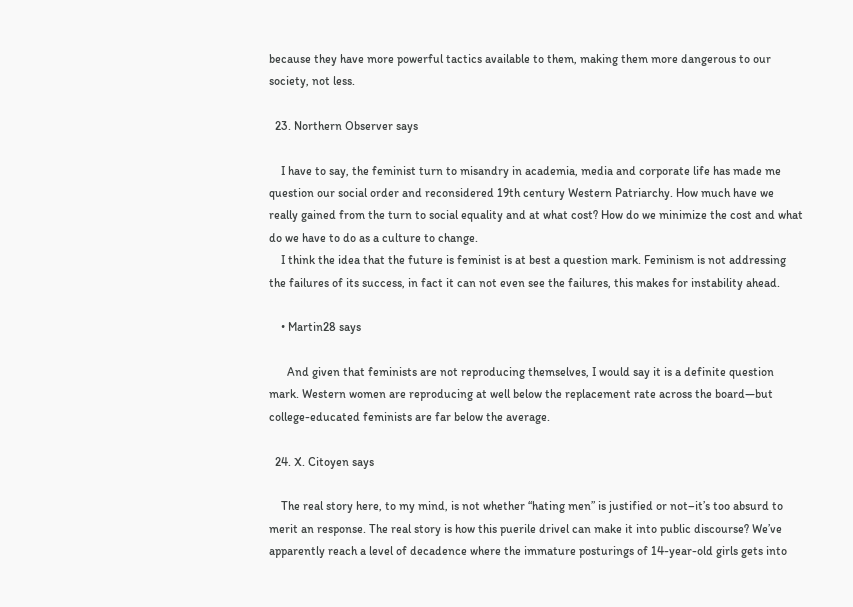because they have more powerful tactics available to them, making them more dangerous to our society, not less.

  23. Northern Observer says

    I have to say, the feminist turn to misandry in academia, media and corporate life has made me question our social order and reconsidered 19th century Western Patriarchy. How much have we really gained from the turn to social equality and at what cost? How do we minimize the cost and what do we have to do as a culture to change.
    I think the idea that the future is feminist is at best a question mark. Feminism is not addressing the failures of its success, in fact it can not even see the failures, this makes for instability ahead.

    • Martin28 says

      And given that feminists are not reproducing themselves, I would say it is a definite question mark. Western women are reproducing at well below the replacement rate across the board—but college-educated feminists are far below the average.

  24. X. Citoyen says

    The real story here, to my mind, is not whether “hating men” is justified or not–it’s too absurd to merit an response. The real story is how this puerile drivel can make it into public discourse? We’ve apparently reach a level of decadence where the immature posturings of 14-year-old girls gets into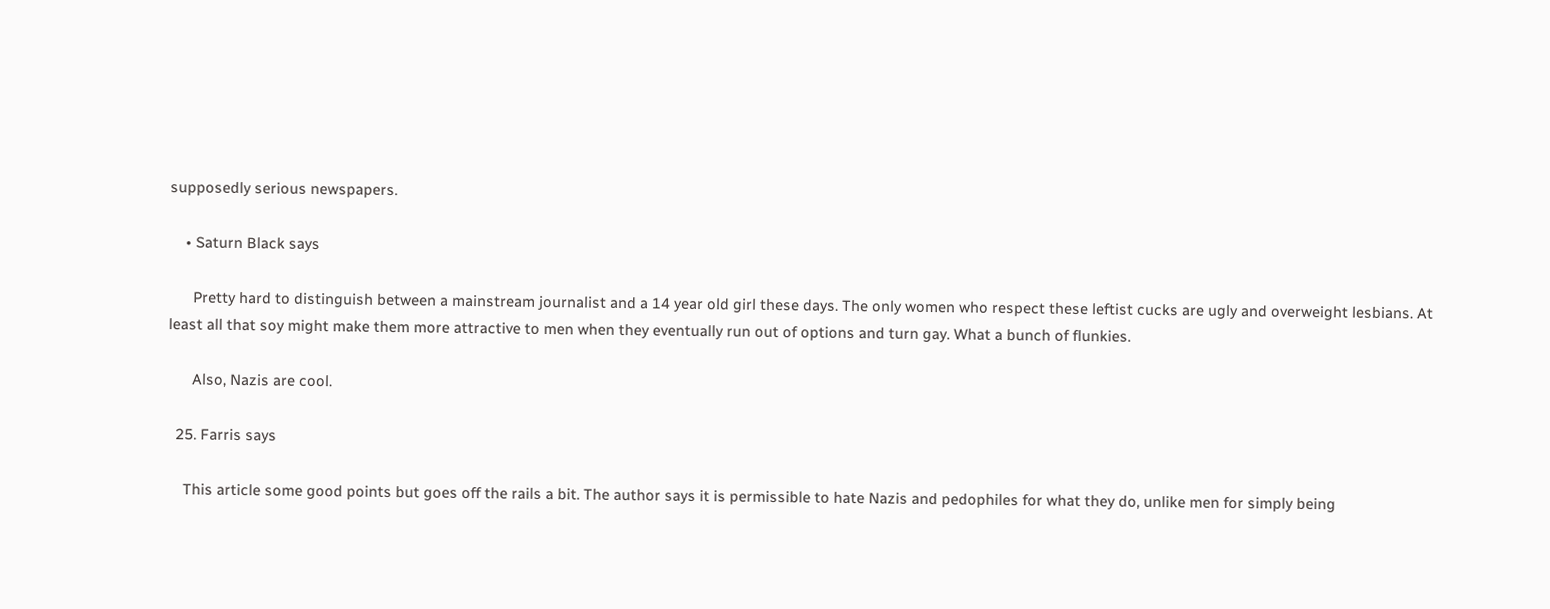supposedly serious newspapers.

    • Saturn Black says

      Pretty hard to distinguish between a mainstream journalist and a 14 year old girl these days. The only women who respect these leftist cucks are ugly and overweight lesbians. At least all that soy might make them more attractive to men when they eventually run out of options and turn gay. What a bunch of flunkies.

      Also, Nazis are cool.

  25. Farris says

    This article some good points but goes off the rails a bit. The author says it is permissible to hate Nazis and pedophiles for what they do, unlike men for simply being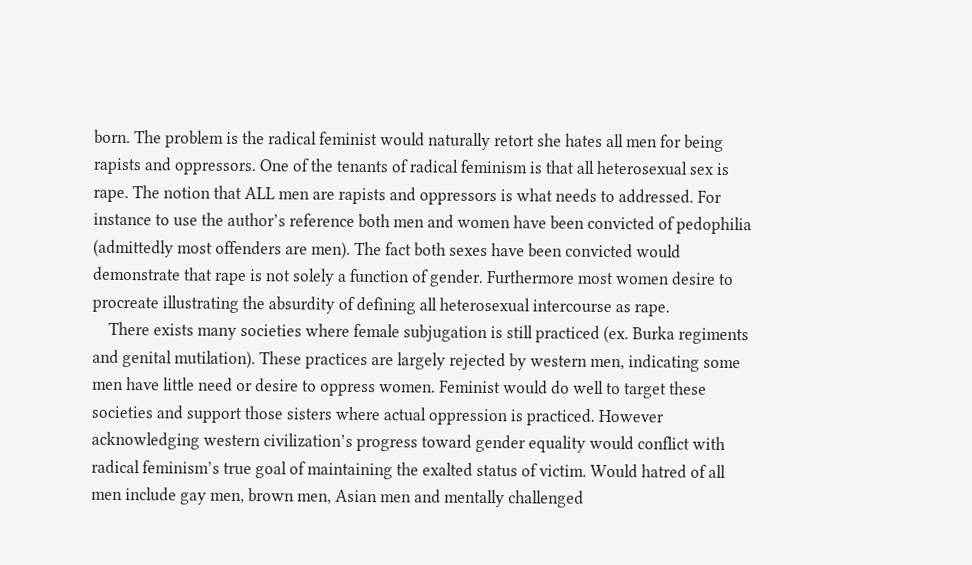born. The problem is the radical feminist would naturally retort she hates all men for being rapists and oppressors. One of the tenants of radical feminism is that all heterosexual sex is rape. The notion that ALL men are rapists and oppressors is what needs to addressed. For instance to use the author’s reference both men and women have been convicted of pedophilia (admittedly most offenders are men). The fact both sexes have been convicted would demonstrate that rape is not solely a function of gender. Furthermore most women desire to procreate illustrating the absurdity of defining all heterosexual intercourse as rape.
    There exists many societies where female subjugation is still practiced (ex. Burka regiments and genital mutilation). These practices are largely rejected by western men, indicating some men have little need or desire to oppress women. Feminist would do well to target these societies and support those sisters where actual oppression is practiced. However acknowledging western civilization’s progress toward gender equality would conflict with radical feminism’s true goal of maintaining the exalted status of victim. Would hatred of all men include gay men, brown men, Asian men and mentally challenged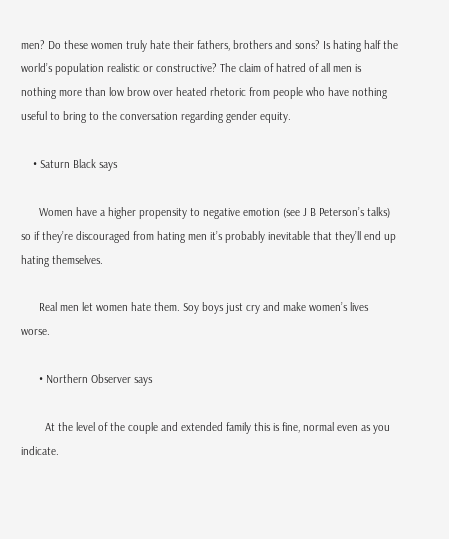men? Do these women truly hate their fathers, brothers and sons? Is hating half the world’s population realistic or constructive? The claim of hatred of all men is nothing more than low brow over heated rhetoric from people who have nothing useful to bring to the conversation regarding gender equity.

    • Saturn Black says

      Women have a higher propensity to negative emotion (see J B Peterson’s talks) so if they’re discouraged from hating men it’s probably inevitable that they’ll end up hating themselves.

      Real men let women hate them. Soy boys just cry and make women’s lives worse.

      • Northern Observer says

        At the level of the couple and extended family this is fine, normal even as you indicate.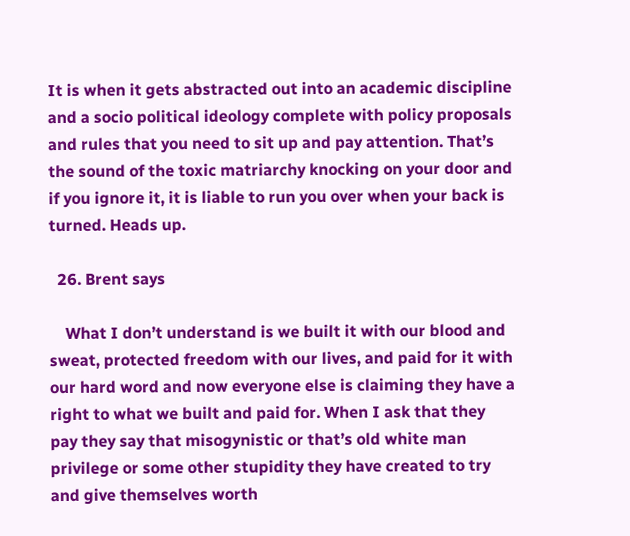It is when it gets abstracted out into an academic discipline and a socio political ideology complete with policy proposals and rules that you need to sit up and pay attention. That’s the sound of the toxic matriarchy knocking on your door and if you ignore it, it is liable to run you over when your back is turned. Heads up.

  26. Brent says

    What I don’t understand is we built it with our blood and sweat, protected freedom with our lives, and paid for it with our hard word and now everyone else is claiming they have a right to what we built and paid for. When I ask that they pay they say that misogynistic or that’s old white man privilege or some other stupidity they have created to try and give themselves worth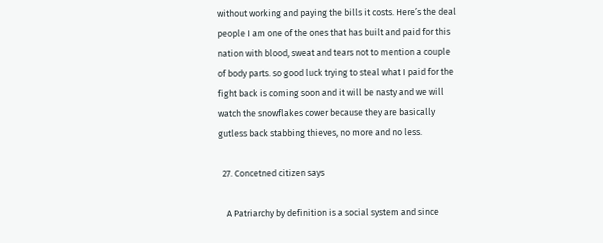without working and paying the bills it costs. Here’s the deal people I am one of the ones that has built and paid for this nation with blood, sweat and tears not to mention a couple of body parts. so good luck trying to steal what I paid for the fight back is coming soon and it will be nasty and we will watch the snowflakes cower because they are basically gutless back stabbing thieves, no more and no less.

  27. Concetned citizen says

    A Patriarchy by definition is a social system and since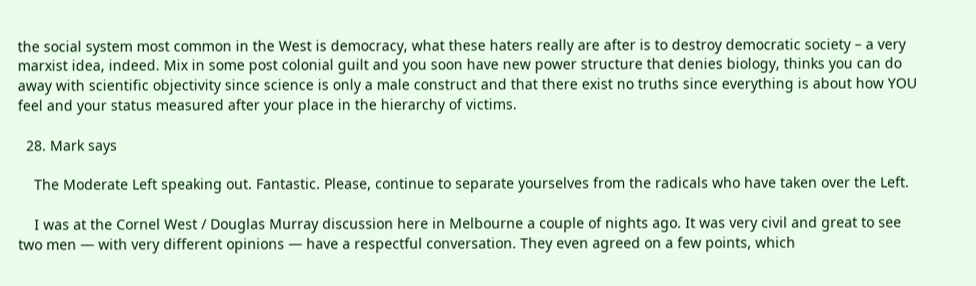the social system most common in the West is democracy, what these haters really are after is to destroy democratic society – a very marxist idea, indeed. Mix in some post colonial guilt and you soon have new power structure that denies biology, thinks you can do away with scientific objectivity since science is only a male construct and that there exist no truths since everything is about how YOU feel and your status measured after your place in the hierarchy of victims.

  28. Mark says

    The Moderate Left speaking out. Fantastic. Please, continue to separate yourselves from the radicals who have taken over the Left.

    I was at the Cornel West / Douglas Murray discussion here in Melbourne a couple of nights ago. It was very civil and great to see two men — with very different opinions — have a respectful conversation. They even agreed on a few points, which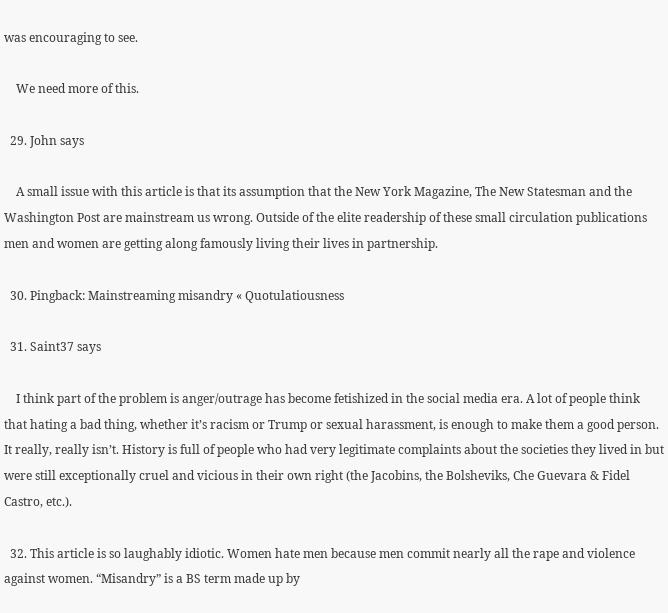was encouraging to see.

    We need more of this.

  29. John says

    A small issue with this article is that its assumption that the New York Magazine, The New Statesman and the Washington Post are mainstream us wrong. Outside of the elite readership of these small circulation publications men and women are getting along famously living their lives in partnership.

  30. Pingback: Mainstreaming misandry « Quotulatiousness

  31. Saint37 says

    I think part of the problem is anger/outrage has become fetishized in the social media era. A lot of people think that hating a bad thing, whether it’s racism or Trump or sexual harassment, is enough to make them a good person. It really, really isn’t. History is full of people who had very legitimate complaints about the societies they lived in but were still exceptionally cruel and vicious in their own right (the Jacobins, the Bolsheviks, Che Guevara & Fidel Castro, etc.).

  32. This article is so laughably idiotic. Women hate men because men commit nearly all the rape and violence against women. “Misandry” is a BS term made up by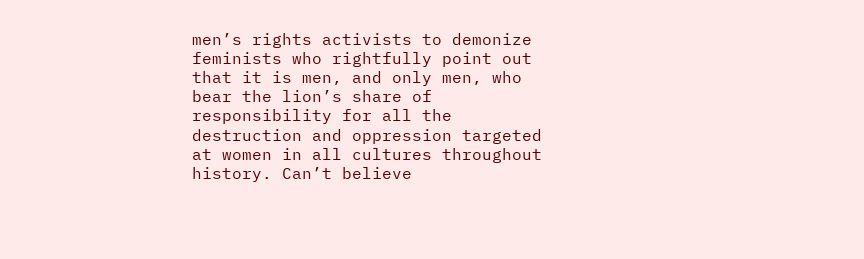men’s rights activists to demonize feminists who rightfully point out that it is men, and only men, who bear the lion’s share of responsibility for all the destruction and oppression targeted at women in all cultures throughout history. Can’t believe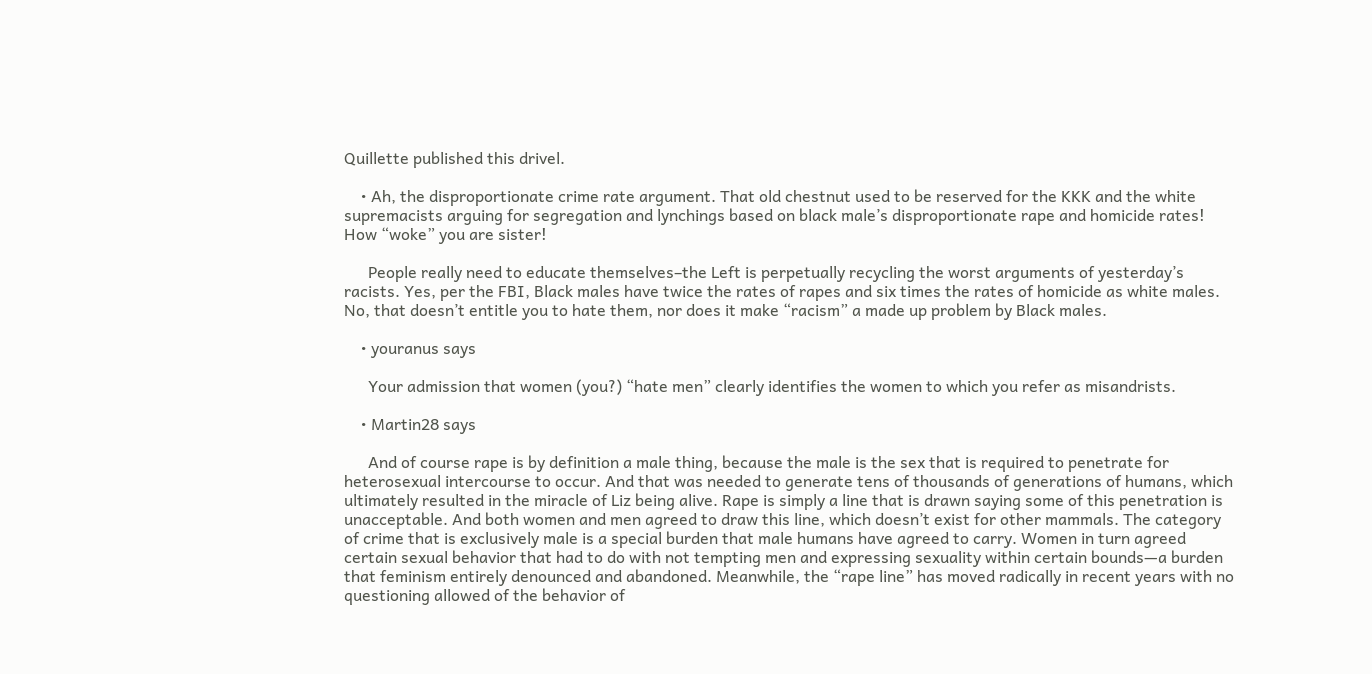Quillette published this drivel.

    • Ah, the disproportionate crime rate argument. That old chestnut used to be reserved for the KKK and the white supremacists arguing for segregation and lynchings based on black male’s disproportionate rape and homicide rates! How “woke” you are sister!

      People really need to educate themselves–the Left is perpetually recycling the worst arguments of yesterday’s racists. Yes, per the FBI, Black males have twice the rates of rapes and six times the rates of homicide as white males. No, that doesn’t entitle you to hate them, nor does it make “racism” a made up problem by Black males.

    • youranus says

      Your admission that women (you?) “hate men” clearly identifies the women to which you refer as misandrists.

    • Martin28 says

      And of course rape is by definition a male thing, because the male is the sex that is required to penetrate for heterosexual intercourse to occur. And that was needed to generate tens of thousands of generations of humans, which ultimately resulted in the miracle of Liz being alive. Rape is simply a line that is drawn saying some of this penetration is unacceptable. And both women and men agreed to draw this line, which doesn’t exist for other mammals. The category of crime that is exclusively male is a special burden that male humans have agreed to carry. Women in turn agreed certain sexual behavior that had to do with not tempting men and expressing sexuality within certain bounds—a burden that feminism entirely denounced and abandoned. Meanwhile, the “rape line” has moved radically in recent years with no questioning allowed of the behavior of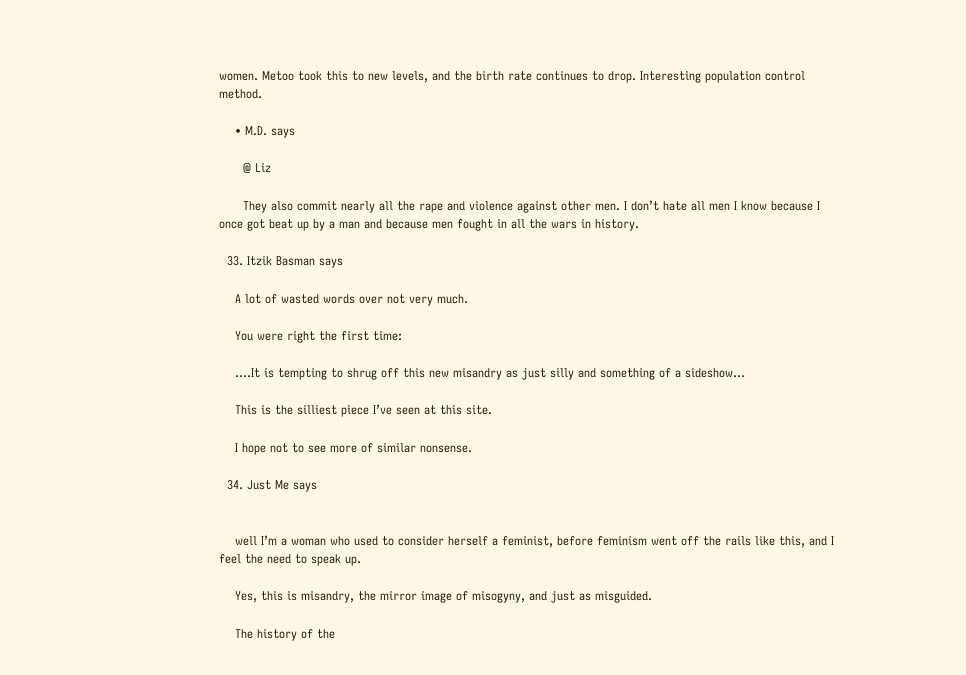women. Metoo took this to new levels, and the birth rate continues to drop. Interesting population control method.

    • M.D. says

      @ Liz

      They also commit nearly all the rape and violence against other men. I don’t hate all men I know because I once got beat up by a man and because men fought in all the wars in history.

  33. Itzik Basman says

    A lot of wasted words over not very much.

    You were right the first time:

    ….It is tempting to shrug off this new misandry as just silly and something of a sideshow…

    This is the silliest piece I’ve seen at this site.

    I hope not to see more of similar nonsense.

  34. Just Me says


    well I’m a woman who used to consider herself a feminist, before feminism went off the rails like this, and I feel the need to speak up.

    Yes, this is misandry, the mirror image of misogyny, and just as misguided.

    The history of the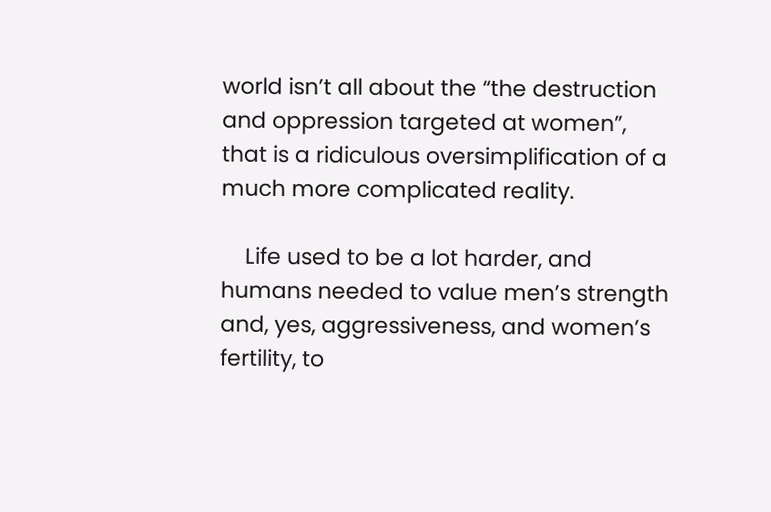world isn’t all about the “the destruction and oppression targeted at women”, that is a ridiculous oversimplification of a much more complicated reality.

    Life used to be a lot harder, and humans needed to value men’s strength and, yes, aggressiveness, and women’s fertility, to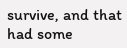survive, and that had some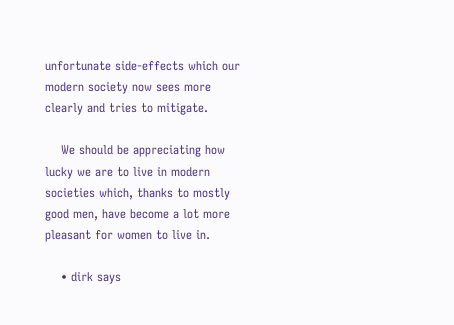unfortunate side-effects which our modern society now sees more clearly and tries to mitigate.

    We should be appreciating how lucky we are to live in modern societies which, thanks to mostly good men, have become a lot more pleasant for women to live in.

    • dirk says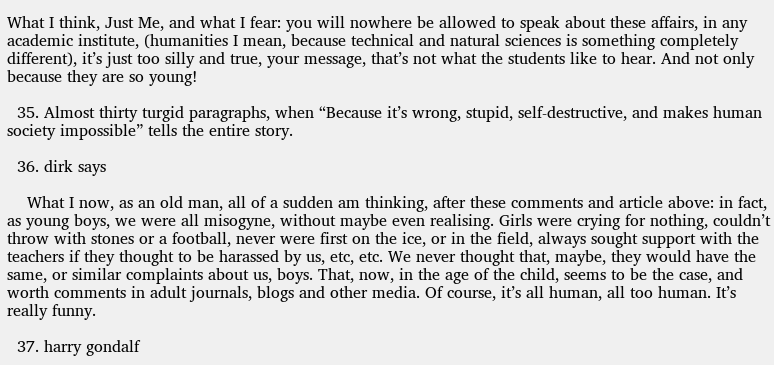What I think, Just Me, and what I fear: you will nowhere be allowed to speak about these affairs, in any academic institute, (humanities I mean, because technical and natural sciences is something completely different), it’s just too silly and true, your message, that’s not what the students like to hear. And not only because they are so young!

  35. Almost thirty turgid paragraphs, when “Because it’s wrong, stupid, self-destructive, and makes human society impossible” tells the entire story.

  36. dirk says

    What I now, as an old man, all of a sudden am thinking, after these comments and article above: in fact, as young boys, we were all misogyne, without maybe even realising. Girls were crying for nothing, couldn’t throw with stones or a football, never were first on the ice, or in the field, always sought support with the teachers if they thought to be harassed by us, etc, etc. We never thought that, maybe, they would have the same, or similar complaints about us, boys. That, now, in the age of the child, seems to be the case, and worth comments in adult journals, blogs and other media. Of course, it’s all human, all too human. It’s really funny.

  37. harry gondalf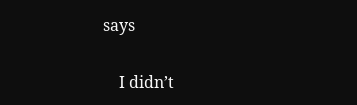says

    I didn’t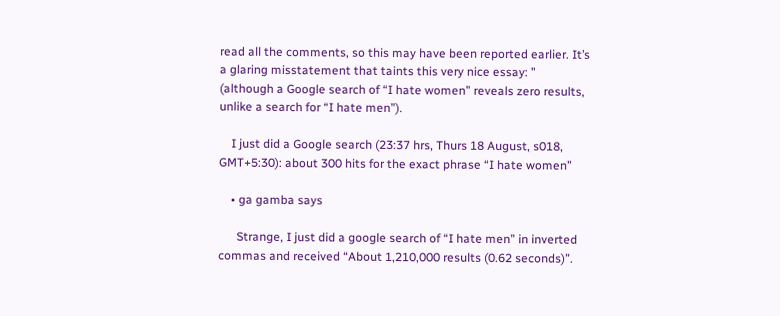read all the comments, so this may have been reported earlier. It’s a glaring misstatement that taints this very nice essay: ” (although a Google search of “I hate women” reveals zero results, unlike a search for “I hate men”).

    I just did a Google search (23:37 hrs, Thurs 18 August, s018, GMT+5:30): about 300 hits for the exact phrase “I hate women”

    • ga gamba says

      Strange, I just did a google search of “I hate men” in inverted commas and received “About 1,210,000 results (0.62 seconds)”.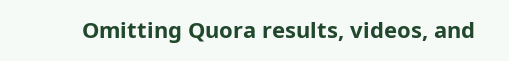Omitting Quora results, videos, and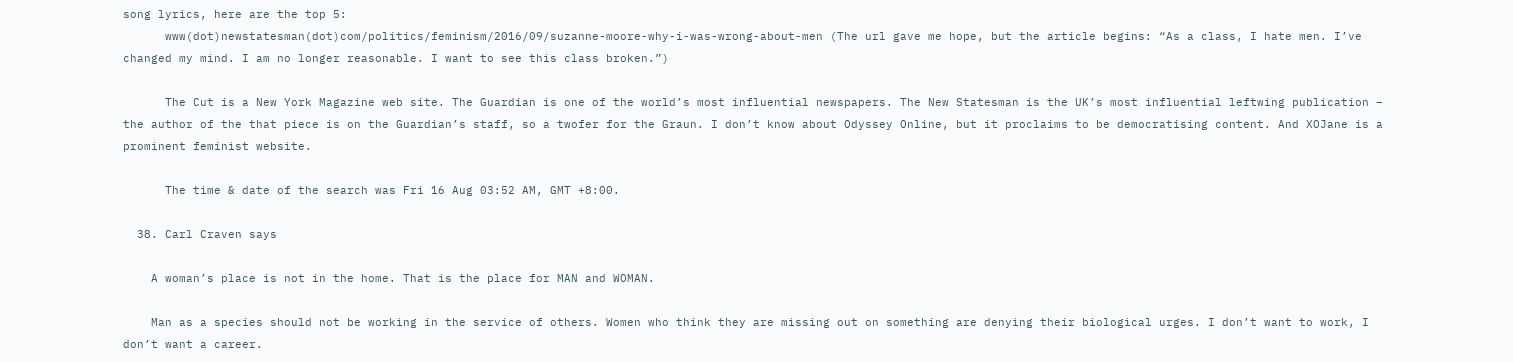song lyrics, here are the top 5:
      www(dot)newstatesman(dot)com/politics/feminism/2016/09/suzanne-moore-why-i-was-wrong-about-men (The url gave me hope, but the article begins: “As a class, I hate men. I’ve changed my mind. I am no longer reasonable. I want to see this class broken.”)

      The Cut is a New York Magazine web site. The Guardian is one of the world’s most influential newspapers. The New Statesman is the UK’s most influential leftwing publication – the author of the that piece is on the Guardian’s staff, so a twofer for the Graun. I don’t know about Odyssey Online, but it proclaims to be democratising content. And XOJane is a prominent feminist website.

      The time & date of the search was Fri 16 Aug 03:52 AM, GMT +8:00.

  38. Carl Craven says

    A woman’s place is not in the home. That is the place for MAN and WOMAN.

    Man as a species should not be working in the service of others. Women who think they are missing out on something are denying their biological urges. I don’t want to work, I don’t want a career.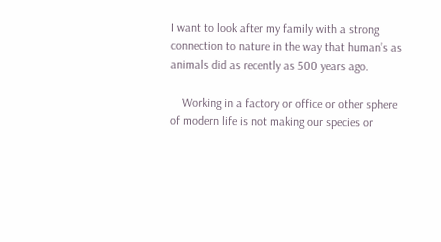I want to look after my family with a strong connection to nature in the way that human’s as animals did as recently as 500 years ago.

    Working in a factory or office or other sphere of modern life is not making our species or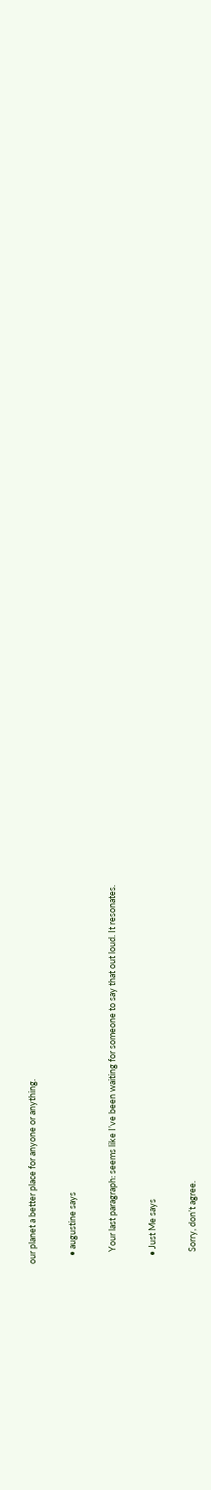our planet a better place for anyone or anything.

    • augustine says

      Your last paragraph: seems like I’ve been waiting for someone to say that out loud. It resonates.

    • Just Me says

      Sorry, don’t agree.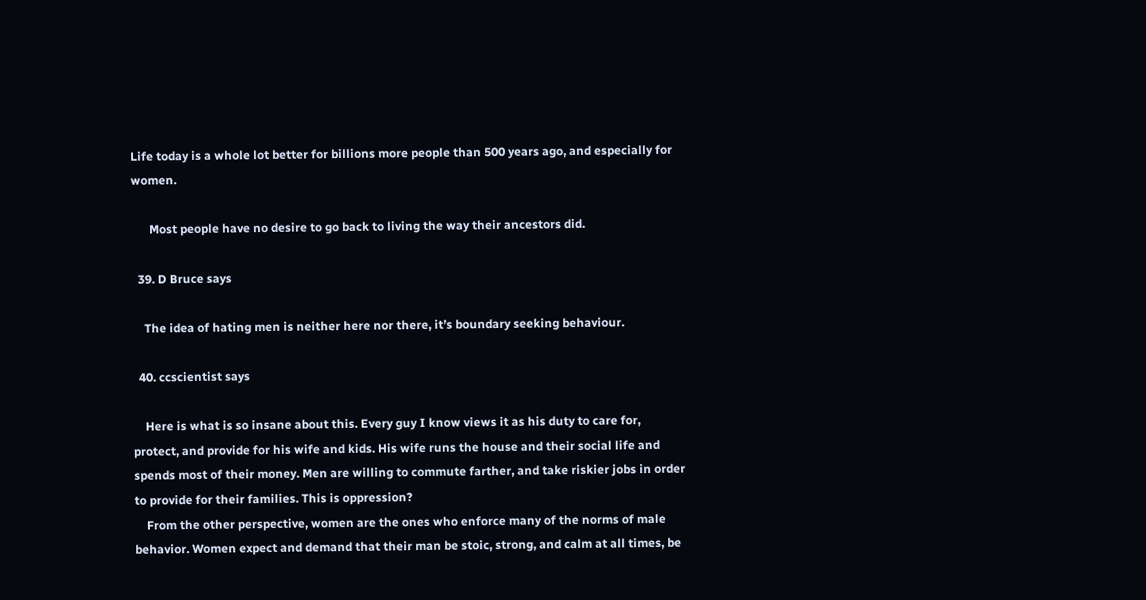Life today is a whole lot better for billions more people than 500 years ago, and especially for women.

      Most people have no desire to go back to living the way their ancestors did.

  39. D Bruce says

    The idea of hating men is neither here nor there, it’s boundary seeking behaviour.

  40. ccscientist says

    Here is what is so insane about this. Every guy I know views it as his duty to care for, protect, and provide for his wife and kids. His wife runs the house and their social life and spends most of their money. Men are willing to commute farther, and take riskier jobs in order to provide for their families. This is oppression?
    From the other perspective, women are the ones who enforce many of the norms of male behavior. Women expect and demand that their man be stoic, strong, and calm at all times, be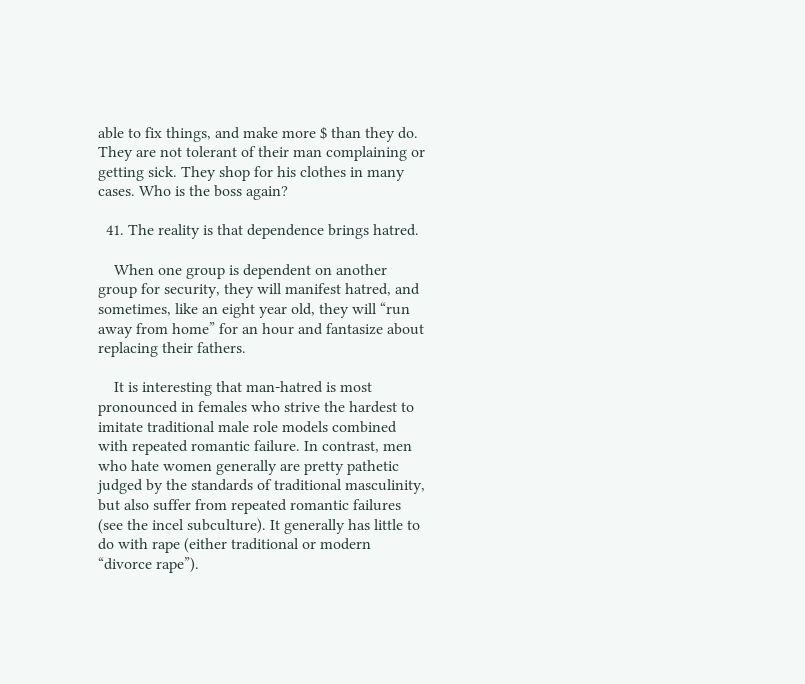able to fix things, and make more $ than they do. They are not tolerant of their man complaining or getting sick. They shop for his clothes in many cases. Who is the boss again?

  41. The reality is that dependence brings hatred.

    When one group is dependent on another group for security, they will manifest hatred, and sometimes, like an eight year old, they will “run away from home” for an hour and fantasize about replacing their fathers.

    It is interesting that man-hatred is most pronounced in females who strive the hardest to imitate traditional male role models combined with repeated romantic failure. In contrast, men who hate women generally are pretty pathetic judged by the standards of traditional masculinity, but also suffer from repeated romantic failures (see the incel subculture). It generally has little to do with rape (either traditional or modern “divorce rape”).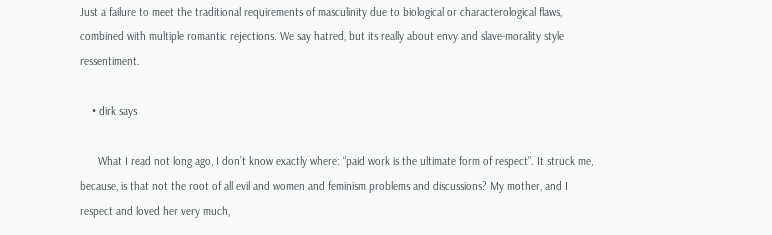Just a failure to meet the traditional requirements of masculinity due to biological or characterological flaws, combined with multiple romantic rejections. We say hatred, but its really about envy and slave-morality style ressentiment.

    • dirk says

      What I read not long ago, I don’t know exactly where: “paid work is the ultimate form of respect”. It struck me, because, is that not the root of all evil and women and feminism problems and discussions? My mother, and I respect and loved her very much,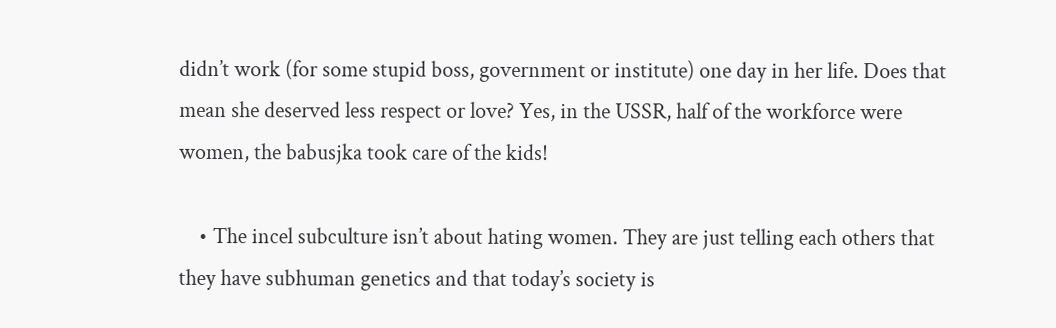didn’t work (for some stupid boss, government or institute) one day in her life. Does that mean she deserved less respect or love? Yes, in the USSR, half of the workforce were women, the babusjka took care of the kids!

    • The incel subculture isn’t about hating women. They are just telling each others that they have subhuman genetics and that today’s society is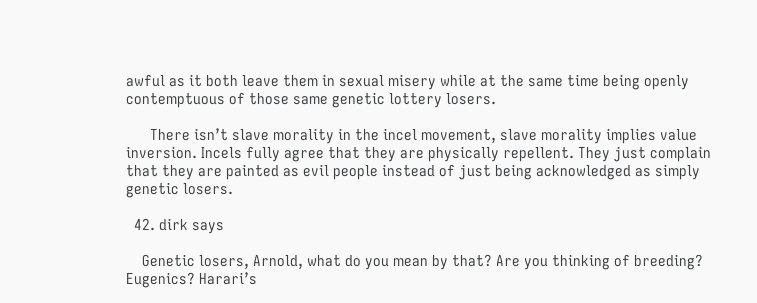awful as it both leave them in sexual misery while at the same time being openly contemptuous of those same genetic lottery losers.

      There isn’t slave morality in the incel movement, slave morality implies value inversion. Incels fully agree that they are physically repellent. They just complain that they are painted as evil people instead of just being acknowledged as simply genetic losers.

  42. dirk says

    Genetic losers, Arnold, what do you mean by that? Are you thinking of breeding? Eugenics? Harari’s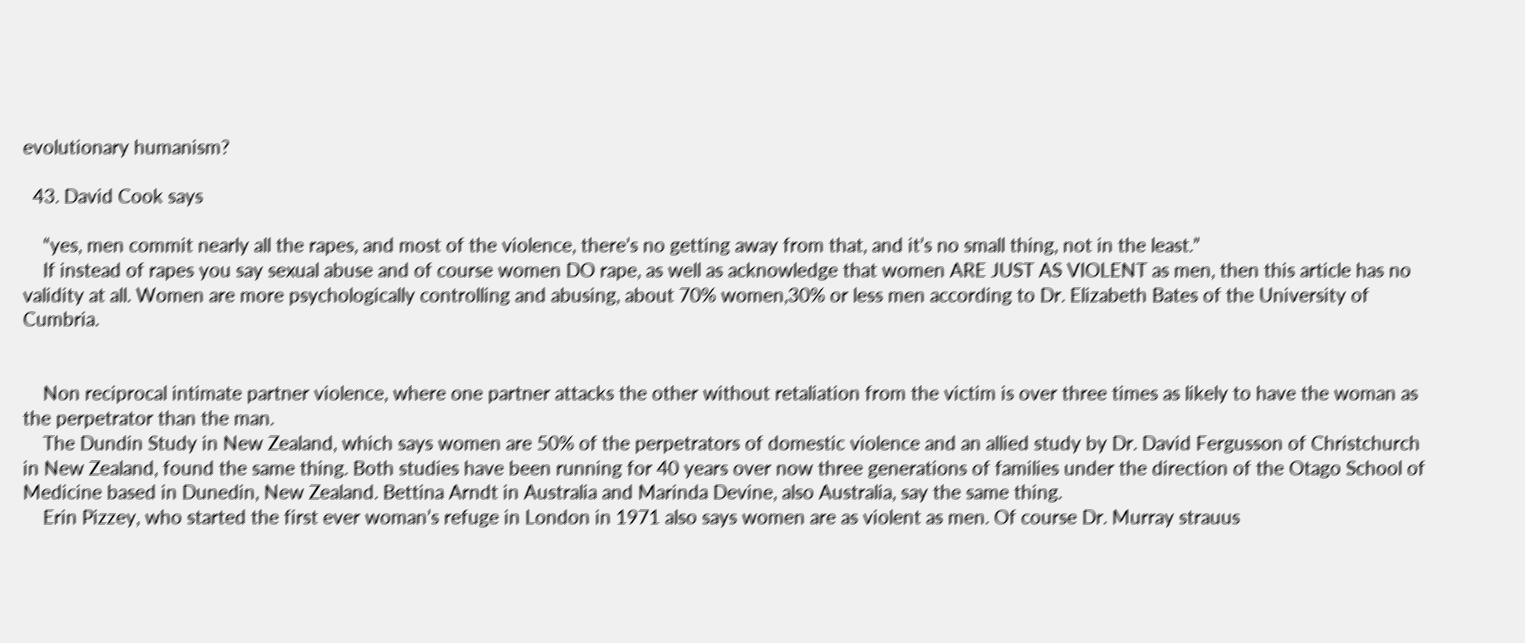evolutionary humanism?

  43. David Cook says

    “yes, men commit nearly all the rapes, and most of the violence, there’s no getting away from that, and it’s no small thing, not in the least.”
    If instead of rapes you say sexual abuse and of course women DO rape, as well as acknowledge that women ARE JUST AS VIOLENT as men, then this article has no validity at all. Women are more psychologically controlling and abusing, about 70% women,30% or less men according to Dr. Elizabeth Bates of the University of Cumbria.


    Non reciprocal intimate partner violence, where one partner attacks the other without retaliation from the victim is over three times as likely to have the woman as the perpetrator than the man.
    The Dundin Study in New Zealand, which says women are 50% of the perpetrators of domestic violence and an allied study by Dr. David Fergusson of Christchurch in New Zealand, found the same thing. Both studies have been running for 40 years over now three generations of families under the direction of the Otago School of Medicine based in Dunedin, New Zealand. Bettina Arndt in Australia and Marinda Devine, also Australia, say the same thing.
    Erin Pizzey, who started the first ever woman’s refuge in London in 1971 also says women are as violent as men. Of course Dr. Murray strauus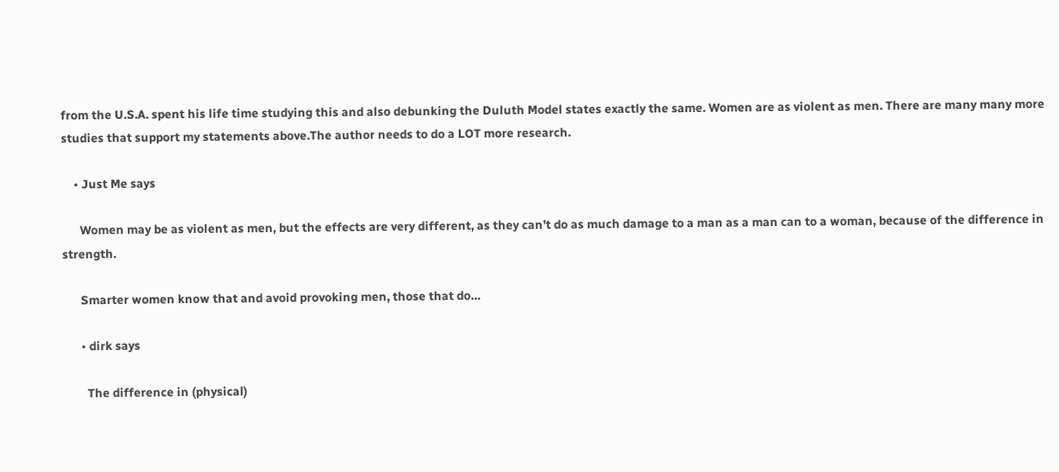from the U.S.A. spent his life time studying this and also debunking the Duluth Model states exactly the same. Women are as violent as men. There are many many more studies that support my statements above.The author needs to do a LOT more research.

    • Just Me says

      Women may be as violent as men, but the effects are very different, as they can’t do as much damage to a man as a man can to a woman, because of the difference in strength.

      Smarter women know that and avoid provoking men, those that do…

      • dirk says

        The difference in (physical)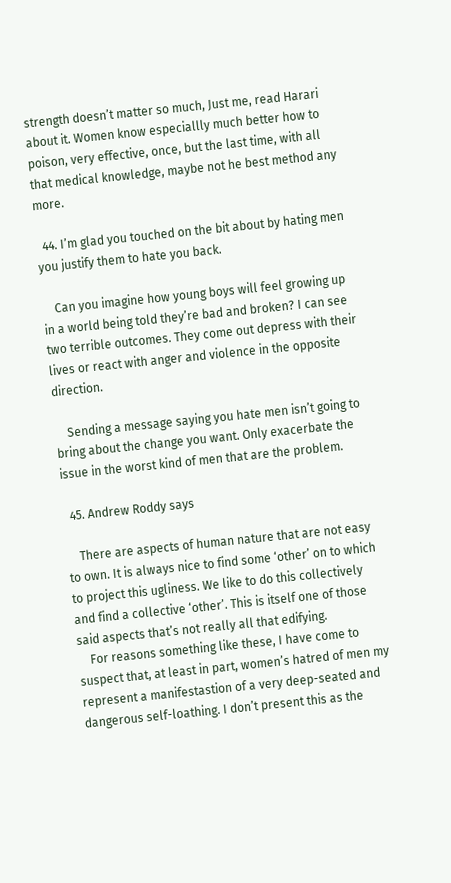strength doesn’t matter so much, Just me, read Harari about it. Women know especiallly much better how to poison, very effective, once, but the last time, with all that medical knowledge, maybe not he best method any more.

  44. I’m glad you touched on the bit about by hating men you justify them to hate you back.

    Can you imagine how young boys will feel growing up in a world being told they’re bad and broken? I can see two terrible outcomes. They come out depress with their lives or react with anger and violence in the opposite direction.

    Sending a message saying you hate men isn’t going to bring about the change you want. Only exacerbate the issue in the worst kind of men that are the problem.

  45. Andrew Roddy says

    There are aspects of human nature that are not easy to own. It is always nice to find some ‘other’ on to which to project this ugliness. We like to do this collectively and find a collective ‘other’. This is itself one of those said aspects that’s not really all that edifying.
    For reasons something like these, I have come to suspect that, at least in part, women’s hatred of men my represent a manifestastion of a very deep-seated and dangerous self-loathing. I don’t present this as the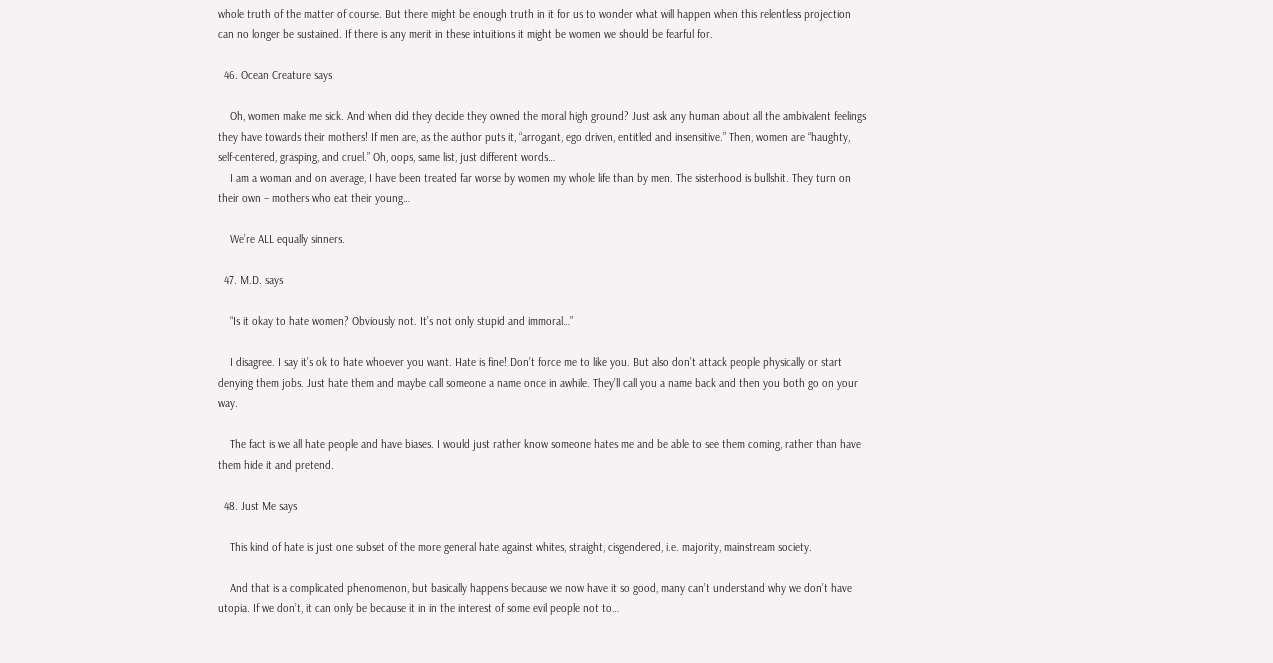whole truth of the matter of course. But there might be enough truth in it for us to wonder what will happen when this relentless projection can no longer be sustained. If there is any merit in these intuitions it might be women we should be fearful for.

  46. Ocean Creature says

    Oh, women make me sick. And when did they decide they owned the moral high ground? Just ask any human about all the ambivalent feelings they have towards their mothers! If men are, as the author puts it, “arrogant, ego driven, entitled and insensitive.” Then, women are “haughty, self-centered, grasping, and cruel.” Oh, oops, same list, just different words…
    I am a woman and on average, I have been treated far worse by women my whole life than by men. The sisterhood is bullshit. They turn on their own – mothers who eat their young…

    We’re ALL equally sinners.

  47. M.D. says

    “Is it okay to hate women? Obviously not. It’s not only stupid and immoral…”

    I disagree. I say it’s ok to hate whoever you want. Hate is fine! Don’t force me to like you. But also don’t attack people physically or start denying them jobs. Just hate them and maybe call someone a name once in awhile. They’ll call you a name back and then you both go on your way.

    The fact is we all hate people and have biases. I would just rather know someone hates me and be able to see them coming, rather than have them hide it and pretend.

  48. Just Me says

    This kind of hate is just one subset of the more general hate against whites, straight, cisgendered, i.e. majority, mainstream society.

    And that is a complicated phenomenon, but basically happens because we now have it so good, many can’t understand why we don’t have utopia. If we don’t, it can only be because it in in the interest of some evil people not to…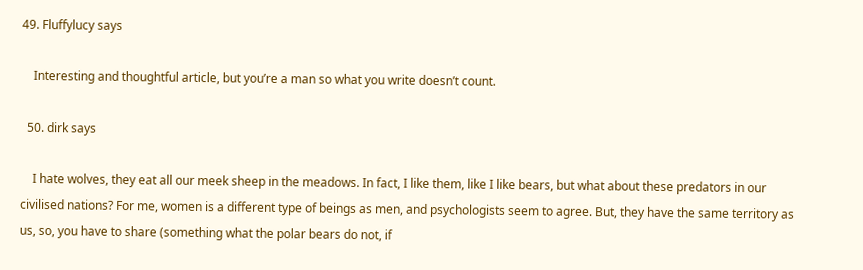49. Fluffylucy says

    Interesting and thoughtful article, but you’re a man so what you write doesn’t count.

  50. dirk says

    I hate wolves, they eat all our meek sheep in the meadows. In fact, I like them, like I like bears, but what about these predators in our civilised nations? For me, women is a different type of beings as men, and psychologists seem to agree. But, they have the same territory as us, so, you have to share (something what the polar bears do not, if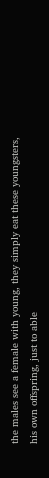the males see a female with young, they simply eat these youngsters, his own offspring, just to able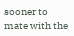sooner to mate with the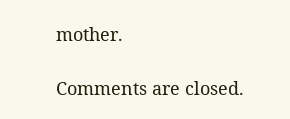mother.

Comments are closed.